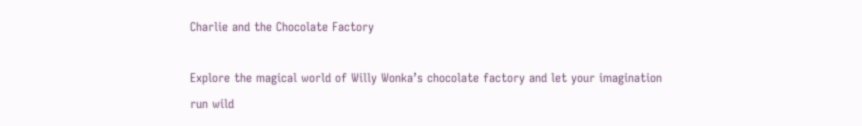Charlie and the Chocolate Factory

Explore the magical world of Willy Wonka’s chocolate factory and let your imagination run wild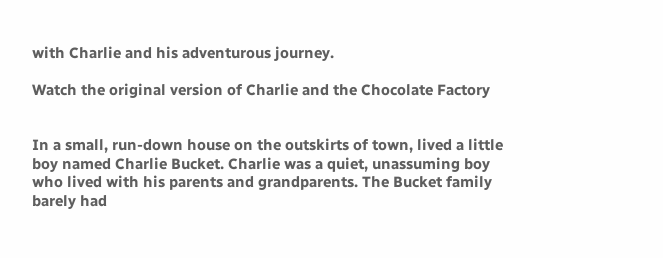with Charlie and his adventurous journey.

Watch the original version of Charlie and the Chocolate Factory


In a small, run-down house on the outskirts of town, lived a little boy named Charlie Bucket. Charlie was a quiet, unassuming boy who lived with his parents and grandparents. The Bucket family barely had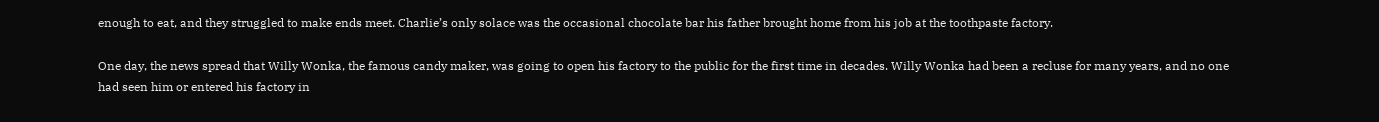enough to eat, and they struggled to make ends meet. Charlie’s only solace was the occasional chocolate bar his father brought home from his job at the toothpaste factory.

One day, the news spread that Willy Wonka, the famous candy maker, was going to open his factory to the public for the first time in decades. Willy Wonka had been a recluse for many years, and no one had seen him or entered his factory in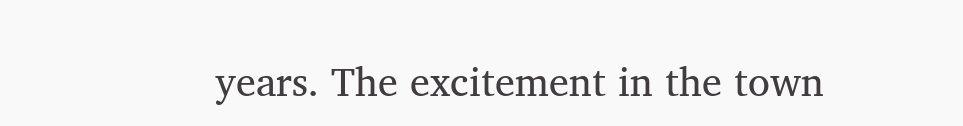years. The excitement in the town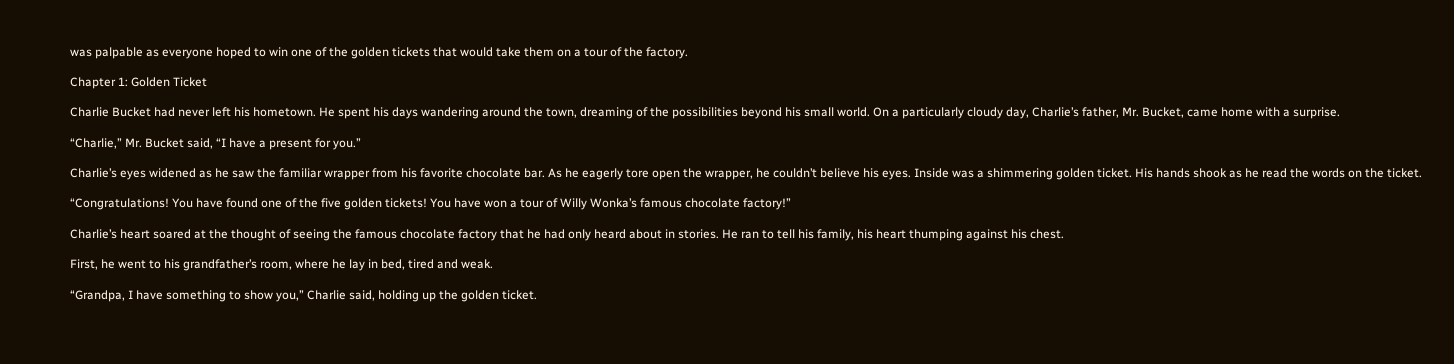was palpable as everyone hoped to win one of the golden tickets that would take them on a tour of the factory.

Chapter 1: Golden Ticket

Charlie Bucket had never left his hometown. He spent his days wandering around the town, dreaming of the possibilities beyond his small world. On a particularly cloudy day, Charlie’s father, Mr. Bucket, came home with a surprise.

“Charlie,” Mr. Bucket said, “I have a present for you.”

Charlie’s eyes widened as he saw the familiar wrapper from his favorite chocolate bar. As he eagerly tore open the wrapper, he couldn’t believe his eyes. Inside was a shimmering golden ticket. His hands shook as he read the words on the ticket.

“Congratulations! You have found one of the five golden tickets! You have won a tour of Willy Wonka’s famous chocolate factory!”

Charlie’s heart soared at the thought of seeing the famous chocolate factory that he had only heard about in stories. He ran to tell his family, his heart thumping against his chest.

First, he went to his grandfather’s room, where he lay in bed, tired and weak.

“Grandpa, I have something to show you,” Charlie said, holding up the golden ticket.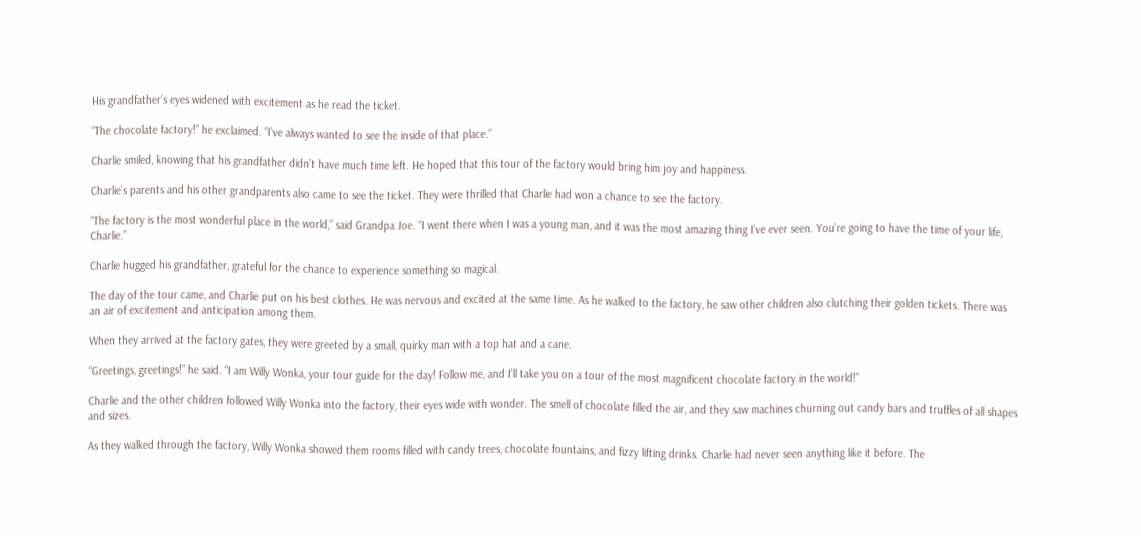His grandfather’s eyes widened with excitement as he read the ticket.

“The chocolate factory!” he exclaimed. “I’ve always wanted to see the inside of that place.”

Charlie smiled, knowing that his grandfather didn’t have much time left. He hoped that this tour of the factory would bring him joy and happiness.

Charlie’s parents and his other grandparents also came to see the ticket. They were thrilled that Charlie had won a chance to see the factory.

“The factory is the most wonderful place in the world,” said Grandpa Joe. “I went there when I was a young man, and it was the most amazing thing I’ve ever seen. You’re going to have the time of your life, Charlie.”

Charlie hugged his grandfather, grateful for the chance to experience something so magical.

The day of the tour came, and Charlie put on his best clothes. He was nervous and excited at the same time. As he walked to the factory, he saw other children also clutching their golden tickets. There was an air of excitement and anticipation among them.

When they arrived at the factory gates, they were greeted by a small, quirky man with a top hat and a cane.

“Greetings, greetings!” he said. “I am Willy Wonka, your tour guide for the day! Follow me, and I’ll take you on a tour of the most magnificent chocolate factory in the world!”

Charlie and the other children followed Willy Wonka into the factory, their eyes wide with wonder. The smell of chocolate filled the air, and they saw machines churning out candy bars and truffles of all shapes and sizes.

As they walked through the factory, Willy Wonka showed them rooms filled with candy trees, chocolate fountains, and fizzy lifting drinks. Charlie had never seen anything like it before. The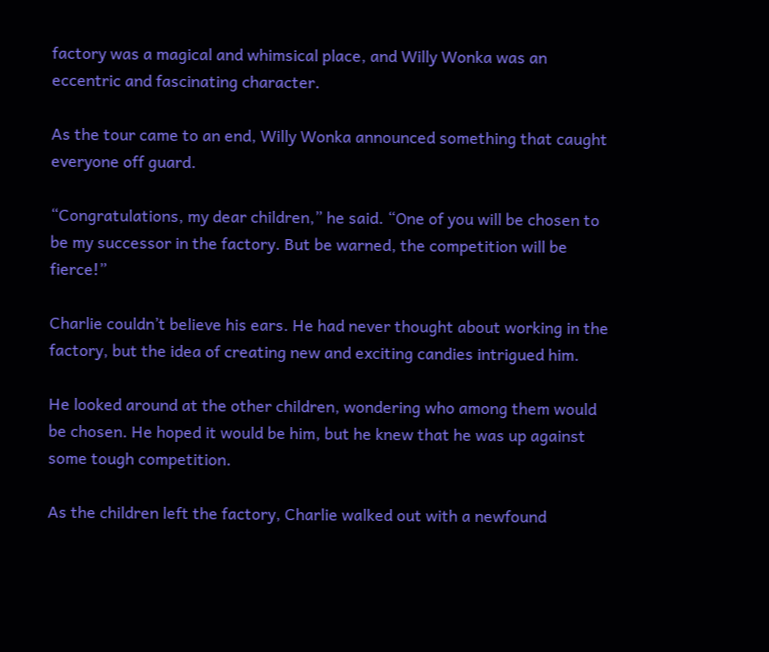factory was a magical and whimsical place, and Willy Wonka was an eccentric and fascinating character.

As the tour came to an end, Willy Wonka announced something that caught everyone off guard.

“Congratulations, my dear children,” he said. “One of you will be chosen to be my successor in the factory. But be warned, the competition will be fierce!”

Charlie couldn’t believe his ears. He had never thought about working in the factory, but the idea of creating new and exciting candies intrigued him.

He looked around at the other children, wondering who among them would be chosen. He hoped it would be him, but he knew that he was up against some tough competition.

As the children left the factory, Charlie walked out with a newfound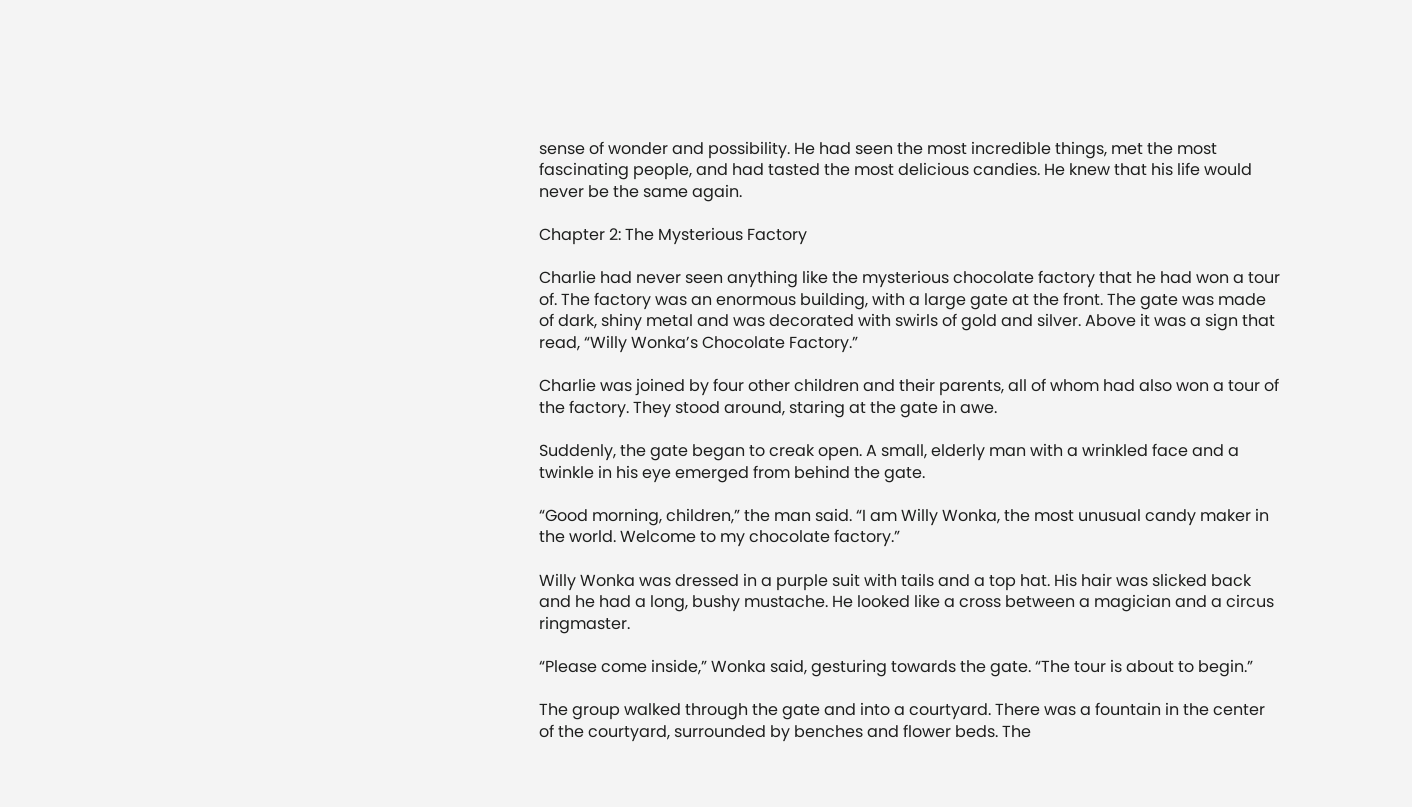sense of wonder and possibility. He had seen the most incredible things, met the most fascinating people, and had tasted the most delicious candies. He knew that his life would never be the same again.

Chapter 2: The Mysterious Factory

Charlie had never seen anything like the mysterious chocolate factory that he had won a tour of. The factory was an enormous building, with a large gate at the front. The gate was made of dark, shiny metal and was decorated with swirls of gold and silver. Above it was a sign that read, “Willy Wonka’s Chocolate Factory.”

Charlie was joined by four other children and their parents, all of whom had also won a tour of the factory. They stood around, staring at the gate in awe.

Suddenly, the gate began to creak open. A small, elderly man with a wrinkled face and a twinkle in his eye emerged from behind the gate.

“Good morning, children,” the man said. “I am Willy Wonka, the most unusual candy maker in the world. Welcome to my chocolate factory.”

Willy Wonka was dressed in a purple suit with tails and a top hat. His hair was slicked back and he had a long, bushy mustache. He looked like a cross between a magician and a circus ringmaster.

“Please come inside,” Wonka said, gesturing towards the gate. “The tour is about to begin.”

The group walked through the gate and into a courtyard. There was a fountain in the center of the courtyard, surrounded by benches and flower beds. The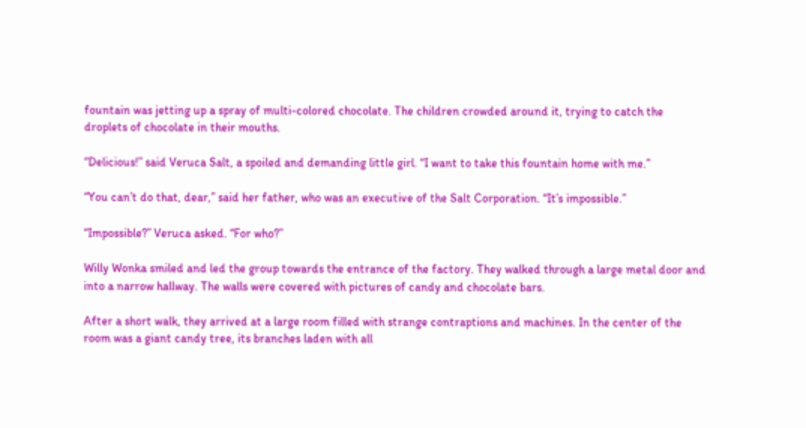fountain was jetting up a spray of multi-colored chocolate. The children crowded around it, trying to catch the droplets of chocolate in their mouths.

“Delicious!” said Veruca Salt, a spoiled and demanding little girl. “I want to take this fountain home with me.”

“You can’t do that, dear,” said her father, who was an executive of the Salt Corporation. “It’s impossible.”

“Impossible?” Veruca asked. “For who?”

Willy Wonka smiled and led the group towards the entrance of the factory. They walked through a large metal door and into a narrow hallway. The walls were covered with pictures of candy and chocolate bars.

After a short walk, they arrived at a large room filled with strange contraptions and machines. In the center of the room was a giant candy tree, its branches laden with all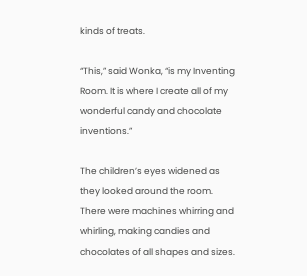kinds of treats.

“This,” said Wonka, “is my Inventing Room. It is where I create all of my wonderful candy and chocolate inventions.”

The children’s eyes widened as they looked around the room. There were machines whirring and whirling, making candies and chocolates of all shapes and sizes.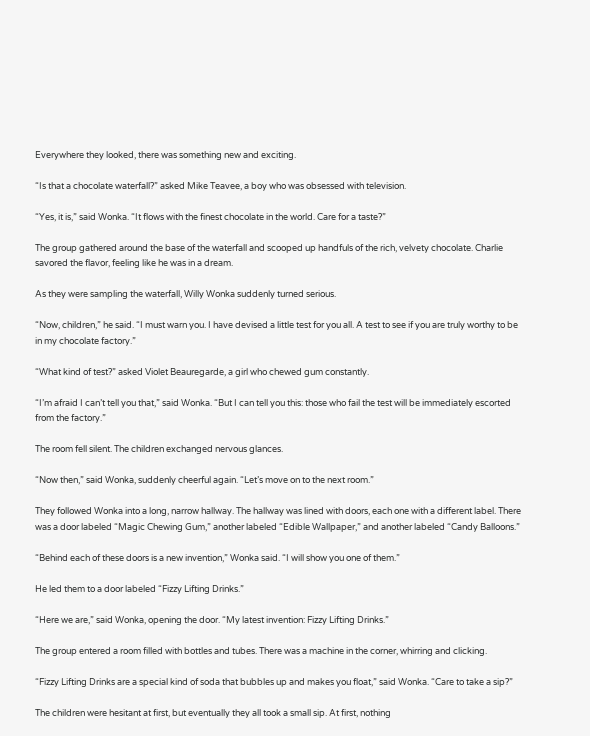Everywhere they looked, there was something new and exciting.

“Is that a chocolate waterfall?” asked Mike Teavee, a boy who was obsessed with television.

“Yes, it is,” said Wonka. “It flows with the finest chocolate in the world. Care for a taste?”

The group gathered around the base of the waterfall and scooped up handfuls of the rich, velvety chocolate. Charlie savored the flavor, feeling like he was in a dream.

As they were sampling the waterfall, Willy Wonka suddenly turned serious.

“Now, children,” he said. “I must warn you. I have devised a little test for you all. A test to see if you are truly worthy to be in my chocolate factory.”

“What kind of test?” asked Violet Beauregarde, a girl who chewed gum constantly.

“I’m afraid I can’t tell you that,” said Wonka. “But I can tell you this: those who fail the test will be immediately escorted from the factory.”

The room fell silent. The children exchanged nervous glances.

“Now then,” said Wonka, suddenly cheerful again. “Let’s move on to the next room.”

They followed Wonka into a long, narrow hallway. The hallway was lined with doors, each one with a different label. There was a door labeled “Magic Chewing Gum,” another labeled “Edible Wallpaper,” and another labeled “Candy Balloons.”

“Behind each of these doors is a new invention,” Wonka said. “I will show you one of them.”

He led them to a door labeled “Fizzy Lifting Drinks.”

“Here we are,” said Wonka, opening the door. “My latest invention: Fizzy Lifting Drinks.”

The group entered a room filled with bottles and tubes. There was a machine in the corner, whirring and clicking.

“Fizzy Lifting Drinks are a special kind of soda that bubbles up and makes you float,” said Wonka. “Care to take a sip?”

The children were hesitant at first, but eventually they all took a small sip. At first, nothing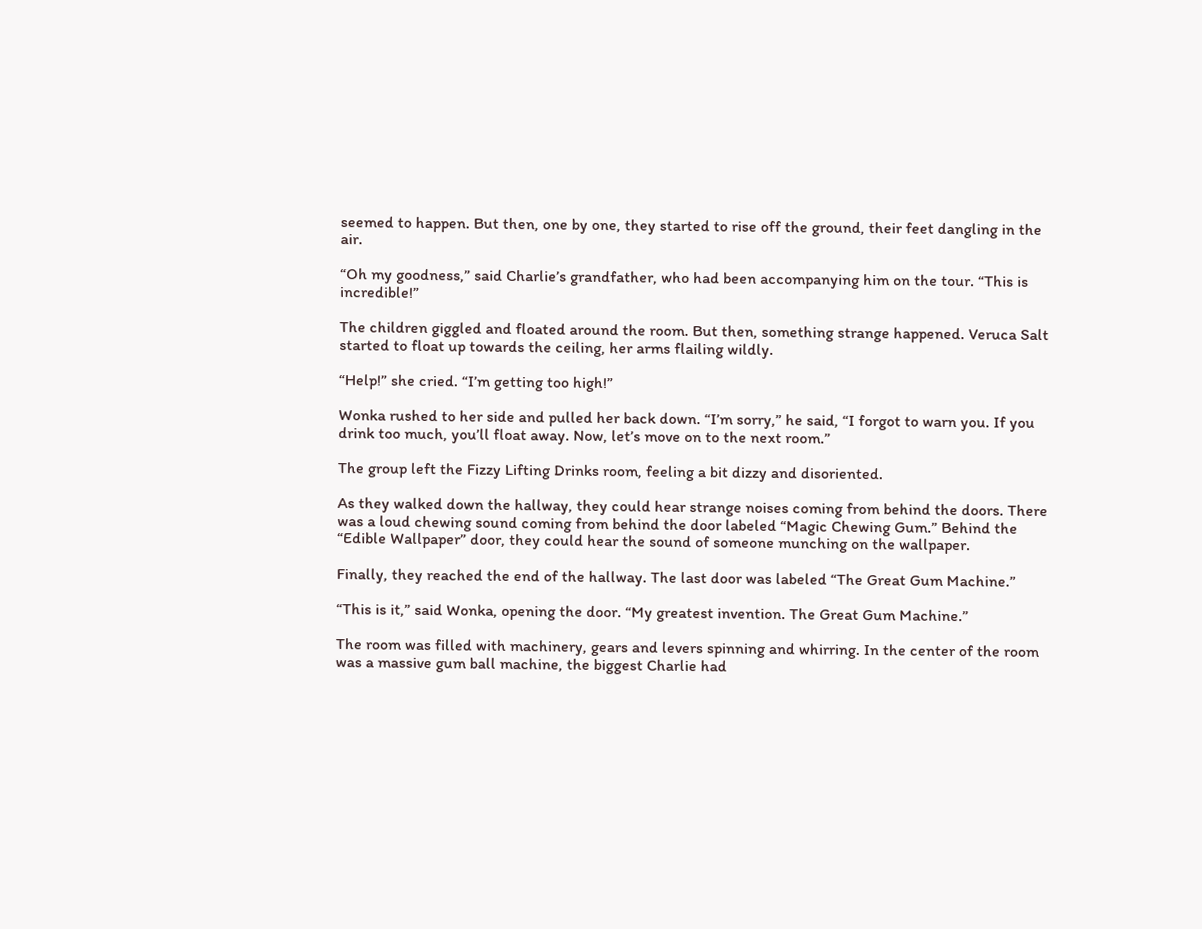seemed to happen. But then, one by one, they started to rise off the ground, their feet dangling in the air.

“Oh my goodness,” said Charlie’s grandfather, who had been accompanying him on the tour. “This is incredible!”

The children giggled and floated around the room. But then, something strange happened. Veruca Salt started to float up towards the ceiling, her arms flailing wildly.

“Help!” she cried. “I’m getting too high!”

Wonka rushed to her side and pulled her back down. “I’m sorry,” he said, “I forgot to warn you. If you drink too much, you’ll float away. Now, let’s move on to the next room.”

The group left the Fizzy Lifting Drinks room, feeling a bit dizzy and disoriented.

As they walked down the hallway, they could hear strange noises coming from behind the doors. There was a loud chewing sound coming from behind the door labeled “Magic Chewing Gum.” Behind the “Edible Wallpaper” door, they could hear the sound of someone munching on the wallpaper.

Finally, they reached the end of the hallway. The last door was labeled “The Great Gum Machine.”

“This is it,” said Wonka, opening the door. “My greatest invention. The Great Gum Machine.”

The room was filled with machinery, gears and levers spinning and whirring. In the center of the room was a massive gum ball machine, the biggest Charlie had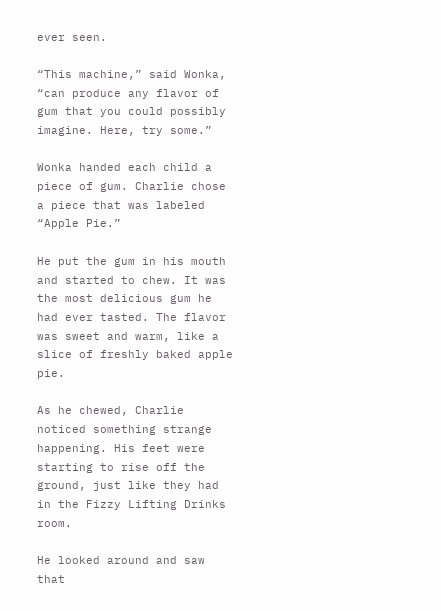ever seen.

“This machine,” said Wonka, “can produce any flavor of gum that you could possibly imagine. Here, try some.”

Wonka handed each child a piece of gum. Charlie chose a piece that was labeled “Apple Pie.”

He put the gum in his mouth and started to chew. It was the most delicious gum he had ever tasted. The flavor was sweet and warm, like a slice of freshly baked apple pie.

As he chewed, Charlie noticed something strange happening. His feet were starting to rise off the ground, just like they had in the Fizzy Lifting Drinks room.

He looked around and saw that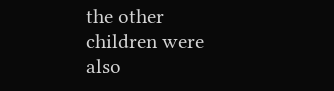the other children were also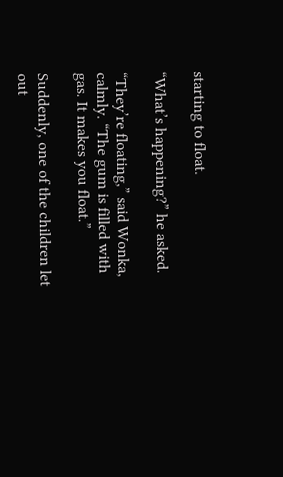starting to float.

“What’s happening?” he asked.

“They’re floating,” said Wonka, calmly. “The gum is filled with gas. It makes you float.”

Suddenly, one of the children let out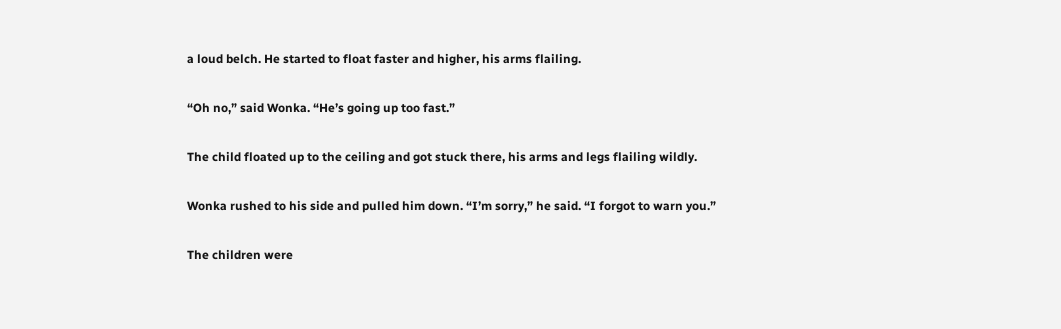a loud belch. He started to float faster and higher, his arms flailing.

“Oh no,” said Wonka. “He’s going up too fast.”

The child floated up to the ceiling and got stuck there, his arms and legs flailing wildly.

Wonka rushed to his side and pulled him down. “I’m sorry,” he said. “I forgot to warn you.”

The children were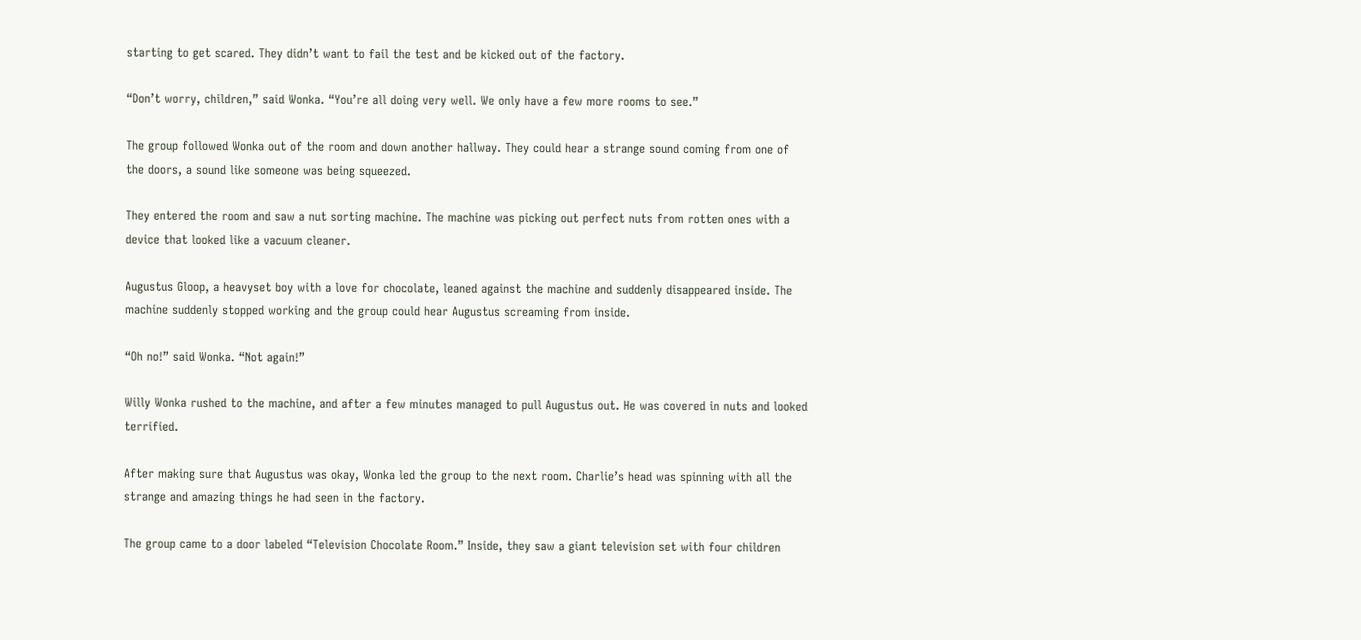starting to get scared. They didn’t want to fail the test and be kicked out of the factory.

“Don’t worry, children,” said Wonka. “You’re all doing very well. We only have a few more rooms to see.”

The group followed Wonka out of the room and down another hallway. They could hear a strange sound coming from one of the doors, a sound like someone was being squeezed.

They entered the room and saw a nut sorting machine. The machine was picking out perfect nuts from rotten ones with a device that looked like a vacuum cleaner.

Augustus Gloop, a heavyset boy with a love for chocolate, leaned against the machine and suddenly disappeared inside. The machine suddenly stopped working and the group could hear Augustus screaming from inside.

“Oh no!” said Wonka. “Not again!”

Willy Wonka rushed to the machine, and after a few minutes managed to pull Augustus out. He was covered in nuts and looked terrified.

After making sure that Augustus was okay, Wonka led the group to the next room. Charlie’s head was spinning with all the strange and amazing things he had seen in the factory.

The group came to a door labeled “Television Chocolate Room.” Inside, they saw a giant television set with four children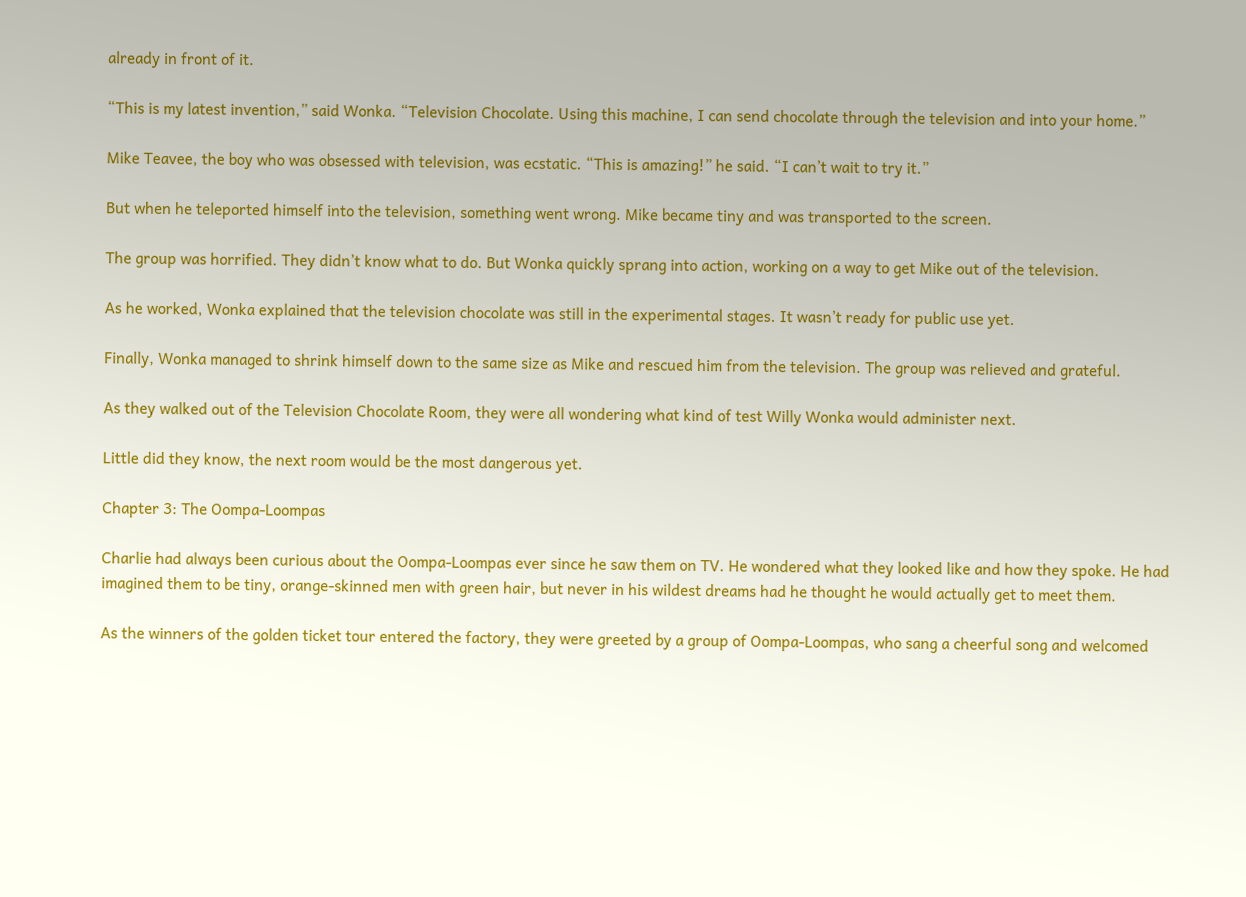already in front of it.

“This is my latest invention,” said Wonka. “Television Chocolate. Using this machine, I can send chocolate through the television and into your home.”

Mike Teavee, the boy who was obsessed with television, was ecstatic. “This is amazing!” he said. “I can’t wait to try it.”

But when he teleported himself into the television, something went wrong. Mike became tiny and was transported to the screen.

The group was horrified. They didn’t know what to do. But Wonka quickly sprang into action, working on a way to get Mike out of the television.

As he worked, Wonka explained that the television chocolate was still in the experimental stages. It wasn’t ready for public use yet.

Finally, Wonka managed to shrink himself down to the same size as Mike and rescued him from the television. The group was relieved and grateful.

As they walked out of the Television Chocolate Room, they were all wondering what kind of test Willy Wonka would administer next.

Little did they know, the next room would be the most dangerous yet.

Chapter 3: The Oompa-Loompas

Charlie had always been curious about the Oompa-Loompas ever since he saw them on TV. He wondered what they looked like and how they spoke. He had imagined them to be tiny, orange-skinned men with green hair, but never in his wildest dreams had he thought he would actually get to meet them.

As the winners of the golden ticket tour entered the factory, they were greeted by a group of Oompa-Loompas, who sang a cheerful song and welcomed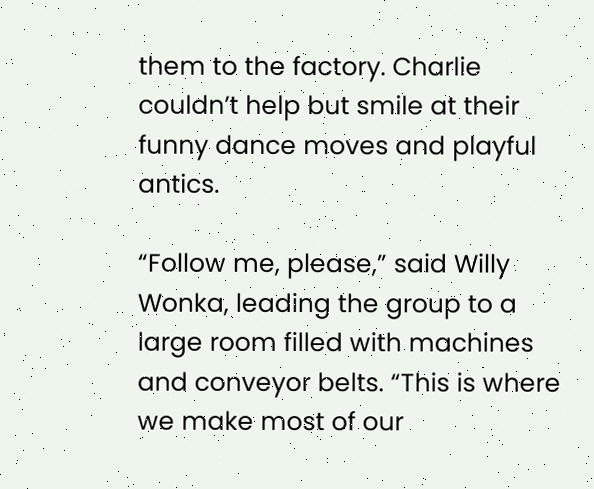them to the factory. Charlie couldn’t help but smile at their funny dance moves and playful antics.

“Follow me, please,” said Willy Wonka, leading the group to a large room filled with machines and conveyor belts. “This is where we make most of our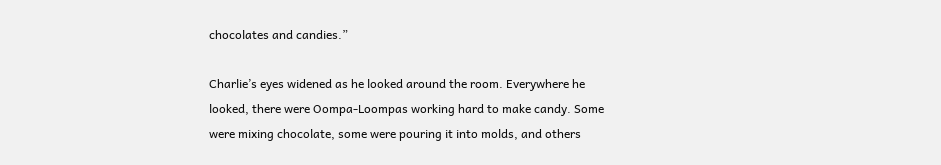chocolates and candies.”

Charlie’s eyes widened as he looked around the room. Everywhere he looked, there were Oompa-Loompas working hard to make candy. Some were mixing chocolate, some were pouring it into molds, and others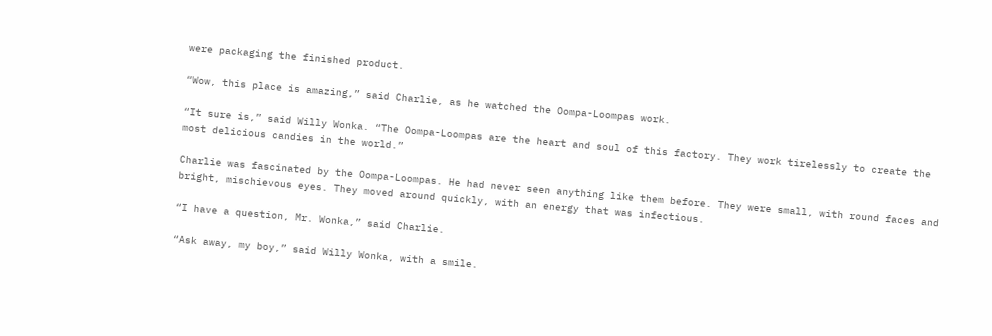were packaging the finished product.

“Wow, this place is amazing,” said Charlie, as he watched the Oompa-Loompas work.

“It sure is,” said Willy Wonka. “The Oompa-Loompas are the heart and soul of this factory. They work tirelessly to create the most delicious candies in the world.”

Charlie was fascinated by the Oompa-Loompas. He had never seen anything like them before. They were small, with round faces and bright, mischievous eyes. They moved around quickly, with an energy that was infectious.

“I have a question, Mr. Wonka,” said Charlie.

“Ask away, my boy,” said Willy Wonka, with a smile.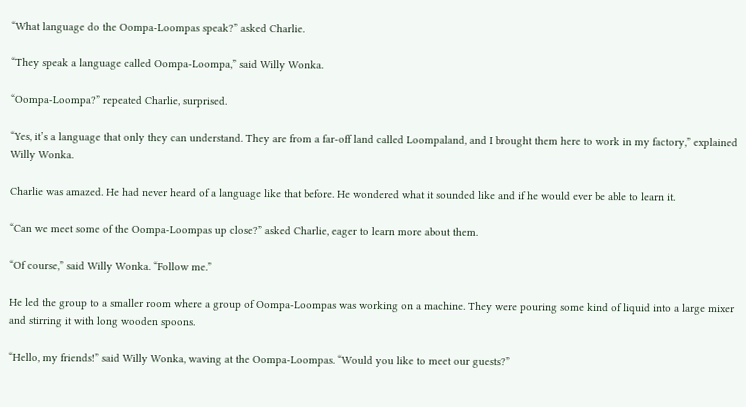“What language do the Oompa-Loompas speak?” asked Charlie.

“They speak a language called Oompa-Loompa,” said Willy Wonka.

“Oompa-Loompa?” repeated Charlie, surprised.

“Yes, it’s a language that only they can understand. They are from a far-off land called Loompaland, and I brought them here to work in my factory,” explained Willy Wonka.

Charlie was amazed. He had never heard of a language like that before. He wondered what it sounded like and if he would ever be able to learn it.

“Can we meet some of the Oompa-Loompas up close?” asked Charlie, eager to learn more about them.

“Of course,” said Willy Wonka. “Follow me.”

He led the group to a smaller room where a group of Oompa-Loompas was working on a machine. They were pouring some kind of liquid into a large mixer and stirring it with long wooden spoons.

“Hello, my friends!” said Willy Wonka, waving at the Oompa-Loompas. “Would you like to meet our guests?”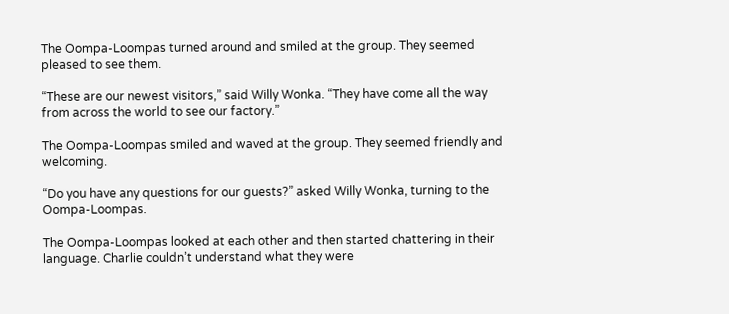The Oompa-Loompas turned around and smiled at the group. They seemed pleased to see them.

“These are our newest visitors,” said Willy Wonka. “They have come all the way from across the world to see our factory.”

The Oompa-Loompas smiled and waved at the group. They seemed friendly and welcoming.

“Do you have any questions for our guests?” asked Willy Wonka, turning to the Oompa-Loompas.

The Oompa-Loompas looked at each other and then started chattering in their language. Charlie couldn’t understand what they were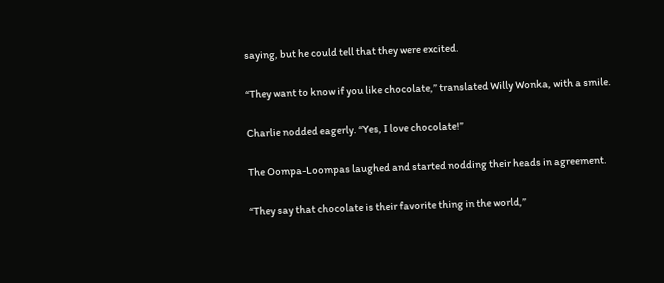saying, but he could tell that they were excited.

“They want to know if you like chocolate,” translated Willy Wonka, with a smile.

Charlie nodded eagerly. “Yes, I love chocolate!”

The Oompa-Loompas laughed and started nodding their heads in agreement.

“They say that chocolate is their favorite thing in the world,”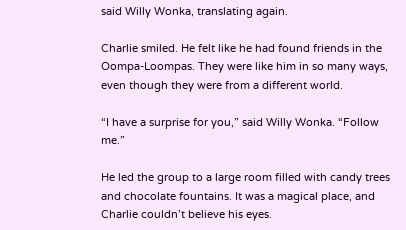said Willy Wonka, translating again.

Charlie smiled. He felt like he had found friends in the Oompa-Loompas. They were like him in so many ways, even though they were from a different world.

“I have a surprise for you,” said Willy Wonka. “Follow me.”

He led the group to a large room filled with candy trees and chocolate fountains. It was a magical place, and Charlie couldn’t believe his eyes.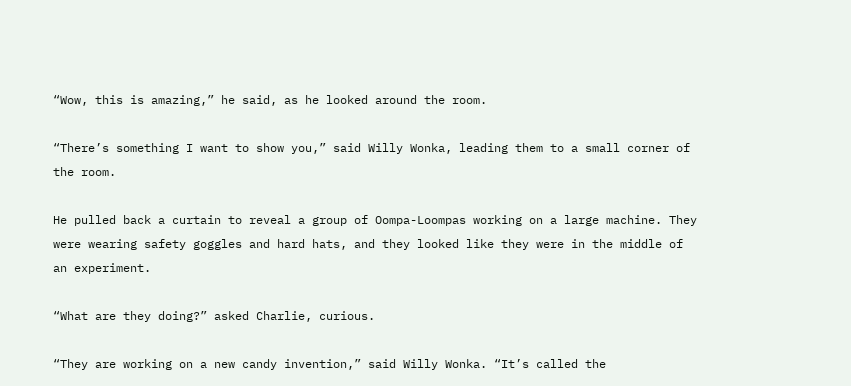“Wow, this is amazing,” he said, as he looked around the room.

“There’s something I want to show you,” said Willy Wonka, leading them to a small corner of the room.

He pulled back a curtain to reveal a group of Oompa-Loompas working on a large machine. They were wearing safety goggles and hard hats, and they looked like they were in the middle of an experiment.

“What are they doing?” asked Charlie, curious.

“They are working on a new candy invention,” said Willy Wonka. “It’s called the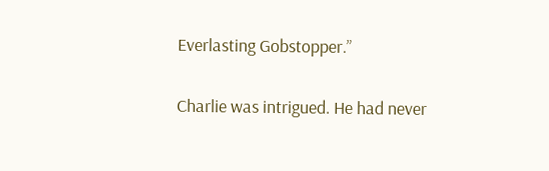Everlasting Gobstopper.”

Charlie was intrigued. He had never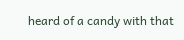heard of a candy with that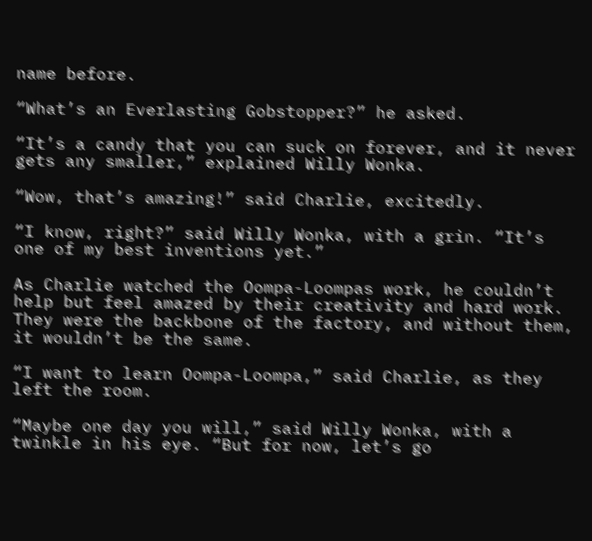name before.

“What’s an Everlasting Gobstopper?” he asked.

“It’s a candy that you can suck on forever, and it never gets any smaller,” explained Willy Wonka.

“Wow, that’s amazing!” said Charlie, excitedly.

“I know, right?” said Willy Wonka, with a grin. “It’s one of my best inventions yet.”

As Charlie watched the Oompa-Loompas work, he couldn’t help but feel amazed by their creativity and hard work. They were the backbone of the factory, and without them, it wouldn’t be the same.

“I want to learn Oompa-Loompa,” said Charlie, as they left the room.

“Maybe one day you will,” said Willy Wonka, with a twinkle in his eye. “But for now, let’s go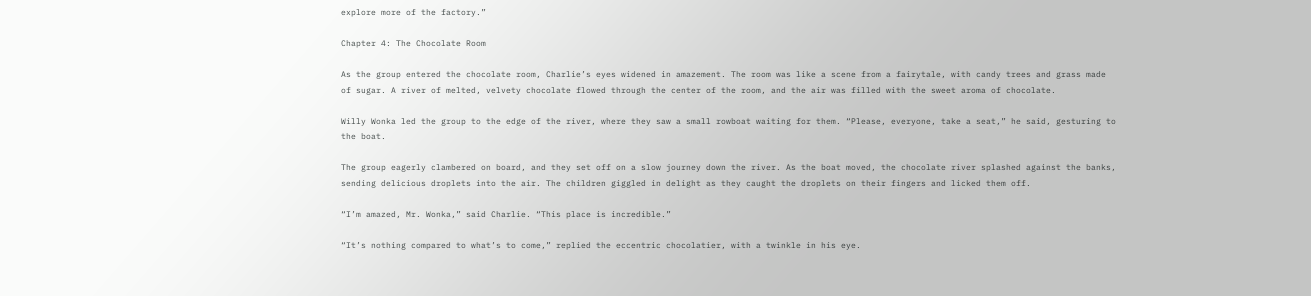explore more of the factory.”

Chapter 4: The Chocolate Room

As the group entered the chocolate room, Charlie’s eyes widened in amazement. The room was like a scene from a fairytale, with candy trees and grass made of sugar. A river of melted, velvety chocolate flowed through the center of the room, and the air was filled with the sweet aroma of chocolate.

Willy Wonka led the group to the edge of the river, where they saw a small rowboat waiting for them. “Please, everyone, take a seat,” he said, gesturing to the boat.

The group eagerly clambered on board, and they set off on a slow journey down the river. As the boat moved, the chocolate river splashed against the banks, sending delicious droplets into the air. The children giggled in delight as they caught the droplets on their fingers and licked them off.

“I’m amazed, Mr. Wonka,” said Charlie. “This place is incredible.”

“It’s nothing compared to what’s to come,” replied the eccentric chocolatier, with a twinkle in his eye.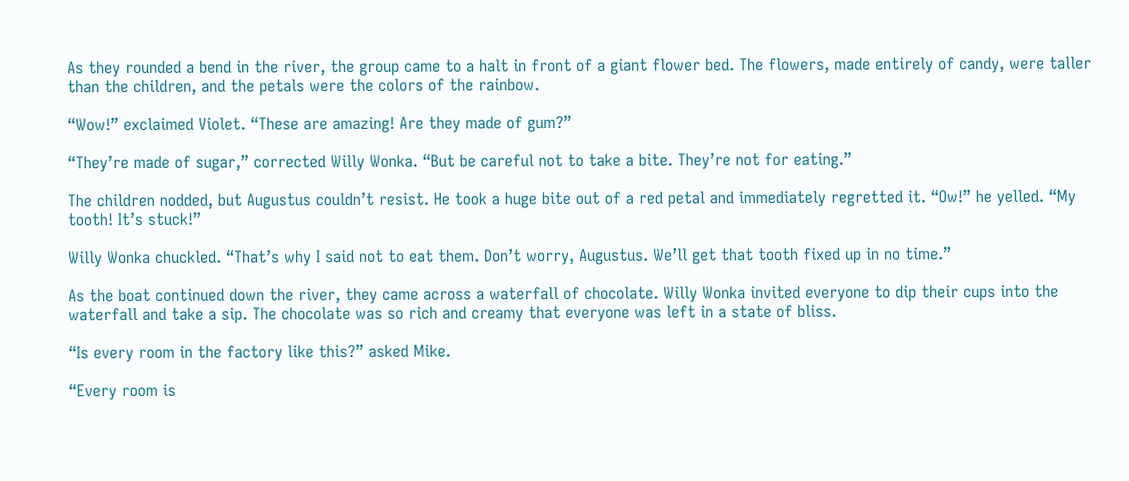As they rounded a bend in the river, the group came to a halt in front of a giant flower bed. The flowers, made entirely of candy, were taller than the children, and the petals were the colors of the rainbow.

“Wow!” exclaimed Violet. “These are amazing! Are they made of gum?”

“They’re made of sugar,” corrected Willy Wonka. “But be careful not to take a bite. They’re not for eating.”

The children nodded, but Augustus couldn’t resist. He took a huge bite out of a red petal and immediately regretted it. “Ow!” he yelled. “My tooth! It’s stuck!”

Willy Wonka chuckled. “That’s why I said not to eat them. Don’t worry, Augustus. We’ll get that tooth fixed up in no time.”

As the boat continued down the river, they came across a waterfall of chocolate. Willy Wonka invited everyone to dip their cups into the waterfall and take a sip. The chocolate was so rich and creamy that everyone was left in a state of bliss.

“Is every room in the factory like this?” asked Mike.

“Every room is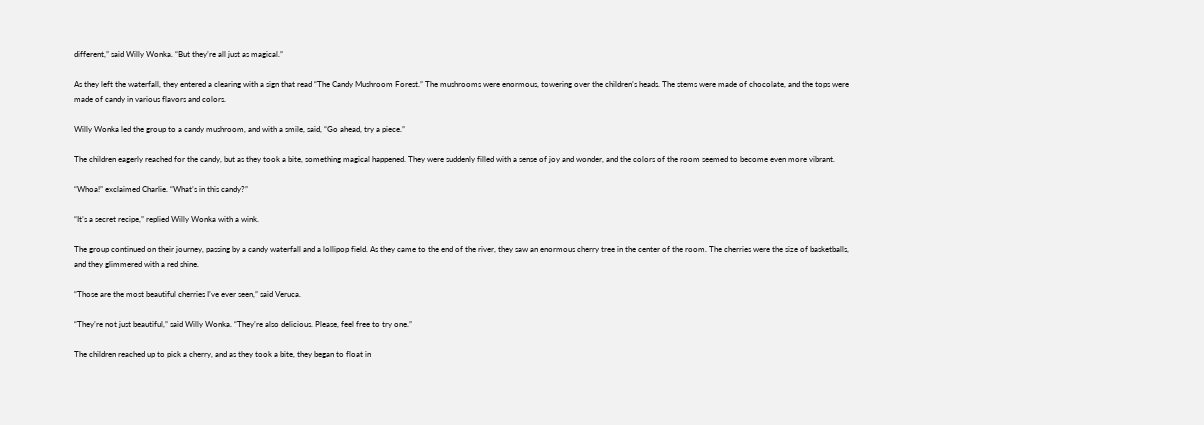different,” said Willy Wonka. “But they’re all just as magical.”

As they left the waterfall, they entered a clearing with a sign that read “The Candy Mushroom Forest.” The mushrooms were enormous, towering over the children’s heads. The stems were made of chocolate, and the tops were made of candy in various flavors and colors.

Willy Wonka led the group to a candy mushroom, and with a smile, said, “Go ahead, try a piece.”

The children eagerly reached for the candy, but as they took a bite, something magical happened. They were suddenly filled with a sense of joy and wonder, and the colors of the room seemed to become even more vibrant.

“Whoa!” exclaimed Charlie. “What’s in this candy?”

“It’s a secret recipe,” replied Willy Wonka with a wink.

The group continued on their journey, passing by a candy waterfall and a lollipop field. As they came to the end of the river, they saw an enormous cherry tree in the center of the room. The cherries were the size of basketballs, and they glimmered with a red shine.

“Those are the most beautiful cherries I’ve ever seen,” said Veruca.

“They’re not just beautiful,” said Willy Wonka. “They’re also delicious. Please, feel free to try one.”

The children reached up to pick a cherry, and as they took a bite, they began to float in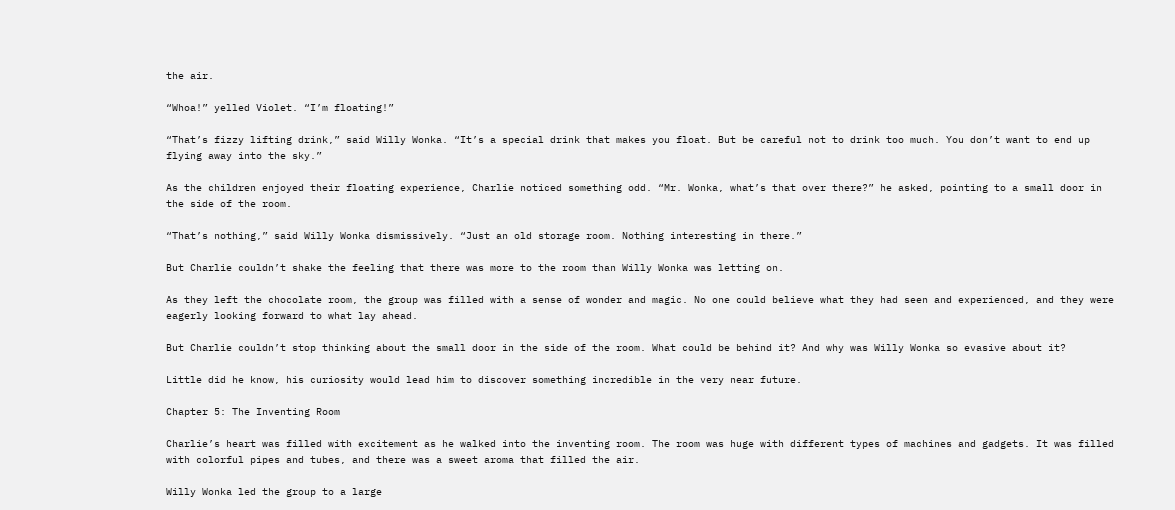the air.

“Whoa!” yelled Violet. “I’m floating!”

“That’s fizzy lifting drink,” said Willy Wonka. “It’s a special drink that makes you float. But be careful not to drink too much. You don’t want to end up flying away into the sky.”

As the children enjoyed their floating experience, Charlie noticed something odd. “Mr. Wonka, what’s that over there?” he asked, pointing to a small door in the side of the room.

“That’s nothing,” said Willy Wonka dismissively. “Just an old storage room. Nothing interesting in there.”

But Charlie couldn’t shake the feeling that there was more to the room than Willy Wonka was letting on.

As they left the chocolate room, the group was filled with a sense of wonder and magic. No one could believe what they had seen and experienced, and they were eagerly looking forward to what lay ahead.

But Charlie couldn’t stop thinking about the small door in the side of the room. What could be behind it? And why was Willy Wonka so evasive about it?

Little did he know, his curiosity would lead him to discover something incredible in the very near future.

Chapter 5: The Inventing Room

Charlie’s heart was filled with excitement as he walked into the inventing room. The room was huge with different types of machines and gadgets. It was filled with colorful pipes and tubes, and there was a sweet aroma that filled the air.

Willy Wonka led the group to a large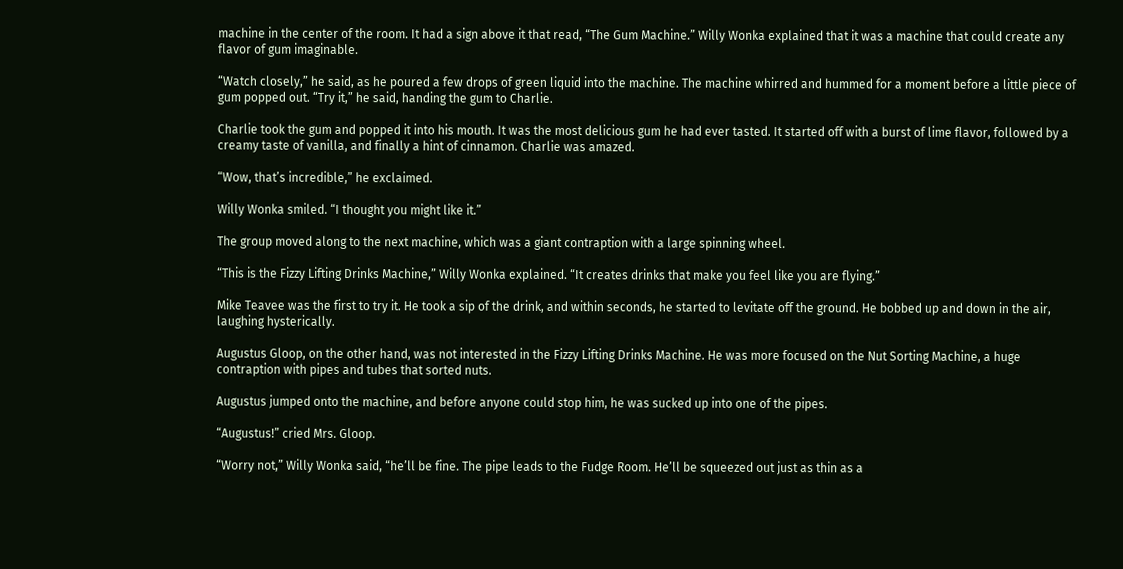machine in the center of the room. It had a sign above it that read, “The Gum Machine.” Willy Wonka explained that it was a machine that could create any flavor of gum imaginable.

“Watch closely,” he said, as he poured a few drops of green liquid into the machine. The machine whirred and hummed for a moment before a little piece of gum popped out. “Try it,” he said, handing the gum to Charlie.

Charlie took the gum and popped it into his mouth. It was the most delicious gum he had ever tasted. It started off with a burst of lime flavor, followed by a creamy taste of vanilla, and finally a hint of cinnamon. Charlie was amazed.

“Wow, that’s incredible,” he exclaimed.

Willy Wonka smiled. “I thought you might like it.”

The group moved along to the next machine, which was a giant contraption with a large spinning wheel.

“This is the Fizzy Lifting Drinks Machine,” Willy Wonka explained. “It creates drinks that make you feel like you are flying.”

Mike Teavee was the first to try it. He took a sip of the drink, and within seconds, he started to levitate off the ground. He bobbed up and down in the air, laughing hysterically.

Augustus Gloop, on the other hand, was not interested in the Fizzy Lifting Drinks Machine. He was more focused on the Nut Sorting Machine, a huge contraption with pipes and tubes that sorted nuts.

Augustus jumped onto the machine, and before anyone could stop him, he was sucked up into one of the pipes.

“Augustus!” cried Mrs. Gloop.

“Worry not,” Willy Wonka said, “he’ll be fine. The pipe leads to the Fudge Room. He’ll be squeezed out just as thin as a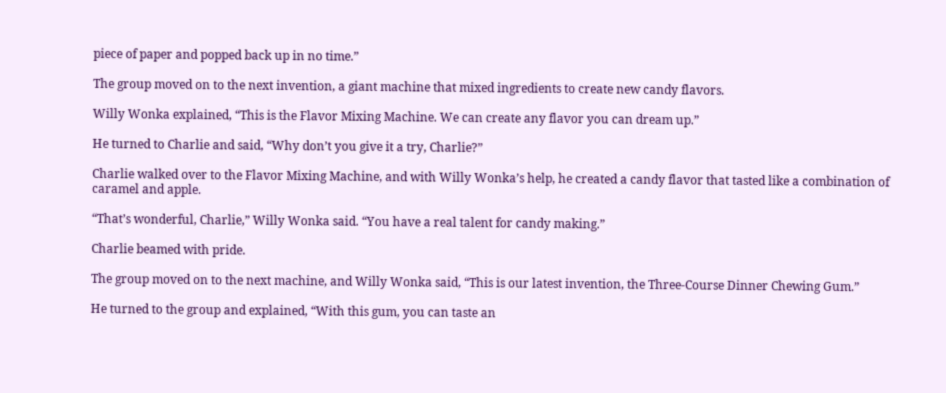piece of paper and popped back up in no time.”

The group moved on to the next invention, a giant machine that mixed ingredients to create new candy flavors.

Willy Wonka explained, “This is the Flavor Mixing Machine. We can create any flavor you can dream up.”

He turned to Charlie and said, “Why don’t you give it a try, Charlie?”

Charlie walked over to the Flavor Mixing Machine, and with Willy Wonka’s help, he created a candy flavor that tasted like a combination of caramel and apple.

“That’s wonderful, Charlie,” Willy Wonka said. “You have a real talent for candy making.”

Charlie beamed with pride.

The group moved on to the next machine, and Willy Wonka said, “This is our latest invention, the Three-Course Dinner Chewing Gum.”

He turned to the group and explained, “With this gum, you can taste an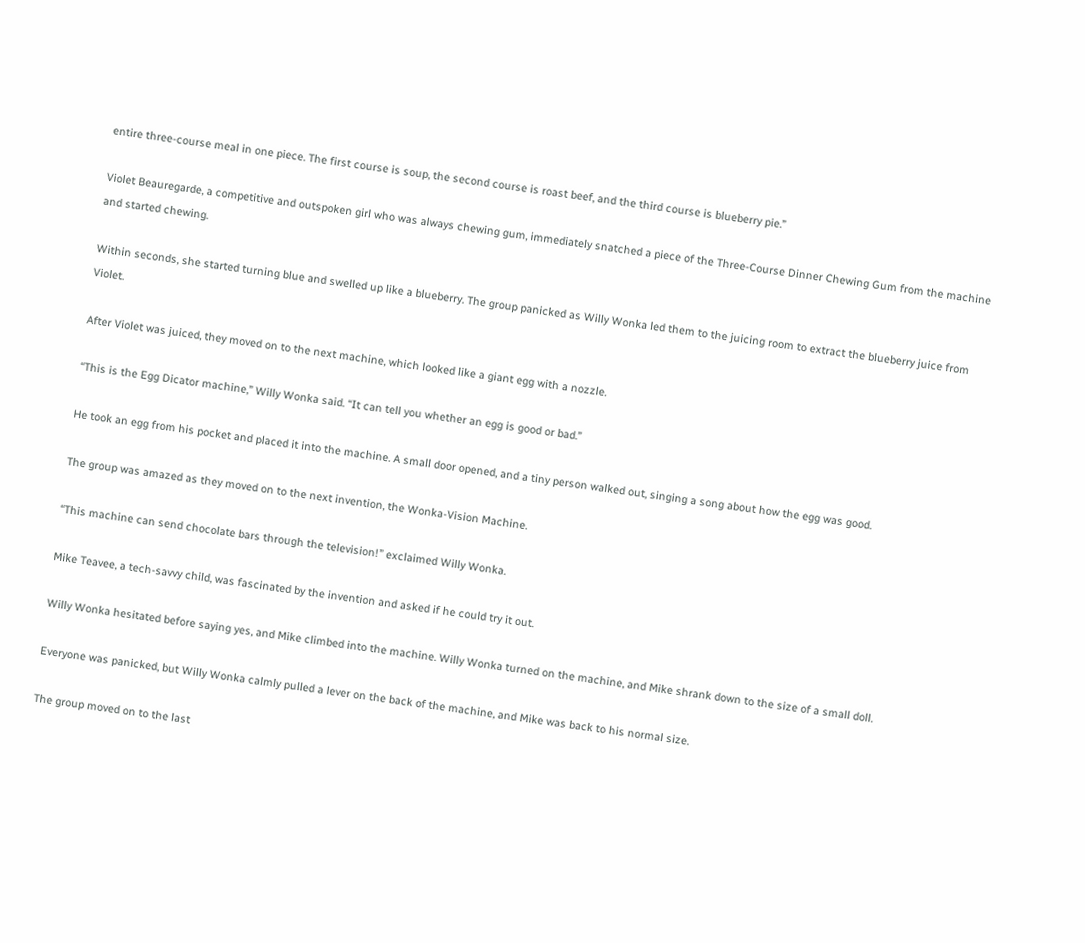entire three-course meal in one piece. The first course is soup, the second course is roast beef, and the third course is blueberry pie.”

Violet Beauregarde, a competitive and outspoken girl who was always chewing gum, immediately snatched a piece of the Three-Course Dinner Chewing Gum from the machine and started chewing.

Within seconds, she started turning blue and swelled up like a blueberry. The group panicked as Willy Wonka led them to the juicing room to extract the blueberry juice from Violet.

After Violet was juiced, they moved on to the next machine, which looked like a giant egg with a nozzle.

“This is the Egg Dicator machine,” Willy Wonka said. “It can tell you whether an egg is good or bad.”

He took an egg from his pocket and placed it into the machine. A small door opened, and a tiny person walked out, singing a song about how the egg was good.

The group was amazed as they moved on to the next invention, the Wonka-Vision Machine.

“This machine can send chocolate bars through the television!” exclaimed Willy Wonka.

Mike Teavee, a tech-savvy child, was fascinated by the invention and asked if he could try it out.

Willy Wonka hesitated before saying yes, and Mike climbed into the machine. Willy Wonka turned on the machine, and Mike shrank down to the size of a small doll.

Everyone was panicked, but Willy Wonka calmly pulled a lever on the back of the machine, and Mike was back to his normal size.

The group moved on to the last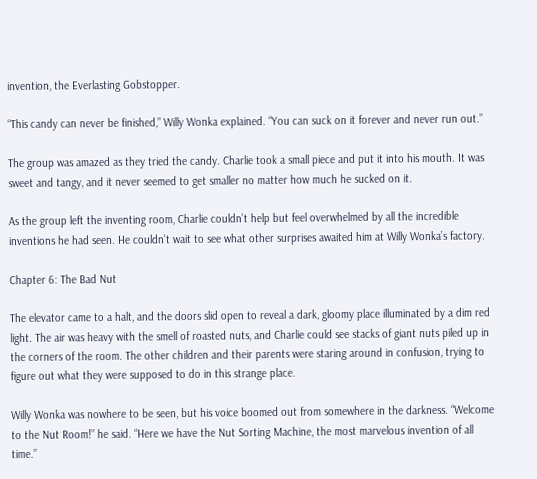invention, the Everlasting Gobstopper.

“This candy can never be finished,” Willy Wonka explained. “You can suck on it forever and never run out.”

The group was amazed as they tried the candy. Charlie took a small piece and put it into his mouth. It was sweet and tangy, and it never seemed to get smaller no matter how much he sucked on it.

As the group left the inventing room, Charlie couldn’t help but feel overwhelmed by all the incredible inventions he had seen. He couldn’t wait to see what other surprises awaited him at Willy Wonka’s factory.

Chapter 6: The Bad Nut

The elevator came to a halt, and the doors slid open to reveal a dark, gloomy place illuminated by a dim red light. The air was heavy with the smell of roasted nuts, and Charlie could see stacks of giant nuts piled up in the corners of the room. The other children and their parents were staring around in confusion, trying to figure out what they were supposed to do in this strange place.

Willy Wonka was nowhere to be seen, but his voice boomed out from somewhere in the darkness. “Welcome to the Nut Room!” he said. “Here we have the Nut Sorting Machine, the most marvelous invention of all time.”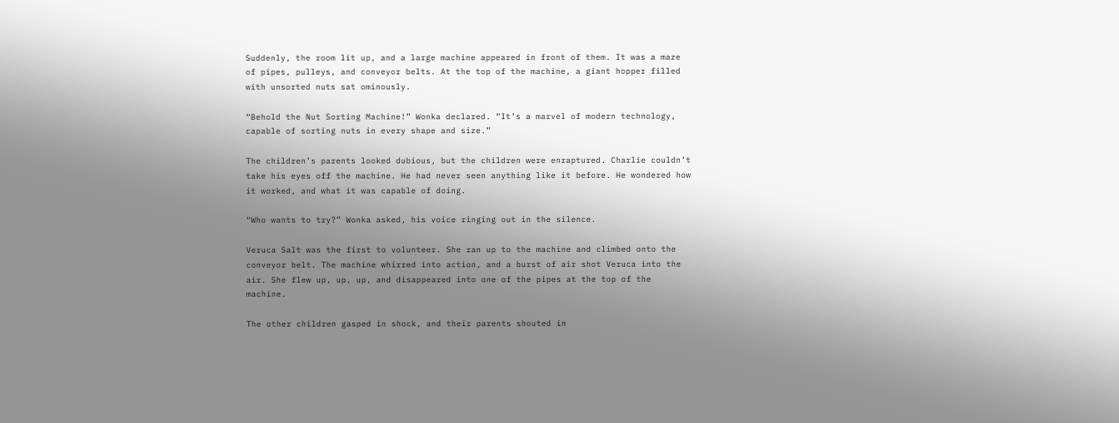Suddenly, the room lit up, and a large machine appeared in front of them. It was a maze of pipes, pulleys, and conveyor belts. At the top of the machine, a giant hopper filled with unsorted nuts sat ominously.

“Behold the Nut Sorting Machine!” Wonka declared. “It’s a marvel of modern technology, capable of sorting nuts in every shape and size.”

The children’s parents looked dubious, but the children were enraptured. Charlie couldn’t take his eyes off the machine. He had never seen anything like it before. He wondered how it worked, and what it was capable of doing.

“Who wants to try?” Wonka asked, his voice ringing out in the silence.

Veruca Salt was the first to volunteer. She ran up to the machine and climbed onto the conveyor belt. The machine whirred into action, and a burst of air shot Veruca into the air. She flew up, up, up, and disappeared into one of the pipes at the top of the machine.

The other children gasped in shock, and their parents shouted in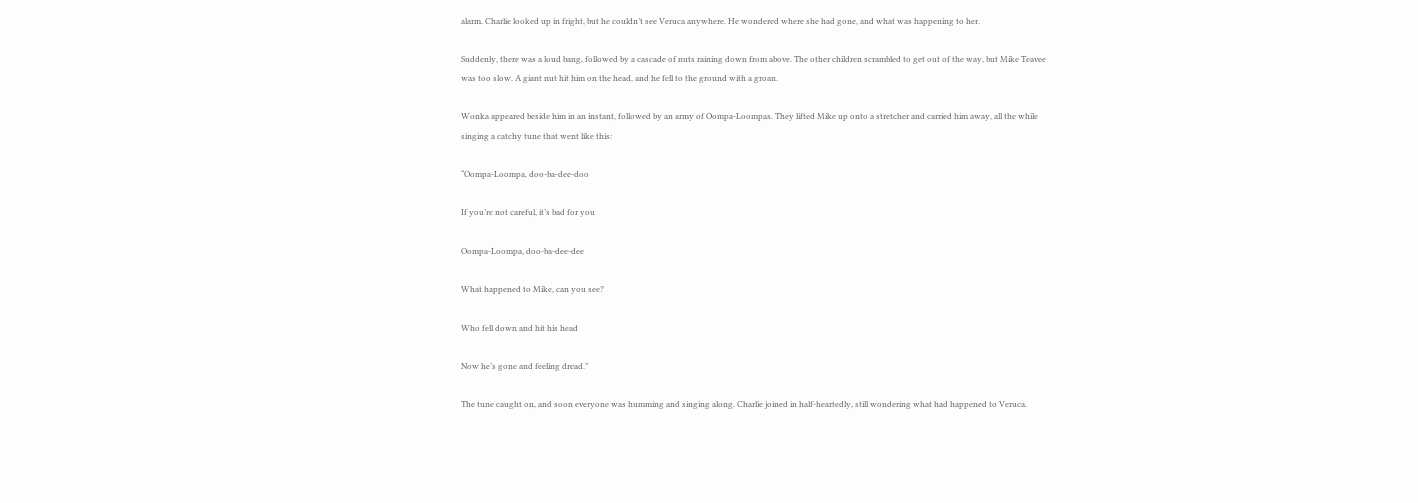alarm. Charlie looked up in fright, but he couldn’t see Veruca anywhere. He wondered where she had gone, and what was happening to her.

Suddenly, there was a loud bang, followed by a cascade of nuts raining down from above. The other children scrambled to get out of the way, but Mike Teavee was too slow. A giant nut hit him on the head, and he fell to the ground with a groan.

Wonka appeared beside him in an instant, followed by an army of Oompa-Loompas. They lifted Mike up onto a stretcher and carried him away, all the while singing a catchy tune that went like this:

“Oompa-Loompa, doo-ba-dee-doo

If you’re not careful, it’s bad for you

Oompa-Loompa, doo-ba-dee-dee

What happened to Mike, can you see?

Who fell down and hit his head

Now he’s gone and feeling dread.”

The tune caught on, and soon everyone was humming and singing along. Charlie joined in half-heartedly, still wondering what had happened to Veruca.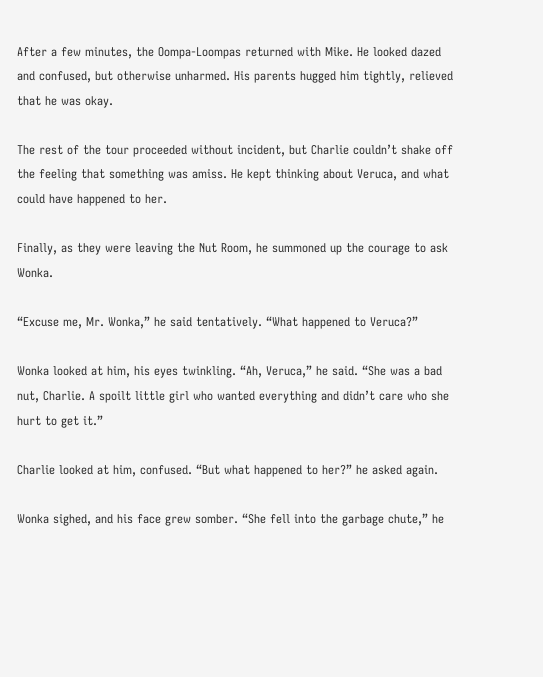After a few minutes, the Oompa-Loompas returned with Mike. He looked dazed and confused, but otherwise unharmed. His parents hugged him tightly, relieved that he was okay.

The rest of the tour proceeded without incident, but Charlie couldn’t shake off the feeling that something was amiss. He kept thinking about Veruca, and what could have happened to her.

Finally, as they were leaving the Nut Room, he summoned up the courage to ask Wonka.

“Excuse me, Mr. Wonka,” he said tentatively. “What happened to Veruca?”

Wonka looked at him, his eyes twinkling. “Ah, Veruca,” he said. “She was a bad nut, Charlie. A spoilt little girl who wanted everything and didn’t care who she hurt to get it.”

Charlie looked at him, confused. “But what happened to her?” he asked again.

Wonka sighed, and his face grew somber. “She fell into the garbage chute,” he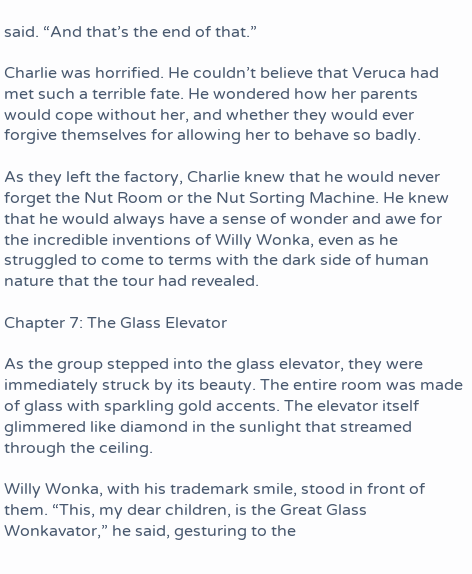said. “And that’s the end of that.”

Charlie was horrified. He couldn’t believe that Veruca had met such a terrible fate. He wondered how her parents would cope without her, and whether they would ever forgive themselves for allowing her to behave so badly.

As they left the factory, Charlie knew that he would never forget the Nut Room or the Nut Sorting Machine. He knew that he would always have a sense of wonder and awe for the incredible inventions of Willy Wonka, even as he struggled to come to terms with the dark side of human nature that the tour had revealed.

Chapter 7: The Glass Elevator

As the group stepped into the glass elevator, they were immediately struck by its beauty. The entire room was made of glass with sparkling gold accents. The elevator itself glimmered like diamond in the sunlight that streamed through the ceiling.

Willy Wonka, with his trademark smile, stood in front of them. “This, my dear children, is the Great Glass Wonkavator,” he said, gesturing to the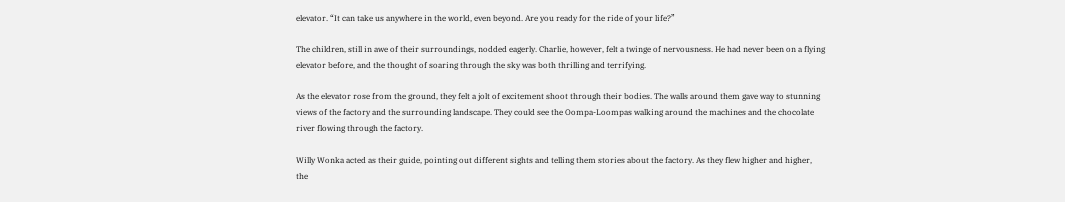elevator. “It can take us anywhere in the world, even beyond. Are you ready for the ride of your life?”

The children, still in awe of their surroundings, nodded eagerly. Charlie, however, felt a twinge of nervousness. He had never been on a flying elevator before, and the thought of soaring through the sky was both thrilling and terrifying.

As the elevator rose from the ground, they felt a jolt of excitement shoot through their bodies. The walls around them gave way to stunning views of the factory and the surrounding landscape. They could see the Oompa-Loompas walking around the machines and the chocolate river flowing through the factory.

Willy Wonka acted as their guide, pointing out different sights and telling them stories about the factory. As they flew higher and higher, the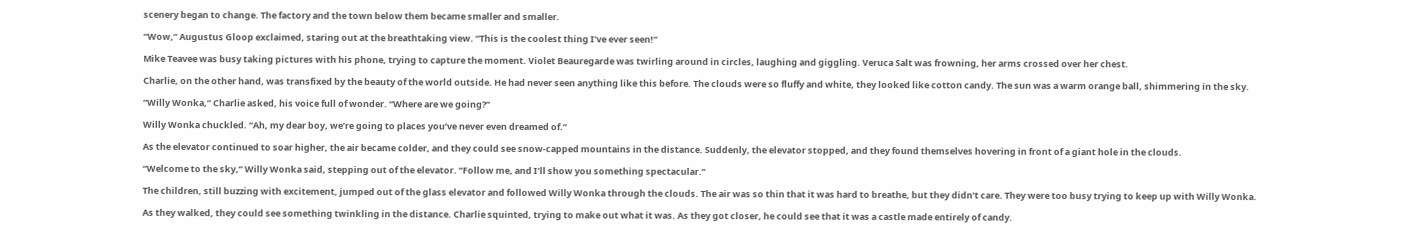scenery began to change. The factory and the town below them became smaller and smaller.

“Wow,” Augustus Gloop exclaimed, staring out at the breathtaking view. “This is the coolest thing I’ve ever seen!”

Mike Teavee was busy taking pictures with his phone, trying to capture the moment. Violet Beauregarde was twirling around in circles, laughing and giggling. Veruca Salt was frowning, her arms crossed over her chest.

Charlie, on the other hand, was transfixed by the beauty of the world outside. He had never seen anything like this before. The clouds were so fluffy and white, they looked like cotton candy. The sun was a warm orange ball, shimmering in the sky.

“Willy Wonka,” Charlie asked, his voice full of wonder. “Where are we going?”

Willy Wonka chuckled. “Ah, my dear boy, we’re going to places you’ve never even dreamed of.”

As the elevator continued to soar higher, the air became colder, and they could see snow-capped mountains in the distance. Suddenly, the elevator stopped, and they found themselves hovering in front of a giant hole in the clouds.

“Welcome to the sky,” Willy Wonka said, stepping out of the elevator. “Follow me, and I’ll show you something spectacular.”

The children, still buzzing with excitement, jumped out of the glass elevator and followed Willy Wonka through the clouds. The air was so thin that it was hard to breathe, but they didn’t care. They were too busy trying to keep up with Willy Wonka.

As they walked, they could see something twinkling in the distance. Charlie squinted, trying to make out what it was. As they got closer, he could see that it was a castle made entirely of candy.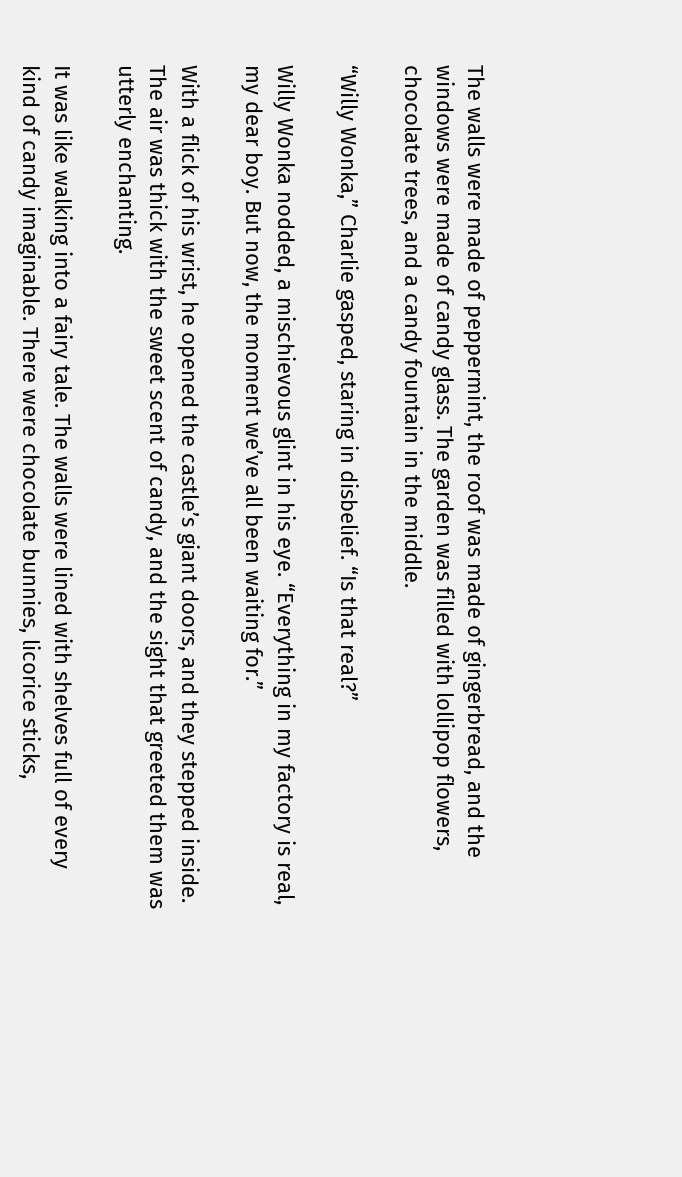The walls were made of peppermint, the roof was made of gingerbread, and the windows were made of candy glass. The garden was filled with lollipop flowers, chocolate trees, and a candy fountain in the middle.

“Willy Wonka,” Charlie gasped, staring in disbelief. “Is that real?”

Willy Wonka nodded, a mischievous glint in his eye. “Everything in my factory is real, my dear boy. But now, the moment we’ve all been waiting for.”

With a flick of his wrist, he opened the castle’s giant doors, and they stepped inside. The air was thick with the sweet scent of candy, and the sight that greeted them was utterly enchanting.

It was like walking into a fairy tale. The walls were lined with shelves full of every kind of candy imaginable. There were chocolate bunnies, licorice sticks,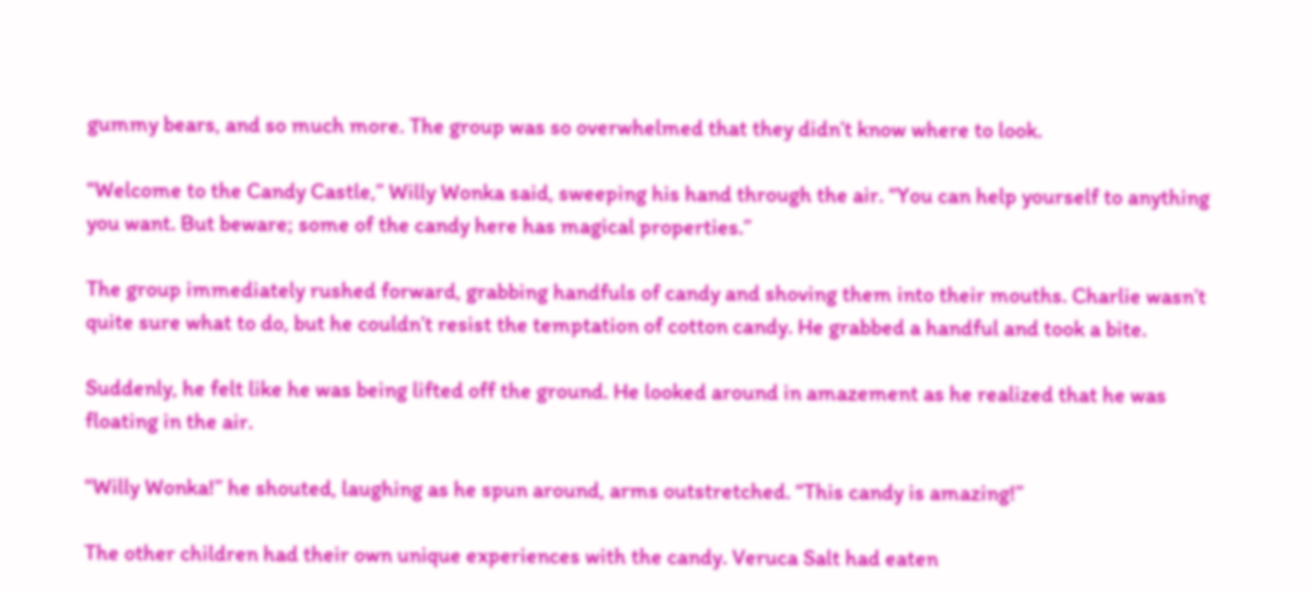gummy bears, and so much more. The group was so overwhelmed that they didn’t know where to look.

“Welcome to the Candy Castle,” Willy Wonka said, sweeping his hand through the air. “You can help yourself to anything you want. But beware; some of the candy here has magical properties.”

The group immediately rushed forward, grabbing handfuls of candy and shoving them into their mouths. Charlie wasn’t quite sure what to do, but he couldn’t resist the temptation of cotton candy. He grabbed a handful and took a bite.

Suddenly, he felt like he was being lifted off the ground. He looked around in amazement as he realized that he was floating in the air.

“Willy Wonka!” he shouted, laughing as he spun around, arms outstretched. “This candy is amazing!”

The other children had their own unique experiences with the candy. Veruca Salt had eaten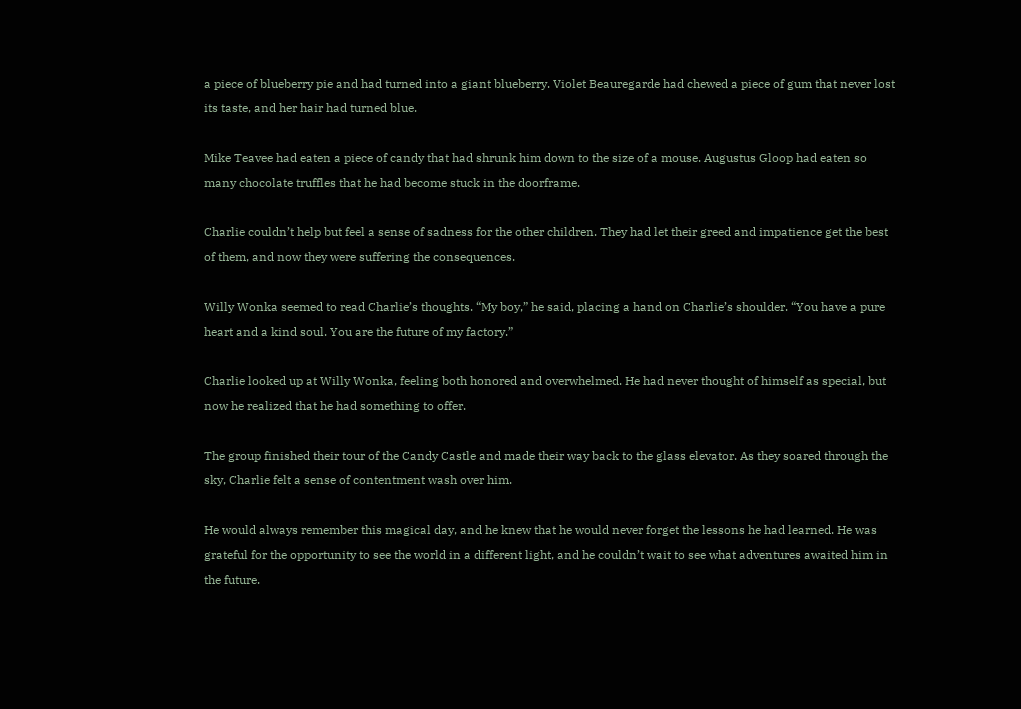a piece of blueberry pie and had turned into a giant blueberry. Violet Beauregarde had chewed a piece of gum that never lost its taste, and her hair had turned blue.

Mike Teavee had eaten a piece of candy that had shrunk him down to the size of a mouse. Augustus Gloop had eaten so many chocolate truffles that he had become stuck in the doorframe.

Charlie couldn’t help but feel a sense of sadness for the other children. They had let their greed and impatience get the best of them, and now they were suffering the consequences.

Willy Wonka seemed to read Charlie’s thoughts. “My boy,” he said, placing a hand on Charlie’s shoulder. “You have a pure heart and a kind soul. You are the future of my factory.”

Charlie looked up at Willy Wonka, feeling both honored and overwhelmed. He had never thought of himself as special, but now he realized that he had something to offer.

The group finished their tour of the Candy Castle and made their way back to the glass elevator. As they soared through the sky, Charlie felt a sense of contentment wash over him.

He would always remember this magical day, and he knew that he would never forget the lessons he had learned. He was grateful for the opportunity to see the world in a different light, and he couldn’t wait to see what adventures awaited him in the future.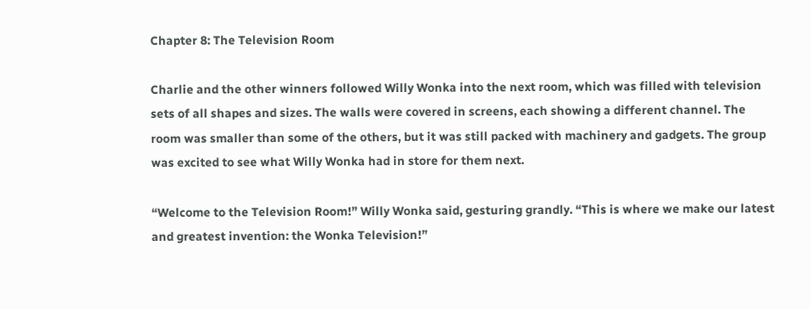Chapter 8: The Television Room

Charlie and the other winners followed Willy Wonka into the next room, which was filled with television sets of all shapes and sizes. The walls were covered in screens, each showing a different channel. The room was smaller than some of the others, but it was still packed with machinery and gadgets. The group was excited to see what Willy Wonka had in store for them next.

“Welcome to the Television Room!” Willy Wonka said, gesturing grandly. “This is where we make our latest and greatest invention: the Wonka Television!”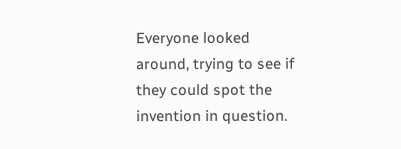Everyone looked around, trying to see if they could spot the invention in question.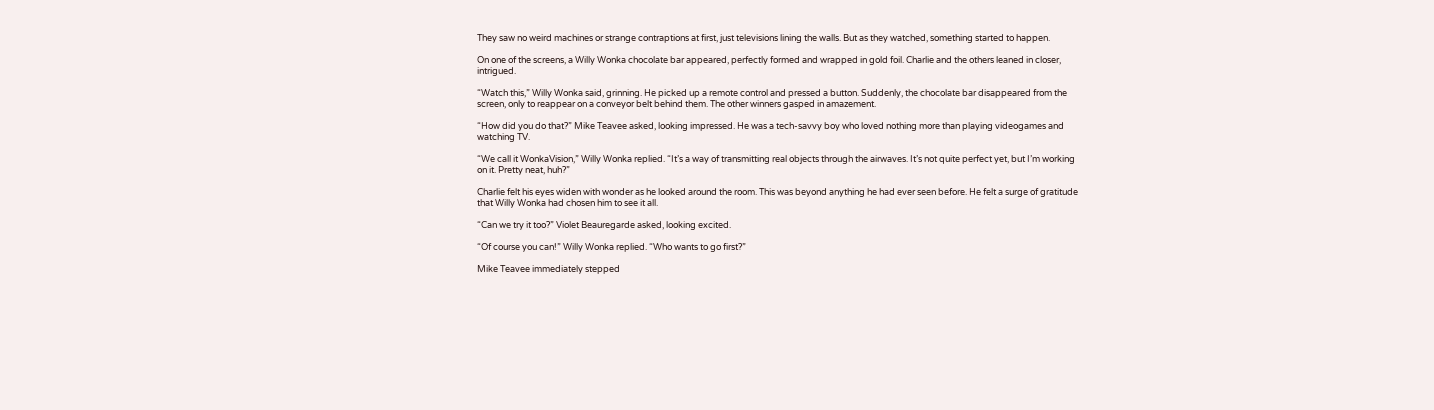They saw no weird machines or strange contraptions at first, just televisions lining the walls. But as they watched, something started to happen.

On one of the screens, a Willy Wonka chocolate bar appeared, perfectly formed and wrapped in gold foil. Charlie and the others leaned in closer, intrigued.

“Watch this,” Willy Wonka said, grinning. He picked up a remote control and pressed a button. Suddenly, the chocolate bar disappeared from the screen, only to reappear on a conveyor belt behind them. The other winners gasped in amazement.

“How did you do that?” Mike Teavee asked, looking impressed. He was a tech-savvy boy who loved nothing more than playing videogames and watching TV.

“We call it WonkaVision,” Willy Wonka replied. “It’s a way of transmitting real objects through the airwaves. It’s not quite perfect yet, but I’m working on it. Pretty neat, huh?”

Charlie felt his eyes widen with wonder as he looked around the room. This was beyond anything he had ever seen before. He felt a surge of gratitude that Willy Wonka had chosen him to see it all.

“Can we try it too?” Violet Beauregarde asked, looking excited.

“Of course you can!” Willy Wonka replied. “Who wants to go first?”

Mike Teavee immediately stepped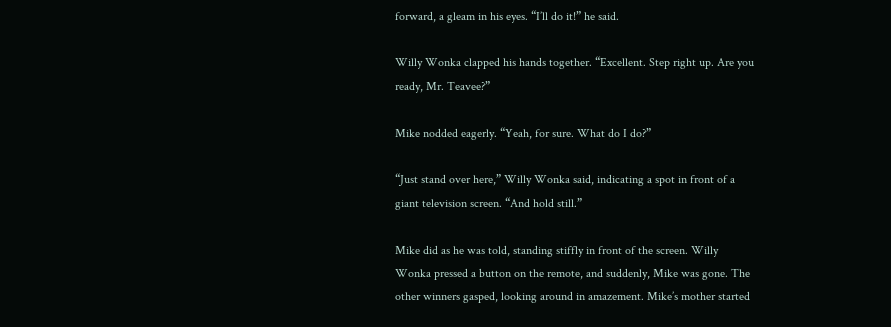forward, a gleam in his eyes. “I’ll do it!” he said.

Willy Wonka clapped his hands together. “Excellent. Step right up. Are you ready, Mr. Teavee?”

Mike nodded eagerly. “Yeah, for sure. What do I do?”

“Just stand over here,” Willy Wonka said, indicating a spot in front of a giant television screen. “And hold still.”

Mike did as he was told, standing stiffly in front of the screen. Willy Wonka pressed a button on the remote, and suddenly, Mike was gone. The other winners gasped, looking around in amazement. Mike’s mother started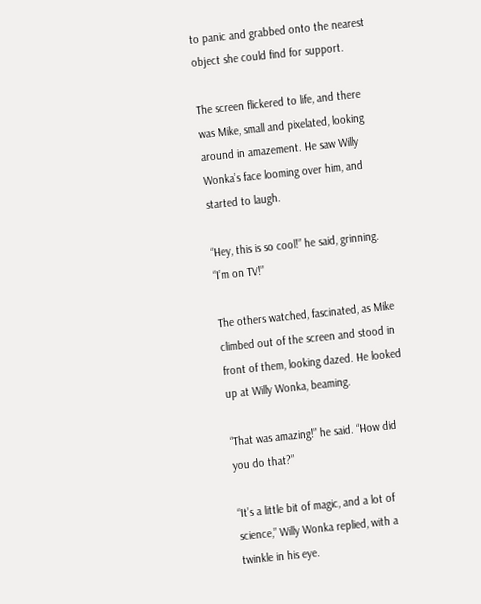to panic and grabbed onto the nearest object she could find for support.

The screen flickered to life, and there was Mike, small and pixelated, looking around in amazement. He saw Willy Wonka’s face looming over him, and started to laugh.

“Hey, this is so cool!” he said, grinning. “I’m on TV!”

The others watched, fascinated, as Mike climbed out of the screen and stood in front of them, looking dazed. He looked up at Willy Wonka, beaming.

“That was amazing!” he said. “How did you do that?”

“It’s a little bit of magic, and a lot of science,” Willy Wonka replied, with a twinkle in his eye.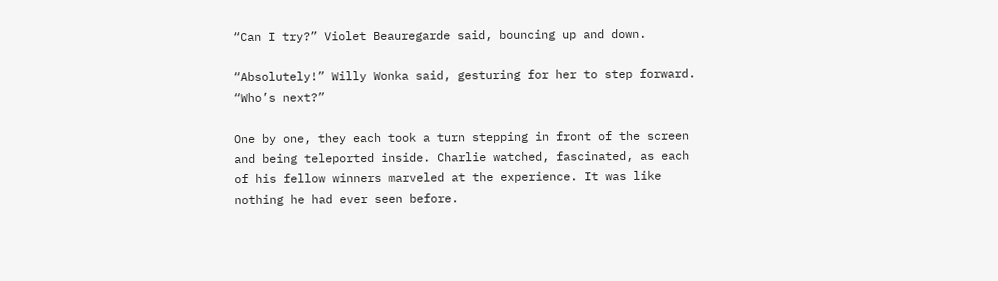“Can I try?” Violet Beauregarde said, bouncing up and down.

“Absolutely!” Willy Wonka said, gesturing for her to step forward. “Who’s next?”

One by one, they each took a turn stepping in front of the screen and being teleported inside. Charlie watched, fascinated, as each of his fellow winners marveled at the experience. It was like nothing he had ever seen before.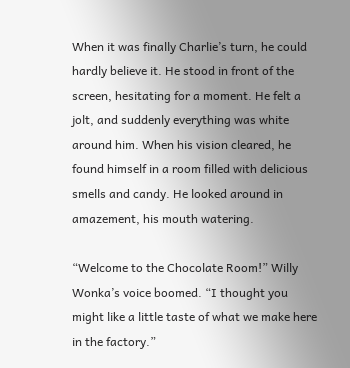When it was finally Charlie’s turn, he could hardly believe it. He stood in front of the screen, hesitating for a moment. He felt a jolt, and suddenly everything was white around him. When his vision cleared, he found himself in a room filled with delicious smells and candy. He looked around in amazement, his mouth watering.

“Welcome to the Chocolate Room!” Willy Wonka’s voice boomed. “I thought you might like a little taste of what we make here in the factory.”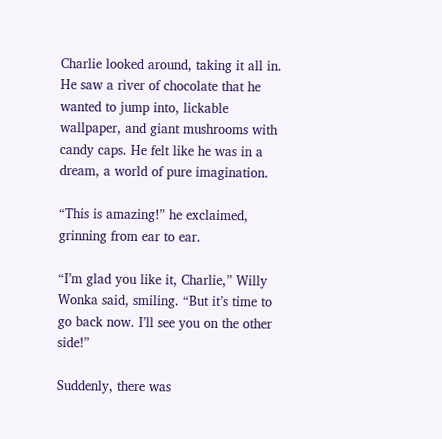Charlie looked around, taking it all in. He saw a river of chocolate that he wanted to jump into, lickable wallpaper, and giant mushrooms with candy caps. He felt like he was in a dream, a world of pure imagination.

“This is amazing!” he exclaimed, grinning from ear to ear.

“I’m glad you like it, Charlie,” Willy Wonka said, smiling. “But it’s time to go back now. I’ll see you on the other side!”

Suddenly, there was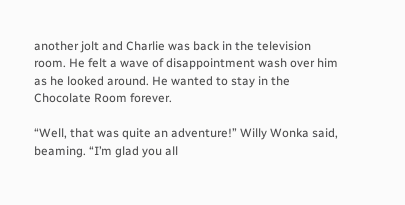another jolt and Charlie was back in the television room. He felt a wave of disappointment wash over him as he looked around. He wanted to stay in the Chocolate Room forever.

“Well, that was quite an adventure!” Willy Wonka said, beaming. “I’m glad you all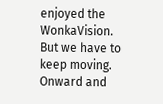enjoyed the WonkaVision. But we have to keep moving. Onward and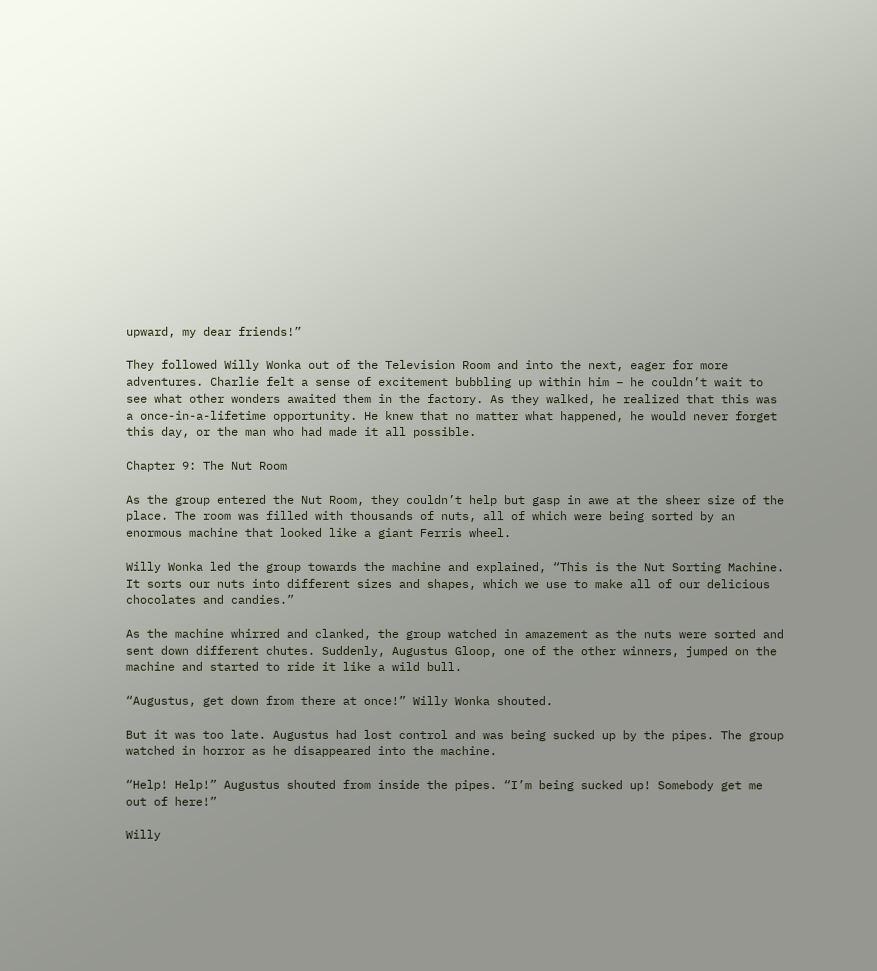upward, my dear friends!”

They followed Willy Wonka out of the Television Room and into the next, eager for more adventures. Charlie felt a sense of excitement bubbling up within him – he couldn’t wait to see what other wonders awaited them in the factory. As they walked, he realized that this was a once-in-a-lifetime opportunity. He knew that no matter what happened, he would never forget this day, or the man who had made it all possible.

Chapter 9: The Nut Room

As the group entered the Nut Room, they couldn’t help but gasp in awe at the sheer size of the place. The room was filled with thousands of nuts, all of which were being sorted by an enormous machine that looked like a giant Ferris wheel.

Willy Wonka led the group towards the machine and explained, “This is the Nut Sorting Machine. It sorts our nuts into different sizes and shapes, which we use to make all of our delicious chocolates and candies.”

As the machine whirred and clanked, the group watched in amazement as the nuts were sorted and sent down different chutes. Suddenly, Augustus Gloop, one of the other winners, jumped on the machine and started to ride it like a wild bull.

“Augustus, get down from there at once!” Willy Wonka shouted.

But it was too late. Augustus had lost control and was being sucked up by the pipes. The group watched in horror as he disappeared into the machine.

“Help! Help!” Augustus shouted from inside the pipes. “I’m being sucked up! Somebody get me out of here!”

Willy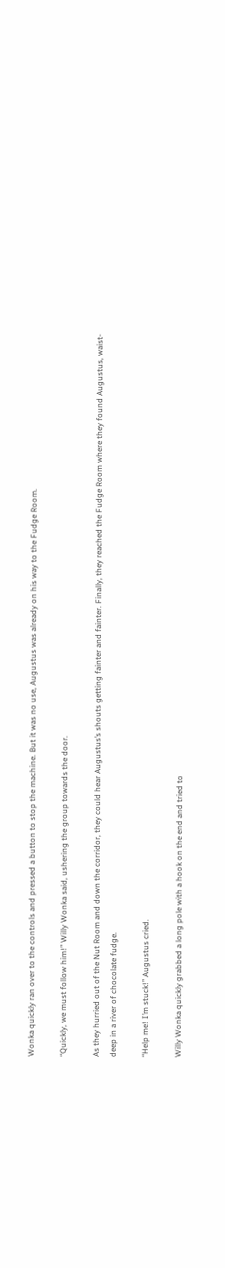Wonka quickly ran over to the controls and pressed a button to stop the machine. But it was no use, Augustus was already on his way to the Fudge Room.

“Quickly, we must follow him!” Willy Wonka said, ushering the group towards the door.

As they hurried out of the Nut Room and down the corridor, they could hear Augustus’s shouts getting fainter and fainter. Finally, they reached the Fudge Room where they found Augustus, waist-deep in a river of chocolate fudge.

“Help me! I’m stuck!” Augustus cried.

Willy Wonka quickly grabbed a long pole with a hook on the end and tried to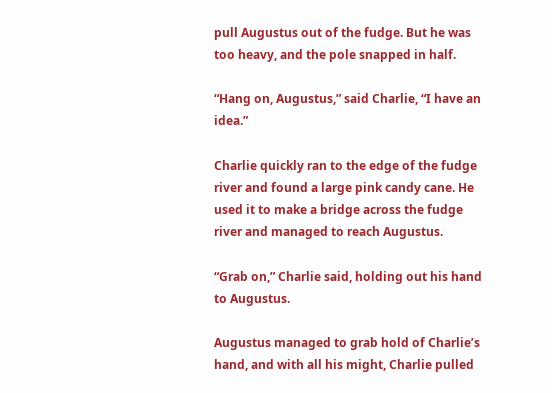pull Augustus out of the fudge. But he was too heavy, and the pole snapped in half.

“Hang on, Augustus,” said Charlie, “I have an idea.”

Charlie quickly ran to the edge of the fudge river and found a large pink candy cane. He used it to make a bridge across the fudge river and managed to reach Augustus.

“Grab on,” Charlie said, holding out his hand to Augustus.

Augustus managed to grab hold of Charlie’s hand, and with all his might, Charlie pulled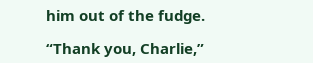him out of the fudge.

“Thank you, Charlie,”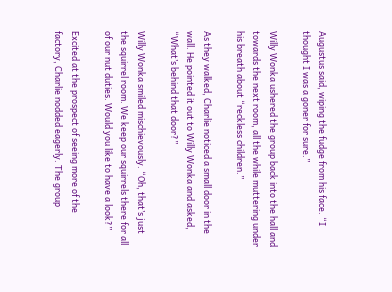Augustus said, wiping the fudge from his face. “I thought I was a goner for sure.”

Willy Wonka ushered the group back into the hall and towards the next room, all the while muttering under his breath about “reckless children.”

As they walked, Charlie noticed a small door in the wall. He pointed it out to Willy Wonka and asked, “What’s behind that door?”

Willy Wonka smiled mischievously. “Oh, that’s just the squirrel room. We keep our squirrels there for all of our nut duties. Would you like to have a look?”

Excited at the prospect of seeing more of the factory, Charlie nodded eagerly. The group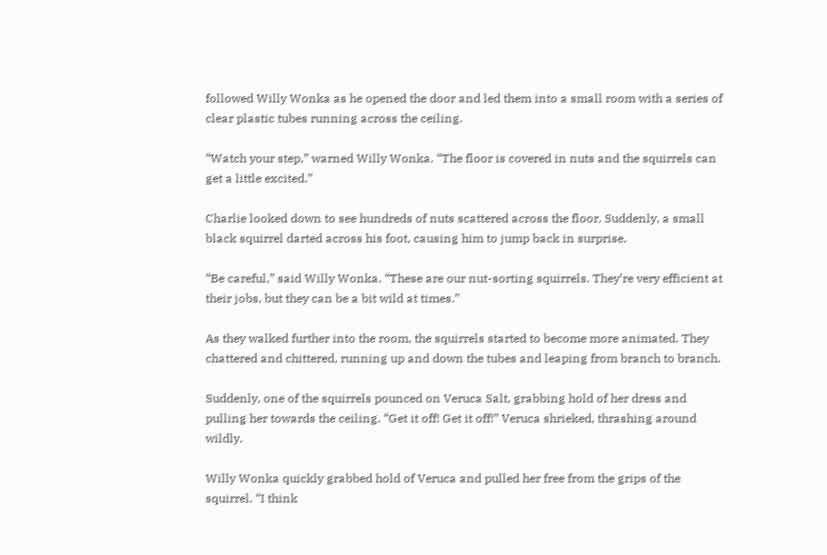followed Willy Wonka as he opened the door and led them into a small room with a series of clear plastic tubes running across the ceiling.

“Watch your step,” warned Willy Wonka. “The floor is covered in nuts and the squirrels can get a little excited.”

Charlie looked down to see hundreds of nuts scattered across the floor. Suddenly, a small black squirrel darted across his foot, causing him to jump back in surprise.

“Be careful,” said Willy Wonka. “These are our nut-sorting squirrels. They’re very efficient at their jobs, but they can be a bit wild at times.”

As they walked further into the room, the squirrels started to become more animated. They chattered and chittered, running up and down the tubes and leaping from branch to branch.

Suddenly, one of the squirrels pounced on Veruca Salt, grabbing hold of her dress and pulling her towards the ceiling. “Get it off! Get it off!” Veruca shrieked, thrashing around wildly.

Willy Wonka quickly grabbed hold of Veruca and pulled her free from the grips of the squirrel. “I think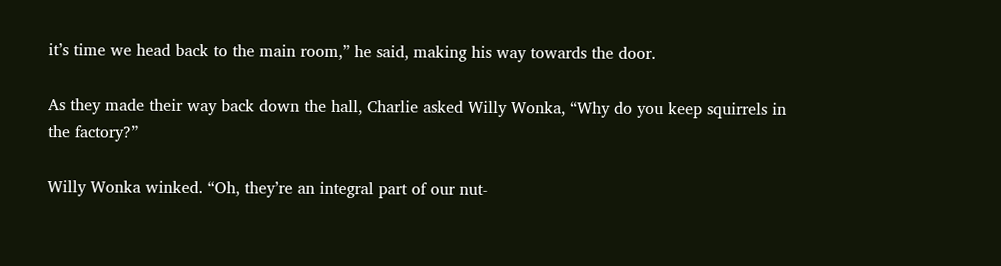it’s time we head back to the main room,” he said, making his way towards the door.

As they made their way back down the hall, Charlie asked Willy Wonka, “Why do you keep squirrels in the factory?”

Willy Wonka winked. “Oh, they’re an integral part of our nut-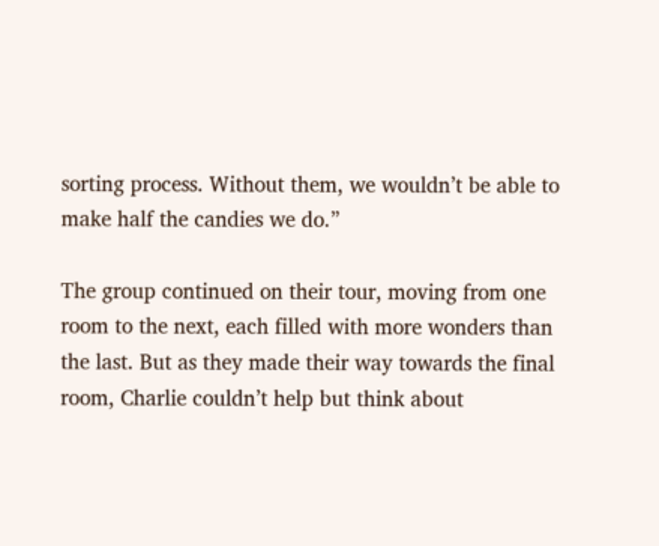sorting process. Without them, we wouldn’t be able to make half the candies we do.”

The group continued on their tour, moving from one room to the next, each filled with more wonders than the last. But as they made their way towards the final room, Charlie couldn’t help but think about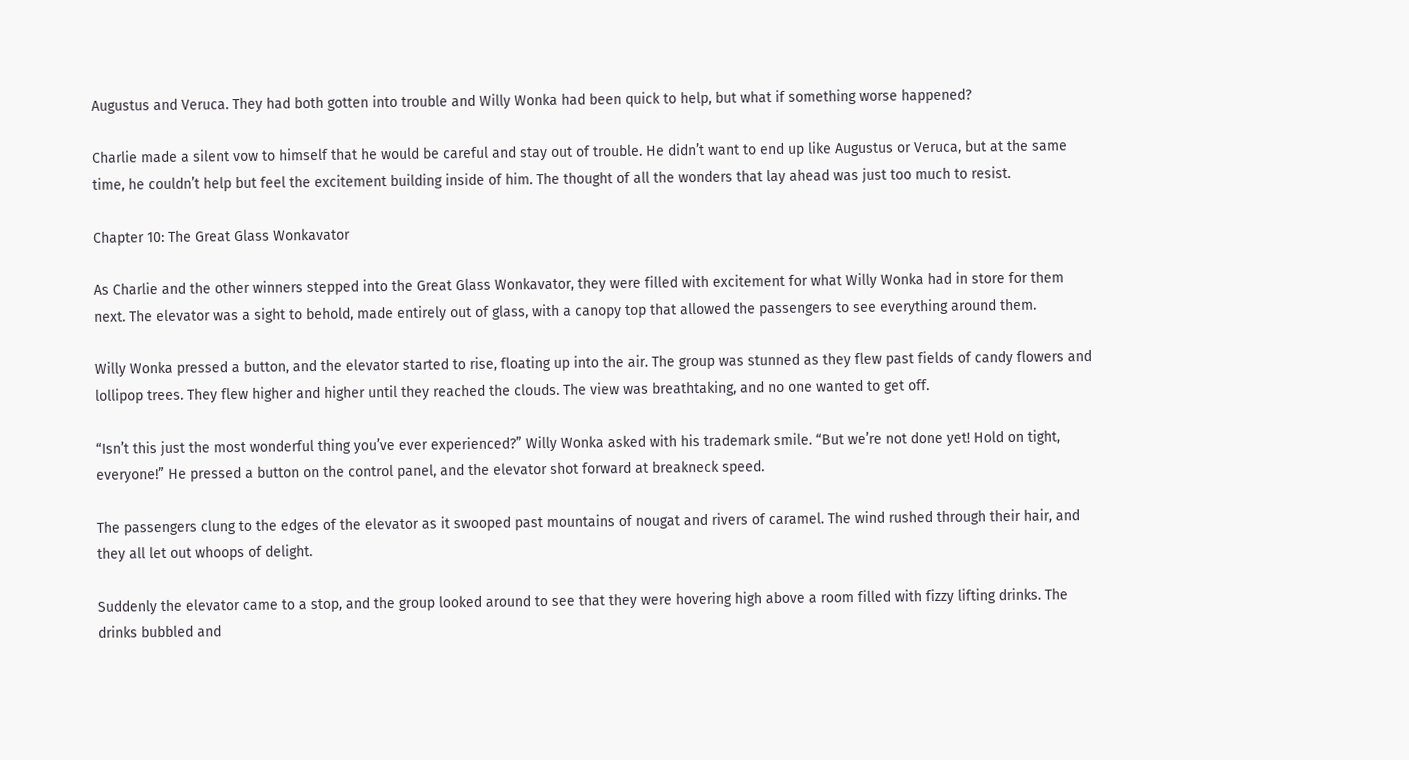Augustus and Veruca. They had both gotten into trouble and Willy Wonka had been quick to help, but what if something worse happened?

Charlie made a silent vow to himself that he would be careful and stay out of trouble. He didn’t want to end up like Augustus or Veruca, but at the same time, he couldn’t help but feel the excitement building inside of him. The thought of all the wonders that lay ahead was just too much to resist.

Chapter 10: The Great Glass Wonkavator

As Charlie and the other winners stepped into the Great Glass Wonkavator, they were filled with excitement for what Willy Wonka had in store for them next. The elevator was a sight to behold, made entirely out of glass, with a canopy top that allowed the passengers to see everything around them.

Willy Wonka pressed a button, and the elevator started to rise, floating up into the air. The group was stunned as they flew past fields of candy flowers and lollipop trees. They flew higher and higher until they reached the clouds. The view was breathtaking, and no one wanted to get off.

“Isn’t this just the most wonderful thing you’ve ever experienced?” Willy Wonka asked with his trademark smile. “But we’re not done yet! Hold on tight, everyone!” He pressed a button on the control panel, and the elevator shot forward at breakneck speed.

The passengers clung to the edges of the elevator as it swooped past mountains of nougat and rivers of caramel. The wind rushed through their hair, and they all let out whoops of delight.

Suddenly the elevator came to a stop, and the group looked around to see that they were hovering high above a room filled with fizzy lifting drinks. The drinks bubbled and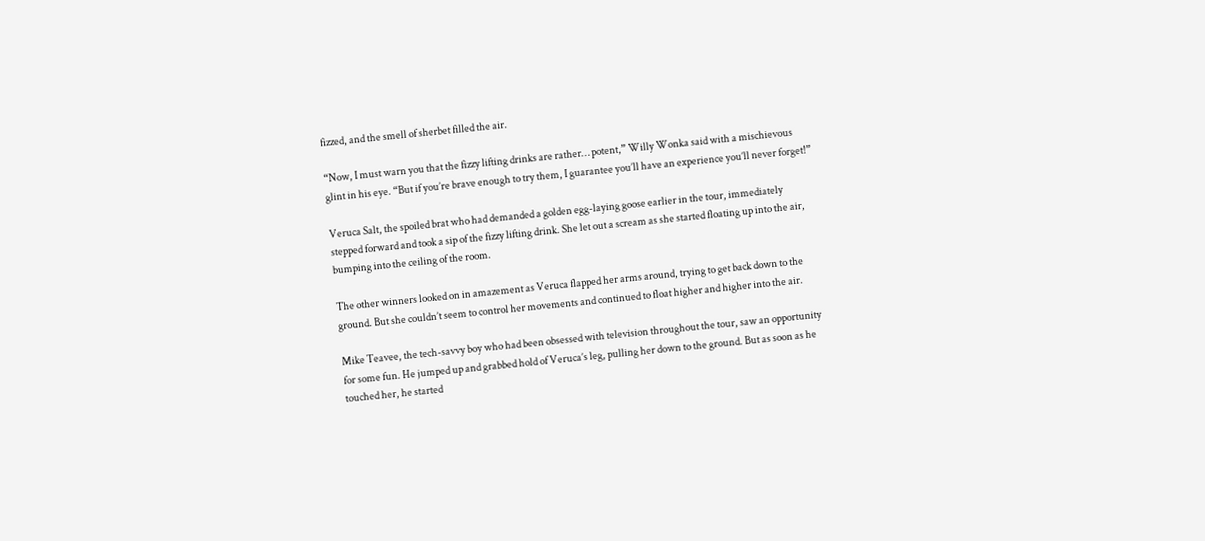fizzed, and the smell of sherbet filled the air.

“Now, I must warn you that the fizzy lifting drinks are rather… potent,” Willy Wonka said with a mischievous glint in his eye. “But if you’re brave enough to try them, I guarantee you’ll have an experience you’ll never forget!”

Veruca Salt, the spoiled brat who had demanded a golden egg-laying goose earlier in the tour, immediately stepped forward and took a sip of the fizzy lifting drink. She let out a scream as she started floating up into the air, bumping into the ceiling of the room.

The other winners looked on in amazement as Veruca flapped her arms around, trying to get back down to the ground. But she couldn’t seem to control her movements and continued to float higher and higher into the air.

Mike Teavee, the tech-savvy boy who had been obsessed with television throughout the tour, saw an opportunity for some fun. He jumped up and grabbed hold of Veruca’s leg, pulling her down to the ground. But as soon as he touched her, he started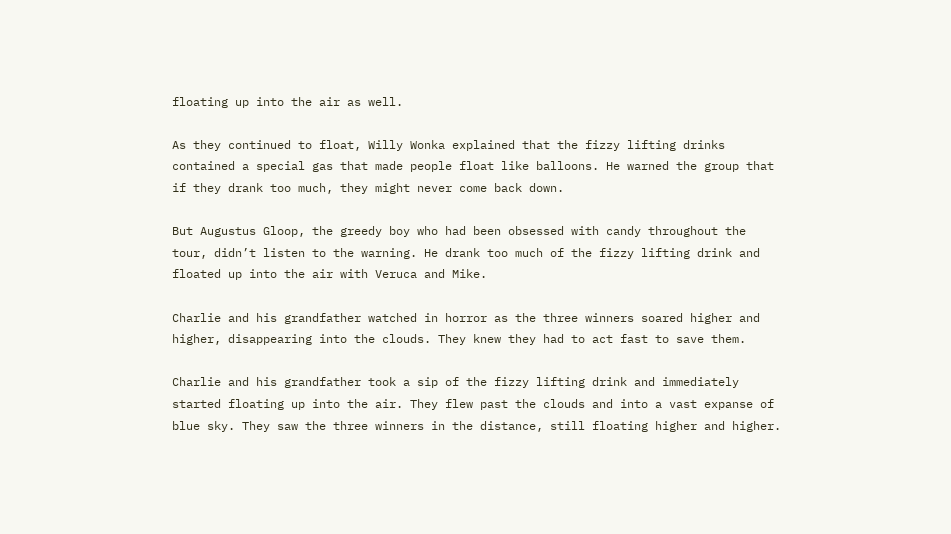floating up into the air as well.

As they continued to float, Willy Wonka explained that the fizzy lifting drinks contained a special gas that made people float like balloons. He warned the group that if they drank too much, they might never come back down.

But Augustus Gloop, the greedy boy who had been obsessed with candy throughout the tour, didn’t listen to the warning. He drank too much of the fizzy lifting drink and floated up into the air with Veruca and Mike.

Charlie and his grandfather watched in horror as the three winners soared higher and higher, disappearing into the clouds. They knew they had to act fast to save them.

Charlie and his grandfather took a sip of the fizzy lifting drink and immediately started floating up into the air. They flew past the clouds and into a vast expanse of blue sky. They saw the three winners in the distance, still floating higher and higher.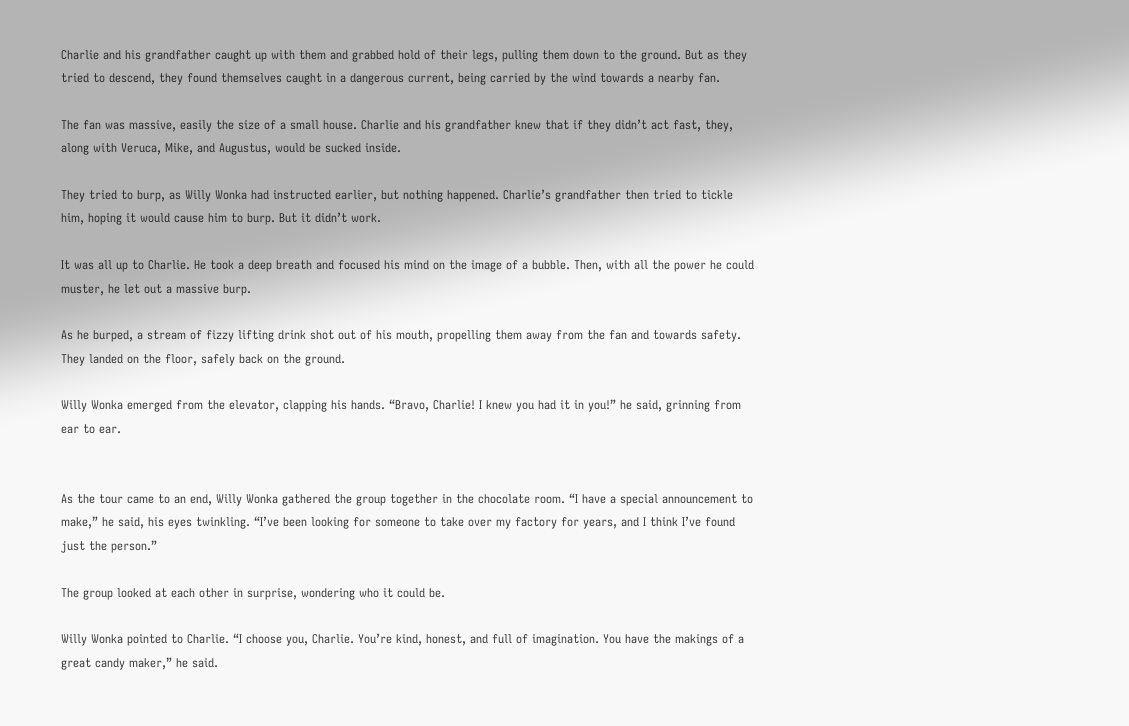Charlie and his grandfather caught up with them and grabbed hold of their legs, pulling them down to the ground. But as they tried to descend, they found themselves caught in a dangerous current, being carried by the wind towards a nearby fan.

The fan was massive, easily the size of a small house. Charlie and his grandfather knew that if they didn’t act fast, they, along with Veruca, Mike, and Augustus, would be sucked inside.

They tried to burp, as Willy Wonka had instructed earlier, but nothing happened. Charlie’s grandfather then tried to tickle him, hoping it would cause him to burp. But it didn’t work.

It was all up to Charlie. He took a deep breath and focused his mind on the image of a bubble. Then, with all the power he could muster, he let out a massive burp.

As he burped, a stream of fizzy lifting drink shot out of his mouth, propelling them away from the fan and towards safety. They landed on the floor, safely back on the ground.

Willy Wonka emerged from the elevator, clapping his hands. “Bravo, Charlie! I knew you had it in you!” he said, grinning from ear to ear.


As the tour came to an end, Willy Wonka gathered the group together in the chocolate room. “I have a special announcement to make,” he said, his eyes twinkling. “I’ve been looking for someone to take over my factory for years, and I think I’ve found just the person.”

The group looked at each other in surprise, wondering who it could be.

Willy Wonka pointed to Charlie. “I choose you, Charlie. You’re kind, honest, and full of imagination. You have the makings of a great candy maker,” he said.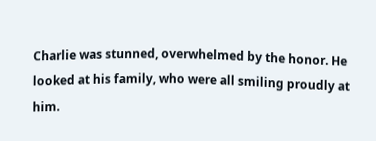Charlie was stunned, overwhelmed by the honor. He looked at his family, who were all smiling proudly at him.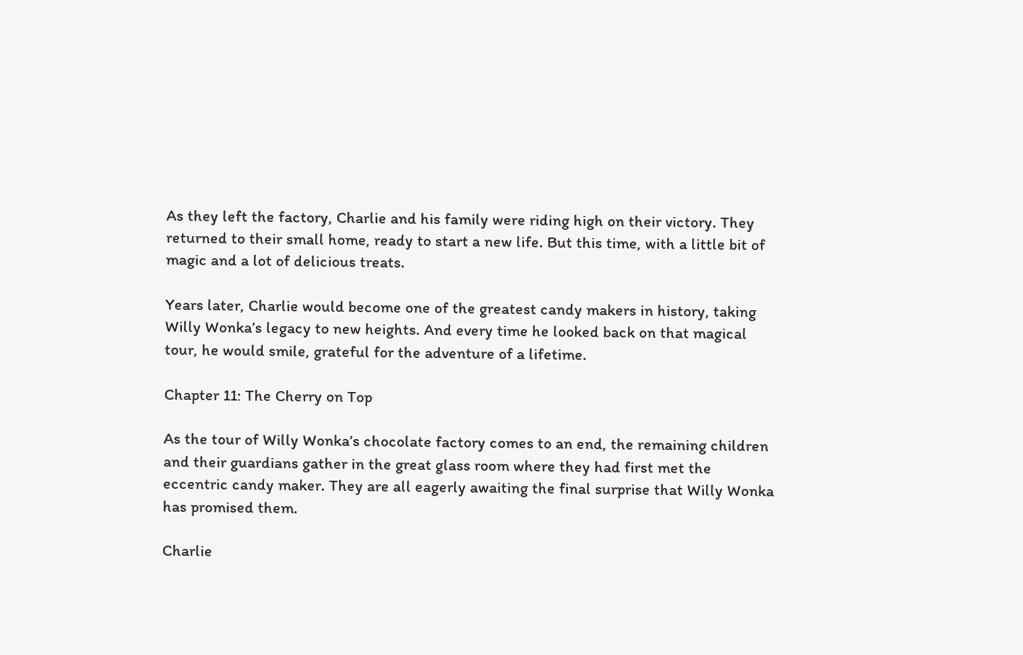As they left the factory, Charlie and his family were riding high on their victory. They returned to their small home, ready to start a new life. But this time, with a little bit of magic and a lot of delicious treats.

Years later, Charlie would become one of the greatest candy makers in history, taking Willy Wonka’s legacy to new heights. And every time he looked back on that magical tour, he would smile, grateful for the adventure of a lifetime.

Chapter 11: The Cherry on Top

As the tour of Willy Wonka’s chocolate factory comes to an end, the remaining children and their guardians gather in the great glass room where they had first met the eccentric candy maker. They are all eagerly awaiting the final surprise that Willy Wonka has promised them.

Charlie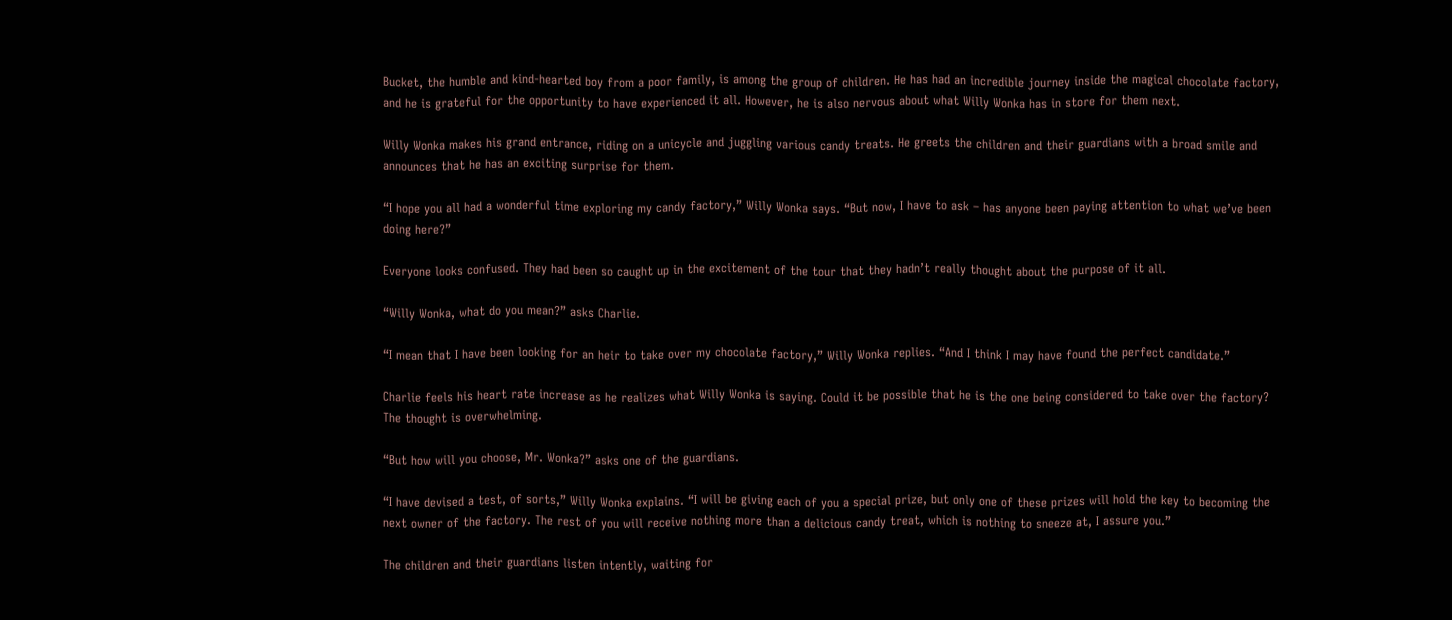Bucket, the humble and kind-hearted boy from a poor family, is among the group of children. He has had an incredible journey inside the magical chocolate factory, and he is grateful for the opportunity to have experienced it all. However, he is also nervous about what Willy Wonka has in store for them next.

Willy Wonka makes his grand entrance, riding on a unicycle and juggling various candy treats. He greets the children and their guardians with a broad smile and announces that he has an exciting surprise for them.

“I hope you all had a wonderful time exploring my candy factory,” Willy Wonka says. “But now, I have to ask – has anyone been paying attention to what we’ve been doing here?”

Everyone looks confused. They had been so caught up in the excitement of the tour that they hadn’t really thought about the purpose of it all.

“Willy Wonka, what do you mean?” asks Charlie.

“I mean that I have been looking for an heir to take over my chocolate factory,” Willy Wonka replies. “And I think I may have found the perfect candidate.”

Charlie feels his heart rate increase as he realizes what Willy Wonka is saying. Could it be possible that he is the one being considered to take over the factory? The thought is overwhelming.

“But how will you choose, Mr. Wonka?” asks one of the guardians.

“I have devised a test, of sorts,” Willy Wonka explains. “I will be giving each of you a special prize, but only one of these prizes will hold the key to becoming the next owner of the factory. The rest of you will receive nothing more than a delicious candy treat, which is nothing to sneeze at, I assure you.”

The children and their guardians listen intently, waiting for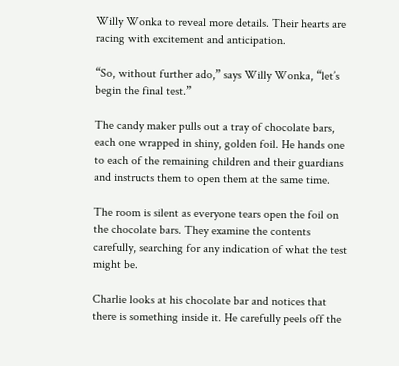Willy Wonka to reveal more details. Their hearts are racing with excitement and anticipation.

“So, without further ado,” says Willy Wonka, “let’s begin the final test.”

The candy maker pulls out a tray of chocolate bars, each one wrapped in shiny, golden foil. He hands one to each of the remaining children and their guardians and instructs them to open them at the same time.

The room is silent as everyone tears open the foil on the chocolate bars. They examine the contents carefully, searching for any indication of what the test might be.

Charlie looks at his chocolate bar and notices that there is something inside it. He carefully peels off the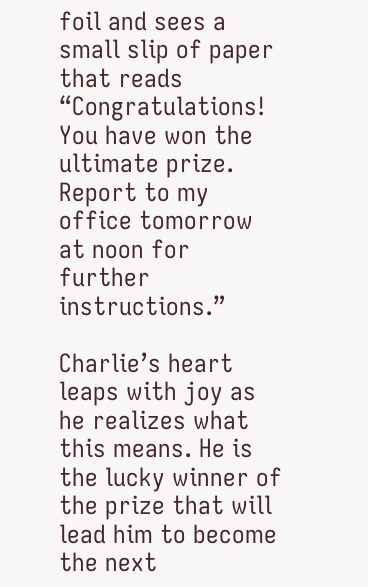foil and sees a small slip of paper that reads “Congratulations! You have won the ultimate prize. Report to my office tomorrow at noon for further instructions.”

Charlie’s heart leaps with joy as he realizes what this means. He is the lucky winner of the prize that will lead him to become the next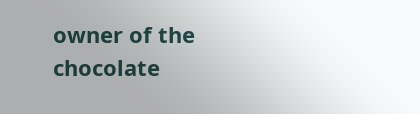owner of the chocolate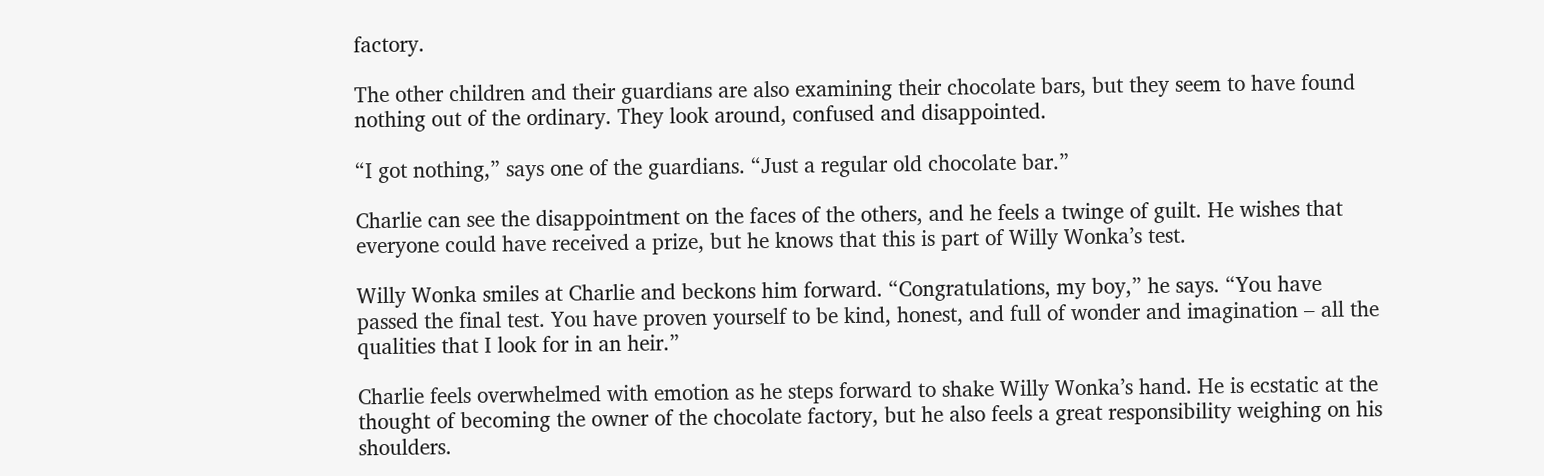factory.

The other children and their guardians are also examining their chocolate bars, but they seem to have found nothing out of the ordinary. They look around, confused and disappointed.

“I got nothing,” says one of the guardians. “Just a regular old chocolate bar.”

Charlie can see the disappointment on the faces of the others, and he feels a twinge of guilt. He wishes that everyone could have received a prize, but he knows that this is part of Willy Wonka’s test.

Willy Wonka smiles at Charlie and beckons him forward. “Congratulations, my boy,” he says. “You have passed the final test. You have proven yourself to be kind, honest, and full of wonder and imagination – all the qualities that I look for in an heir.”

Charlie feels overwhelmed with emotion as he steps forward to shake Willy Wonka’s hand. He is ecstatic at the thought of becoming the owner of the chocolate factory, but he also feels a great responsibility weighing on his shoulders.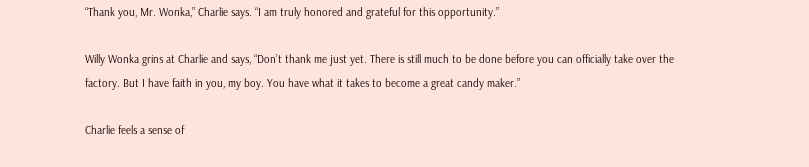“Thank you, Mr. Wonka,” Charlie says. “I am truly honored and grateful for this opportunity.”

Willy Wonka grins at Charlie and says, “Don’t thank me just yet. There is still much to be done before you can officially take over the factory. But I have faith in you, my boy. You have what it takes to become a great candy maker.”

Charlie feels a sense of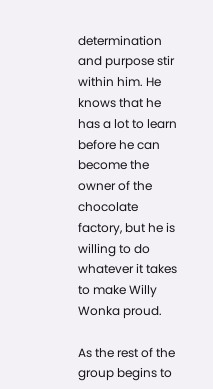determination and purpose stir within him. He knows that he has a lot to learn before he can become the owner of the chocolate factory, but he is willing to do whatever it takes to make Willy Wonka proud.

As the rest of the group begins to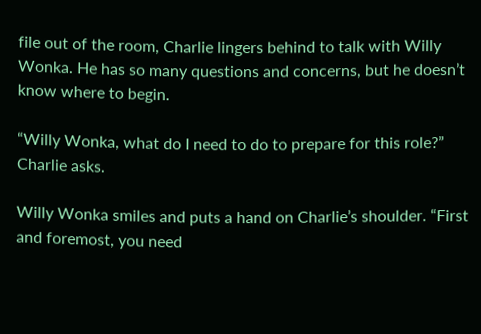file out of the room, Charlie lingers behind to talk with Willy Wonka. He has so many questions and concerns, but he doesn’t know where to begin.

“Willy Wonka, what do I need to do to prepare for this role?” Charlie asks.

Willy Wonka smiles and puts a hand on Charlie’s shoulder. “First and foremost, you need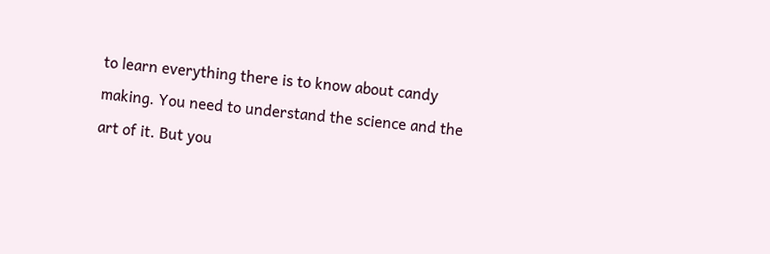to learn everything there is to know about candy making. You need to understand the science and the art of it. But you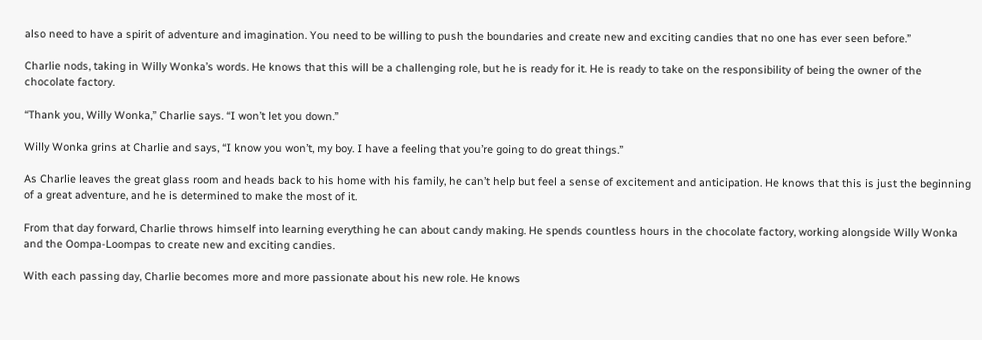also need to have a spirit of adventure and imagination. You need to be willing to push the boundaries and create new and exciting candies that no one has ever seen before.”

Charlie nods, taking in Willy Wonka’s words. He knows that this will be a challenging role, but he is ready for it. He is ready to take on the responsibility of being the owner of the chocolate factory.

“Thank you, Willy Wonka,” Charlie says. “I won’t let you down.”

Willy Wonka grins at Charlie and says, “I know you won’t, my boy. I have a feeling that you’re going to do great things.”

As Charlie leaves the great glass room and heads back to his home with his family, he can’t help but feel a sense of excitement and anticipation. He knows that this is just the beginning of a great adventure, and he is determined to make the most of it.

From that day forward, Charlie throws himself into learning everything he can about candy making. He spends countless hours in the chocolate factory, working alongside Willy Wonka and the Oompa-Loompas to create new and exciting candies.

With each passing day, Charlie becomes more and more passionate about his new role. He knows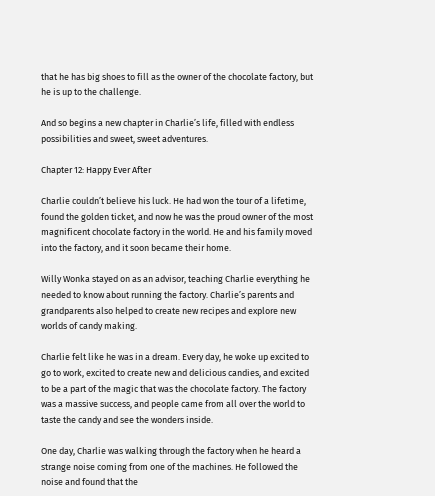that he has big shoes to fill as the owner of the chocolate factory, but he is up to the challenge.

And so begins a new chapter in Charlie’s life, filled with endless possibilities and sweet, sweet adventures.

Chapter 12: Happy Ever After

Charlie couldn’t believe his luck. He had won the tour of a lifetime, found the golden ticket, and now he was the proud owner of the most magnificent chocolate factory in the world. He and his family moved into the factory, and it soon became their home.

Willy Wonka stayed on as an advisor, teaching Charlie everything he needed to know about running the factory. Charlie’s parents and grandparents also helped to create new recipes and explore new worlds of candy making.

Charlie felt like he was in a dream. Every day, he woke up excited to go to work, excited to create new and delicious candies, and excited to be a part of the magic that was the chocolate factory. The factory was a massive success, and people came from all over the world to taste the candy and see the wonders inside.

One day, Charlie was walking through the factory when he heard a strange noise coming from one of the machines. He followed the noise and found that the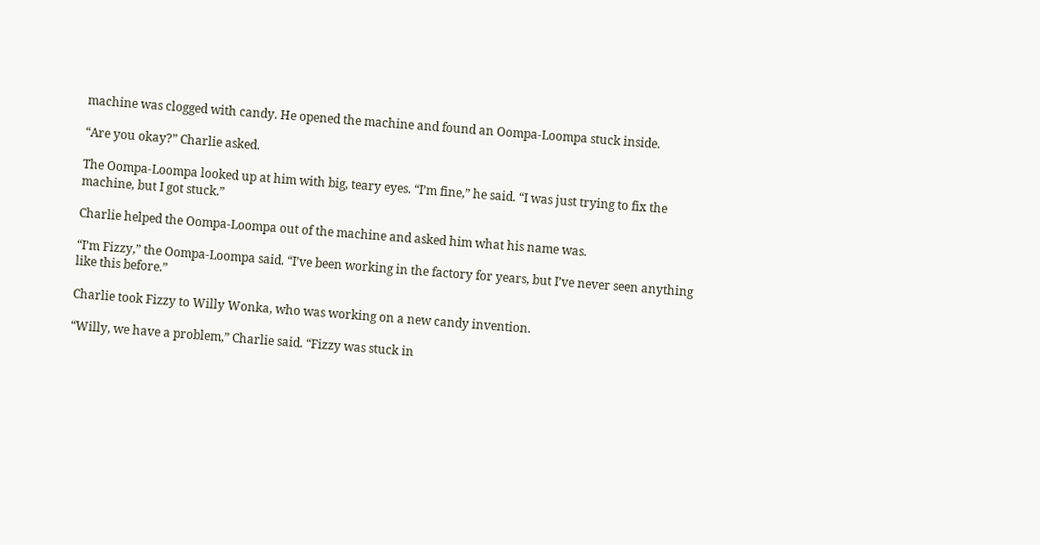machine was clogged with candy. He opened the machine and found an Oompa-Loompa stuck inside.

“Are you okay?” Charlie asked.

The Oompa-Loompa looked up at him with big, teary eyes. “I’m fine,” he said. “I was just trying to fix the machine, but I got stuck.”

Charlie helped the Oompa-Loompa out of the machine and asked him what his name was.

“I’m Fizzy,” the Oompa-Loompa said. “I’ve been working in the factory for years, but I’ve never seen anything like this before.”

Charlie took Fizzy to Willy Wonka, who was working on a new candy invention.

“Willy, we have a problem,” Charlie said. “Fizzy was stuck in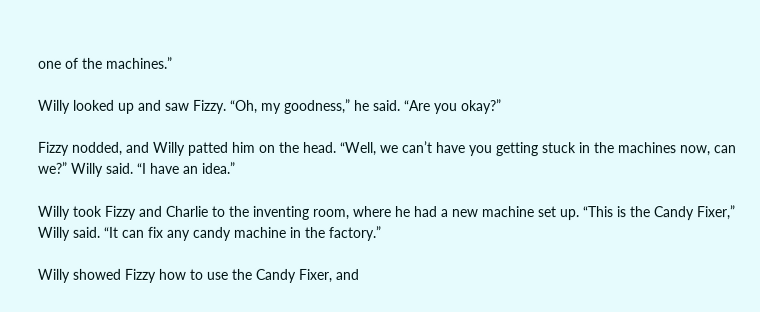one of the machines.”

Willy looked up and saw Fizzy. “Oh, my goodness,” he said. “Are you okay?”

Fizzy nodded, and Willy patted him on the head. “Well, we can’t have you getting stuck in the machines now, can we?” Willy said. “I have an idea.”

Willy took Fizzy and Charlie to the inventing room, where he had a new machine set up. “This is the Candy Fixer,” Willy said. “It can fix any candy machine in the factory.”

Willy showed Fizzy how to use the Candy Fixer, and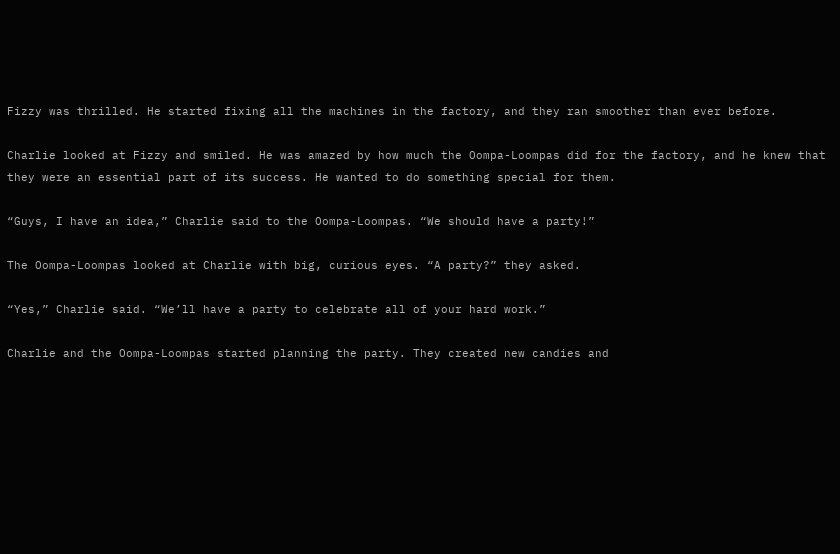Fizzy was thrilled. He started fixing all the machines in the factory, and they ran smoother than ever before.

Charlie looked at Fizzy and smiled. He was amazed by how much the Oompa-Loompas did for the factory, and he knew that they were an essential part of its success. He wanted to do something special for them.

“Guys, I have an idea,” Charlie said to the Oompa-Loompas. “We should have a party!”

The Oompa-Loompas looked at Charlie with big, curious eyes. “A party?” they asked.

“Yes,” Charlie said. “We’ll have a party to celebrate all of your hard work.”

Charlie and the Oompa-Loompas started planning the party. They created new candies and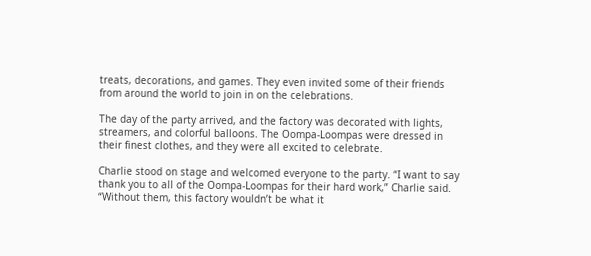treats, decorations, and games. They even invited some of their friends from around the world to join in on the celebrations.

The day of the party arrived, and the factory was decorated with lights, streamers, and colorful balloons. The Oompa-Loompas were dressed in their finest clothes, and they were all excited to celebrate.

Charlie stood on stage and welcomed everyone to the party. “I want to say thank you to all of the Oompa-Loompas for their hard work,” Charlie said. “Without them, this factory wouldn’t be what it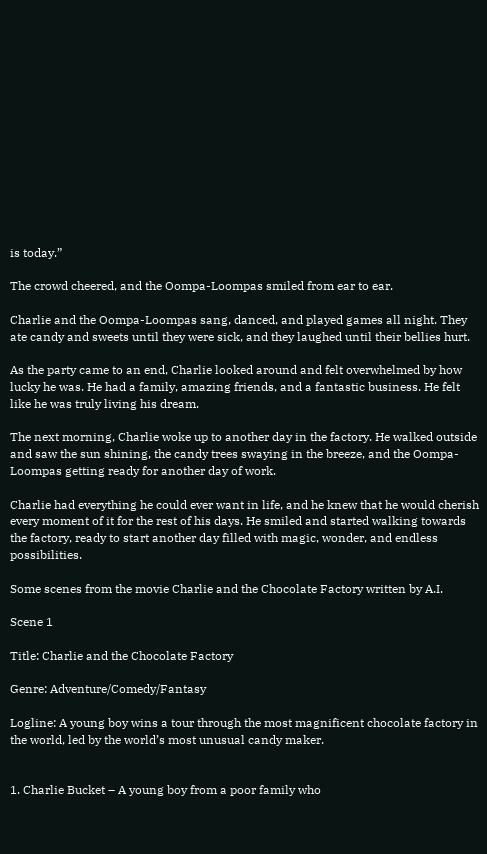is today.”

The crowd cheered, and the Oompa-Loompas smiled from ear to ear.

Charlie and the Oompa-Loompas sang, danced, and played games all night. They ate candy and sweets until they were sick, and they laughed until their bellies hurt.

As the party came to an end, Charlie looked around and felt overwhelmed by how lucky he was. He had a family, amazing friends, and a fantastic business. He felt like he was truly living his dream.

The next morning, Charlie woke up to another day in the factory. He walked outside and saw the sun shining, the candy trees swaying in the breeze, and the Oompa-Loompas getting ready for another day of work.

Charlie had everything he could ever want in life, and he knew that he would cherish every moment of it for the rest of his days. He smiled and started walking towards the factory, ready to start another day filled with magic, wonder, and endless possibilities.

Some scenes from the movie Charlie and the Chocolate Factory written by A.I.

Scene 1

Title: Charlie and the Chocolate Factory

Genre: Adventure/Comedy/Fantasy

Logline: A young boy wins a tour through the most magnificent chocolate factory in the world, led by the world’s most unusual candy maker.


1. Charlie Bucket – A young boy from a poor family who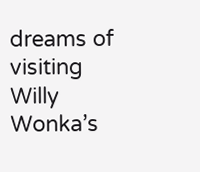dreams of visiting Willy Wonka’s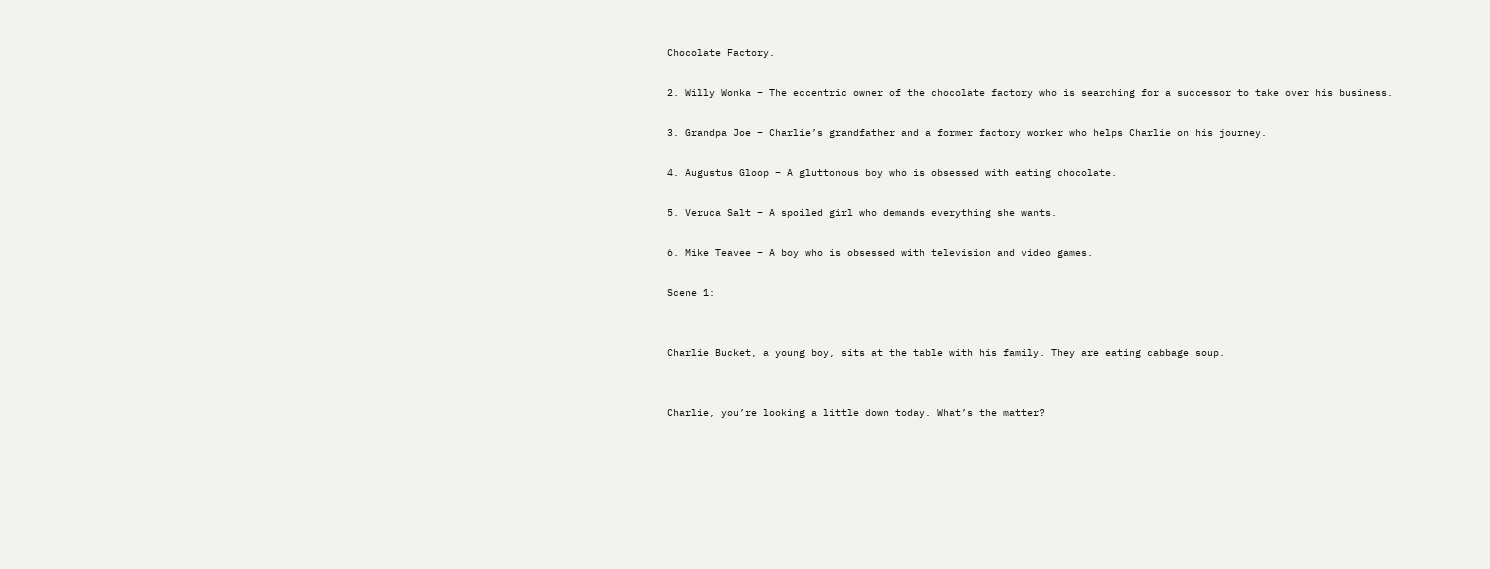Chocolate Factory.

2. Willy Wonka – The eccentric owner of the chocolate factory who is searching for a successor to take over his business.

3. Grandpa Joe – Charlie’s grandfather and a former factory worker who helps Charlie on his journey.

4. Augustus Gloop – A gluttonous boy who is obsessed with eating chocolate.

5. Veruca Salt – A spoiled girl who demands everything she wants.

6. Mike Teavee – A boy who is obsessed with television and video games.

Scene 1:


Charlie Bucket, a young boy, sits at the table with his family. They are eating cabbage soup.


Charlie, you’re looking a little down today. What’s the matter?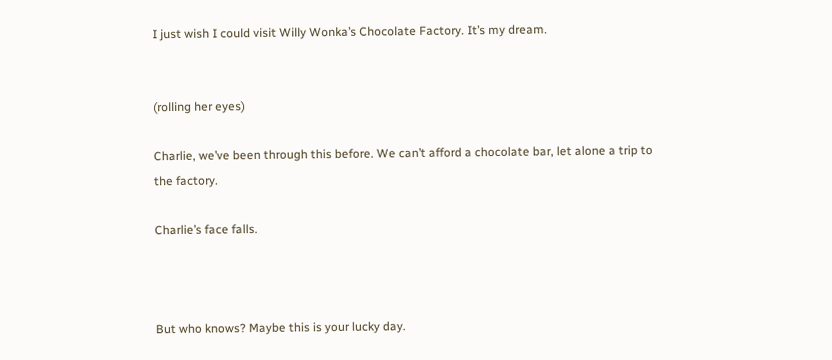I just wish I could visit Willy Wonka’s Chocolate Factory. It’s my dream.


(rolling her eyes)

Charlie, we’ve been through this before. We can’t afford a chocolate bar, let alone a trip to the factory.

Charlie’s face falls.



But who knows? Maybe this is your lucky day.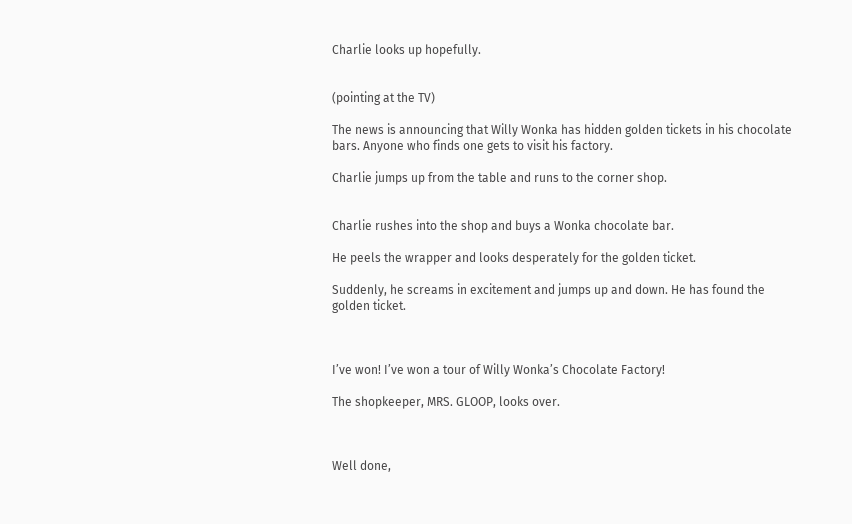Charlie looks up hopefully.


(pointing at the TV)

The news is announcing that Willy Wonka has hidden golden tickets in his chocolate bars. Anyone who finds one gets to visit his factory.

Charlie jumps up from the table and runs to the corner shop.


Charlie rushes into the shop and buys a Wonka chocolate bar.

He peels the wrapper and looks desperately for the golden ticket.

Suddenly, he screams in excitement and jumps up and down. He has found the golden ticket.



I’ve won! I’ve won a tour of Willy Wonka’s Chocolate Factory!

The shopkeeper, MRS. GLOOP, looks over.



Well done,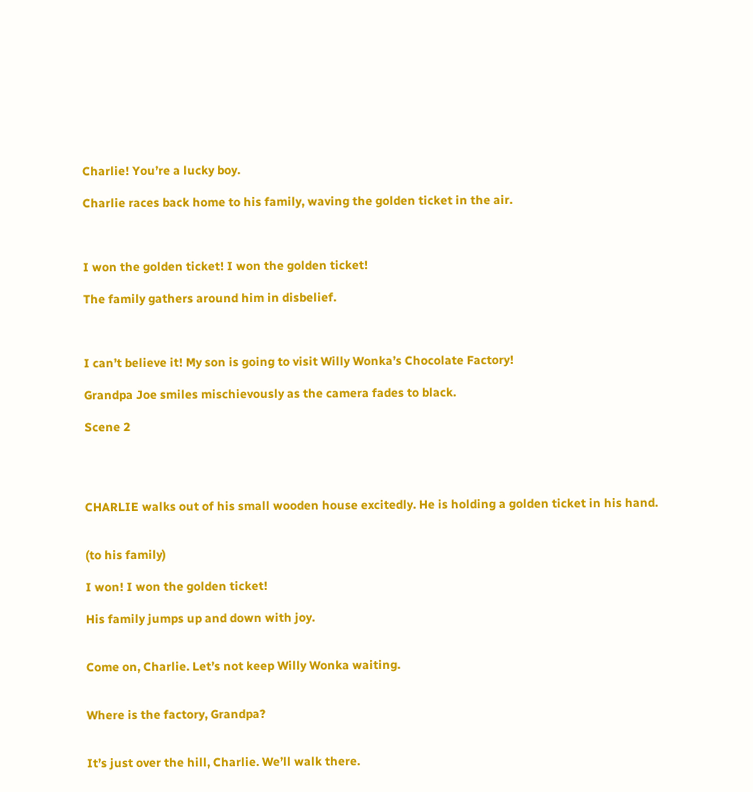Charlie! You’re a lucky boy.

Charlie races back home to his family, waving the golden ticket in the air.



I won the golden ticket! I won the golden ticket!

The family gathers around him in disbelief.



I can’t believe it! My son is going to visit Willy Wonka’s Chocolate Factory!

Grandpa Joe smiles mischievously as the camera fades to black.

Scene 2




CHARLIE walks out of his small wooden house excitedly. He is holding a golden ticket in his hand.


(to his family)

I won! I won the golden ticket!

His family jumps up and down with joy.


Come on, Charlie. Let’s not keep Willy Wonka waiting.


Where is the factory, Grandpa?


It’s just over the hill, Charlie. We’ll walk there.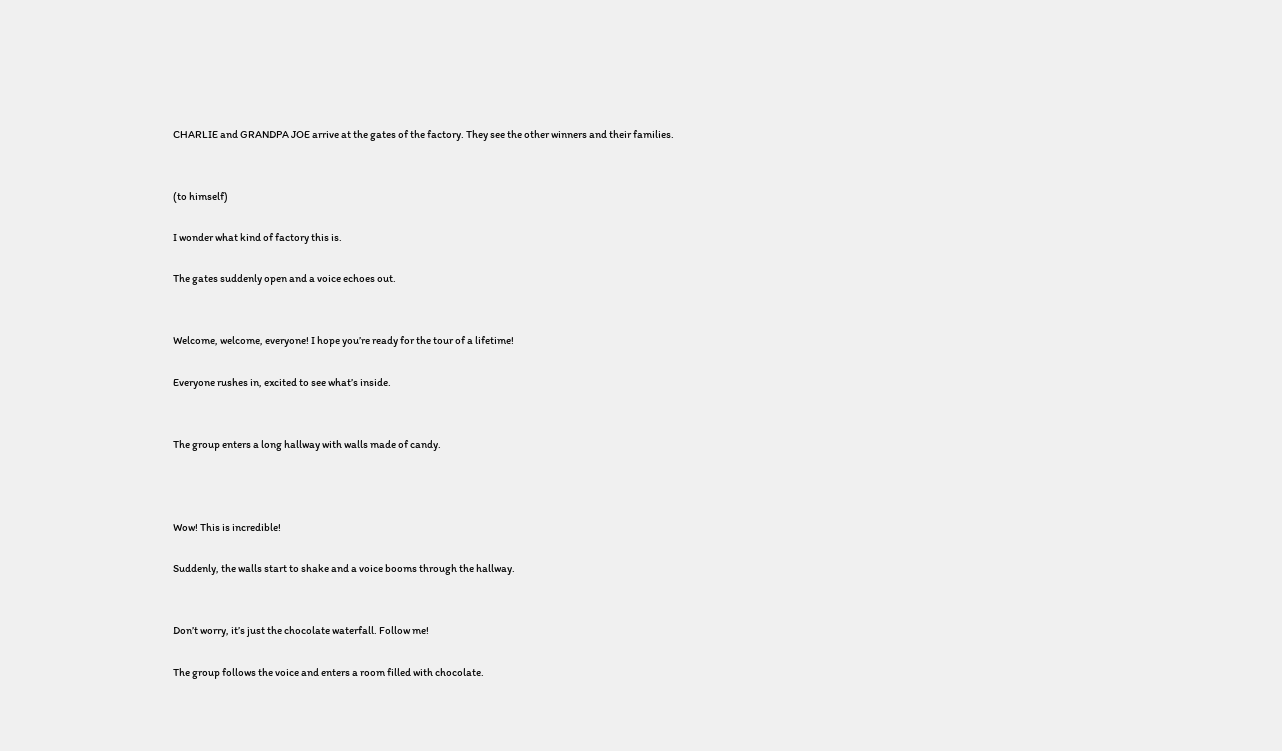CHARLIE and GRANDPA JOE arrive at the gates of the factory. They see the other winners and their families.


(to himself)

I wonder what kind of factory this is.

The gates suddenly open and a voice echoes out.


Welcome, welcome, everyone! I hope you’re ready for the tour of a lifetime!

Everyone rushes in, excited to see what’s inside.


The group enters a long hallway with walls made of candy.



Wow! This is incredible!

Suddenly, the walls start to shake and a voice booms through the hallway.


Don’t worry, it’s just the chocolate waterfall. Follow me!

The group follows the voice and enters a room filled with chocolate.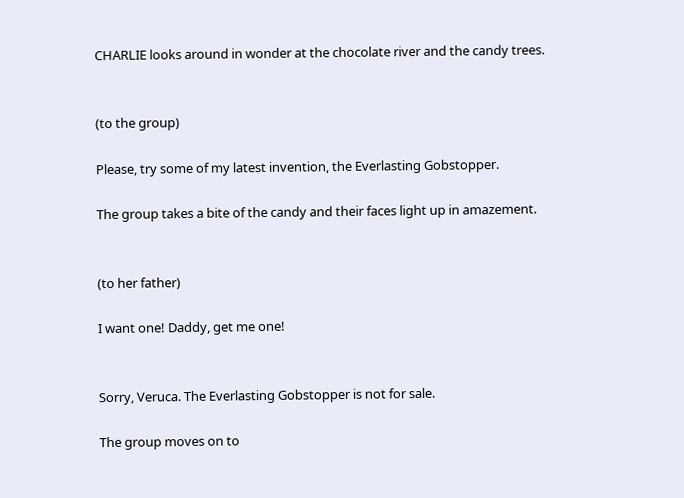CHARLIE looks around in wonder at the chocolate river and the candy trees.


(to the group)

Please, try some of my latest invention, the Everlasting Gobstopper.

The group takes a bite of the candy and their faces light up in amazement.


(to her father)

I want one! Daddy, get me one!


Sorry, Veruca. The Everlasting Gobstopper is not for sale.

The group moves on to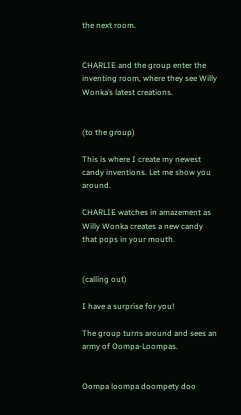the next room.


CHARLIE and the group enter the inventing room, where they see Willy Wonka’s latest creations.


(to the group)

This is where I create my newest candy inventions. Let me show you around.

CHARLIE watches in amazement as Willy Wonka creates a new candy that pops in your mouth.


(calling out)

I have a surprise for you!

The group turns around and sees an army of Oompa-Loompas.


Oompa loompa doompety doo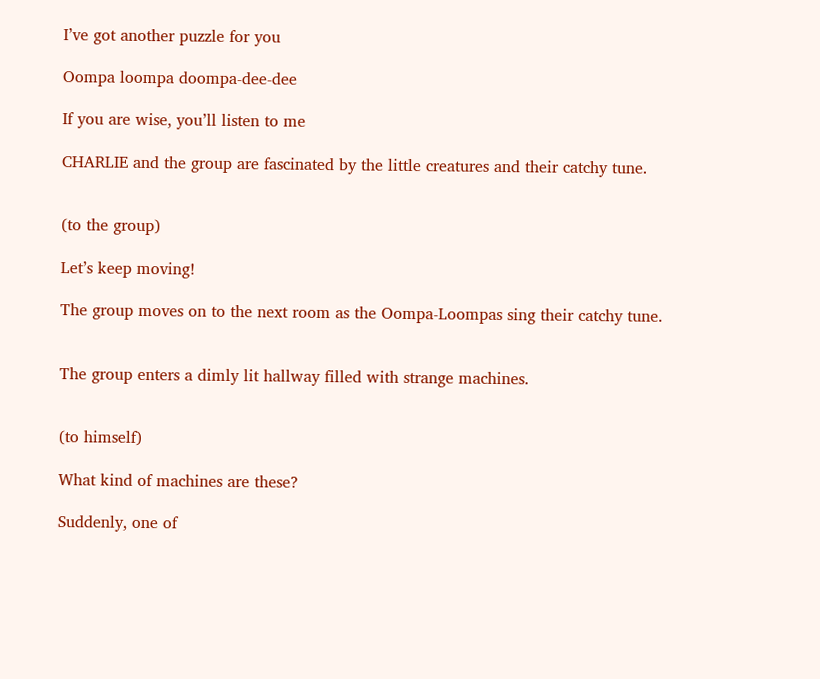I’ve got another puzzle for you

Oompa loompa doompa-dee-dee

If you are wise, you’ll listen to me

CHARLIE and the group are fascinated by the little creatures and their catchy tune.


(to the group)

Let’s keep moving!

The group moves on to the next room as the Oompa-Loompas sing their catchy tune.


The group enters a dimly lit hallway filled with strange machines.


(to himself)

What kind of machines are these?

Suddenly, one of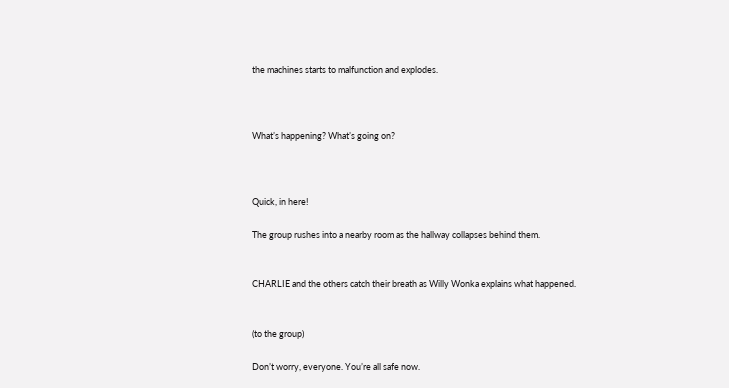the machines starts to malfunction and explodes.



What’s happening? What’s going on?



Quick, in here!

The group rushes into a nearby room as the hallway collapses behind them.


CHARLIE and the others catch their breath as Willy Wonka explains what happened.


(to the group)

Don’t worry, everyone. You’re all safe now.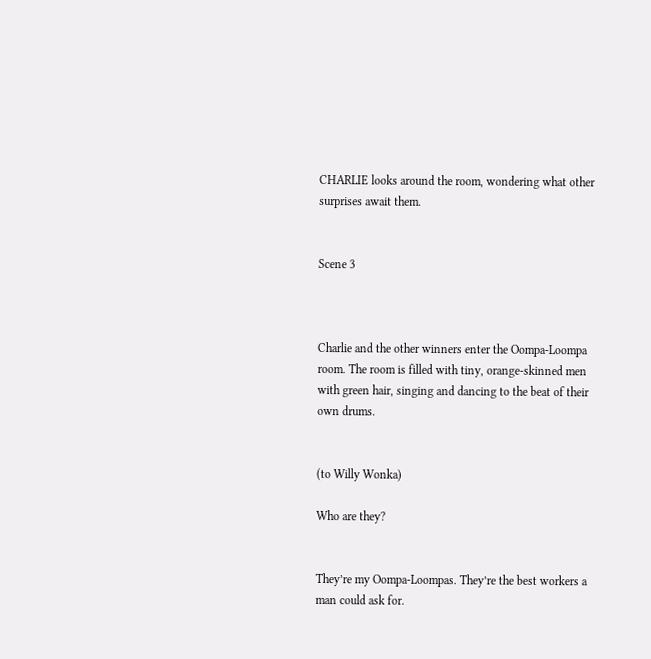CHARLIE looks around the room, wondering what other surprises await them.


Scene 3



Charlie and the other winners enter the Oompa-Loompa room. The room is filled with tiny, orange-skinned men with green hair, singing and dancing to the beat of their own drums.


(to Willy Wonka)

Who are they?


They’re my Oompa-Loompas. They’re the best workers a man could ask for.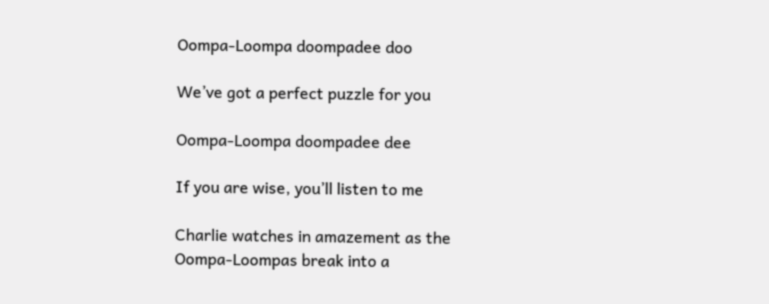Oompa-Loompa doompadee doo

We’ve got a perfect puzzle for you

Oompa-Loompa doompadee dee

If you are wise, you’ll listen to me

Charlie watches in amazement as the Oompa-Loompas break into a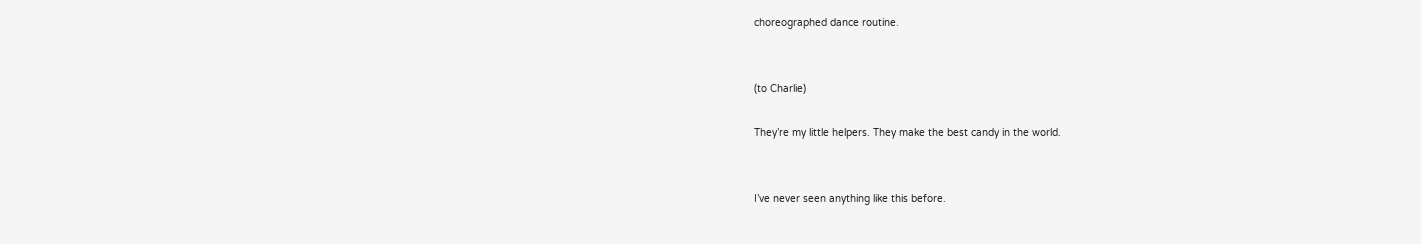choreographed dance routine.


(to Charlie)

They’re my little helpers. They make the best candy in the world.


I’ve never seen anything like this before.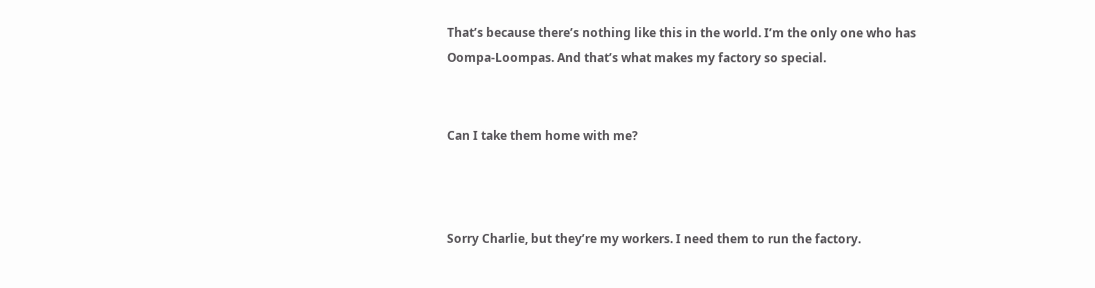That’s because there’s nothing like this in the world. I’m the only one who has Oompa-Loompas. And that’s what makes my factory so special.


Can I take them home with me?



Sorry Charlie, but they’re my workers. I need them to run the factory.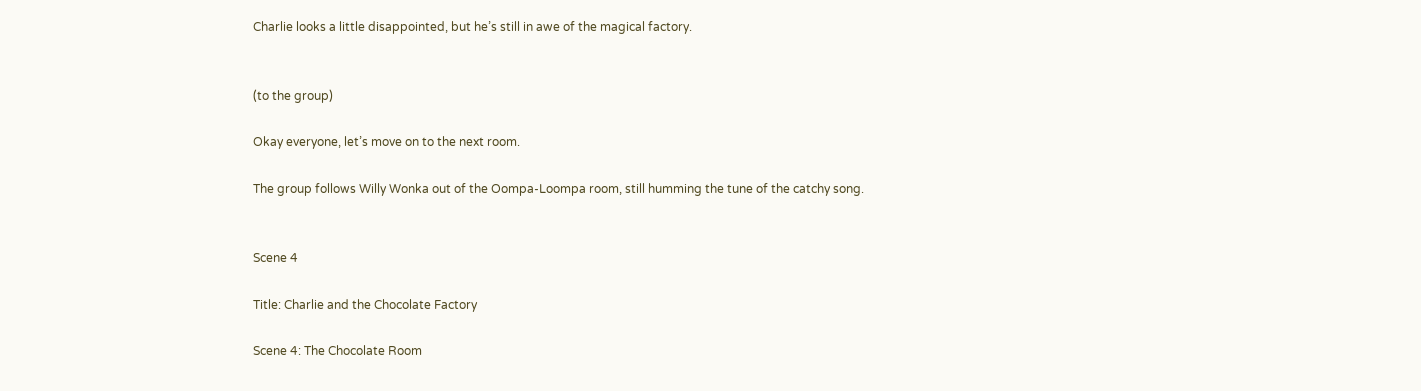Charlie looks a little disappointed, but he’s still in awe of the magical factory.


(to the group)

Okay everyone, let’s move on to the next room.

The group follows Willy Wonka out of the Oompa-Loompa room, still humming the tune of the catchy song.


Scene 4

Title: Charlie and the Chocolate Factory

Scene 4: The Chocolate Room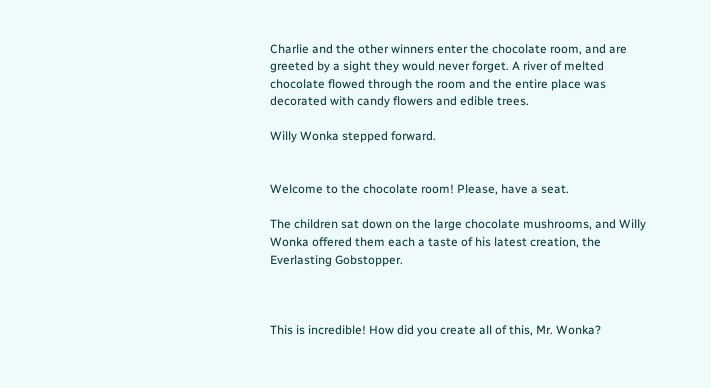Charlie and the other winners enter the chocolate room, and are greeted by a sight they would never forget. A river of melted chocolate flowed through the room and the entire place was decorated with candy flowers and edible trees.

Willy Wonka stepped forward.


Welcome to the chocolate room! Please, have a seat.

The children sat down on the large chocolate mushrooms, and Willy Wonka offered them each a taste of his latest creation, the Everlasting Gobstopper.



This is incredible! How did you create all of this, Mr. Wonka?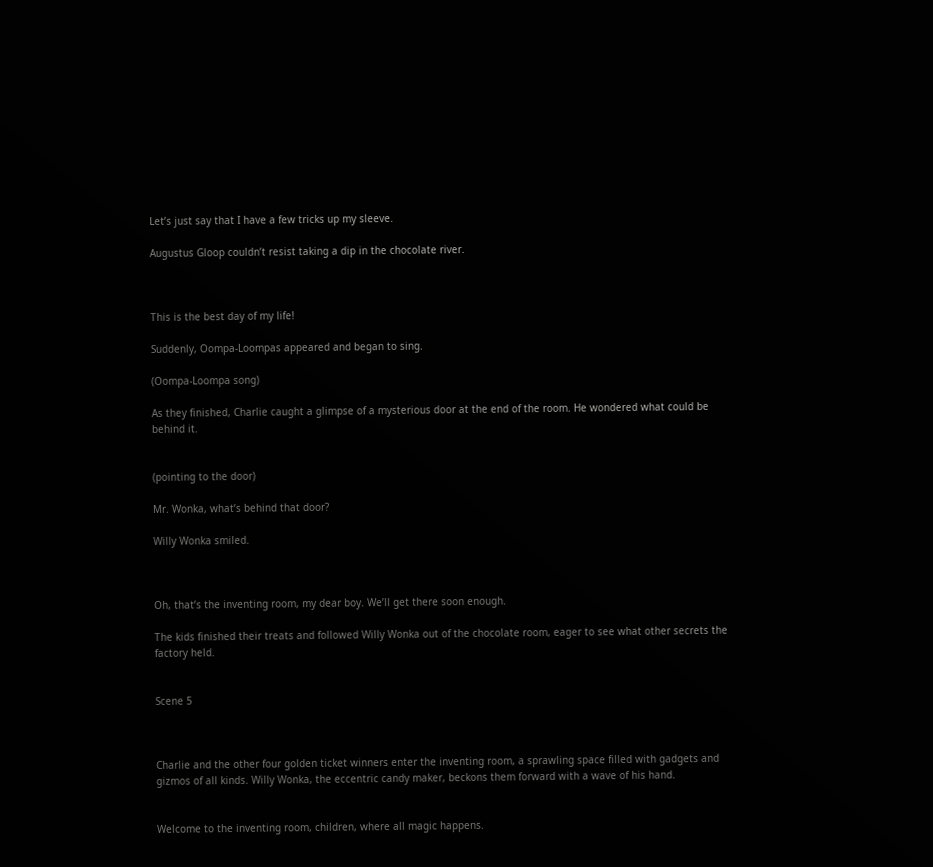Let’s just say that I have a few tricks up my sleeve.

Augustus Gloop couldn’t resist taking a dip in the chocolate river.



This is the best day of my life!

Suddenly, Oompa-Loompas appeared and began to sing.

(Oompa-Loompa song)

As they finished, Charlie caught a glimpse of a mysterious door at the end of the room. He wondered what could be behind it.


(pointing to the door)

Mr. Wonka, what’s behind that door?

Willy Wonka smiled.



Oh, that’s the inventing room, my dear boy. We’ll get there soon enough.

The kids finished their treats and followed Willy Wonka out of the chocolate room, eager to see what other secrets the factory held.


Scene 5



Charlie and the other four golden ticket winners enter the inventing room, a sprawling space filled with gadgets and gizmos of all kinds. Willy Wonka, the eccentric candy maker, beckons them forward with a wave of his hand.


Welcome to the inventing room, children, where all magic happens.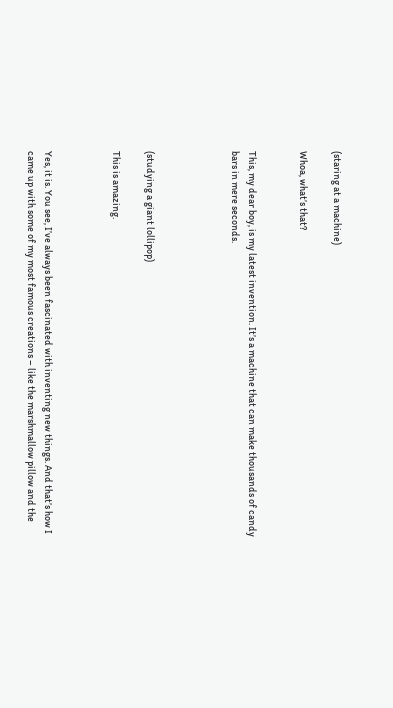(staring at a machine)

Whoa, what’s that?


This, my dear boy, is my latest invention. It’s a machine that can make thousands of candy bars in mere seconds.




(studying a giant lollipop)

This is amazing.



Yes, it is. You see, I’ve always been fascinated with inventing new things. And that’s how I came up with some of my most famous creations – like the marshmallow pillow and the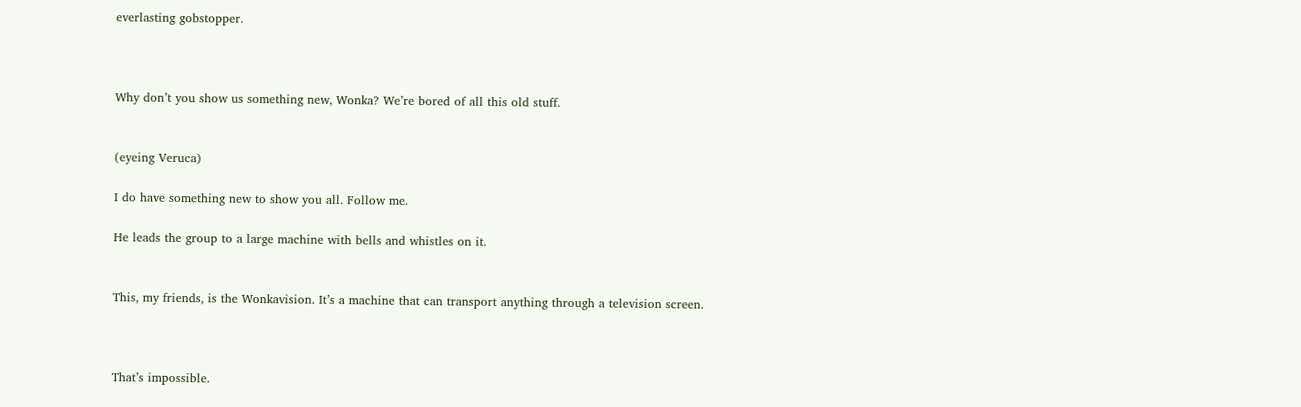everlasting gobstopper.



Why don’t you show us something new, Wonka? We’re bored of all this old stuff.


(eyeing Veruca)

I do have something new to show you all. Follow me.

He leads the group to a large machine with bells and whistles on it.


This, my friends, is the Wonkavision. It’s a machine that can transport anything through a television screen.



That’s impossible.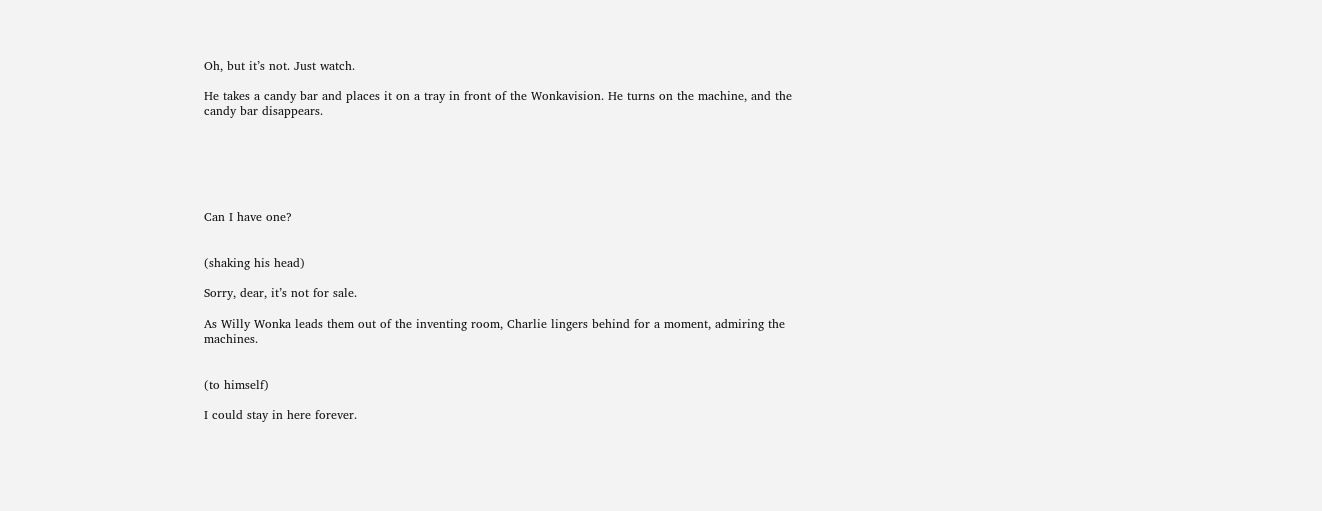Oh, but it’s not. Just watch.

He takes a candy bar and places it on a tray in front of the Wonkavision. He turns on the machine, and the candy bar disappears.






Can I have one?


(shaking his head)

Sorry, dear, it’s not for sale.

As Willy Wonka leads them out of the inventing room, Charlie lingers behind for a moment, admiring the machines.


(to himself)

I could stay in here forever.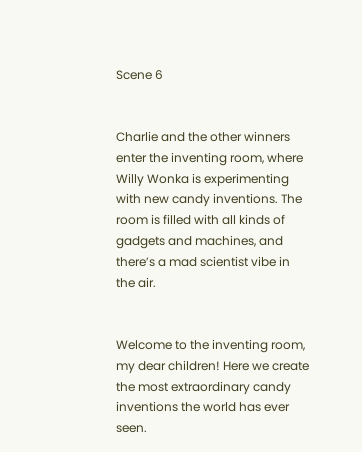Scene 6


Charlie and the other winners enter the inventing room, where Willy Wonka is experimenting with new candy inventions. The room is filled with all kinds of gadgets and machines, and there’s a mad scientist vibe in the air.


Welcome to the inventing room, my dear children! Here we create the most extraordinary candy inventions the world has ever seen.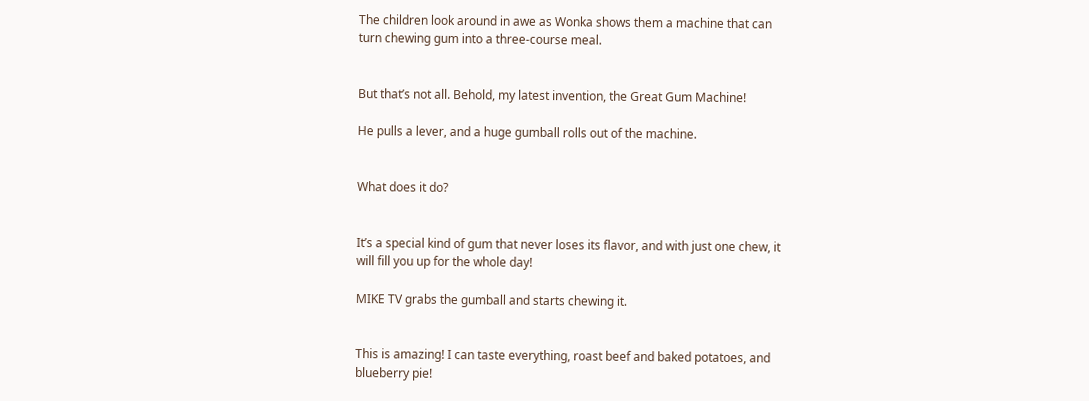The children look around in awe as Wonka shows them a machine that can turn chewing gum into a three-course meal.


But that’s not all. Behold, my latest invention, the Great Gum Machine!

He pulls a lever, and a huge gumball rolls out of the machine.


What does it do?


It’s a special kind of gum that never loses its flavor, and with just one chew, it will fill you up for the whole day!

MIKE TV grabs the gumball and starts chewing it.


This is amazing! I can taste everything, roast beef and baked potatoes, and blueberry pie!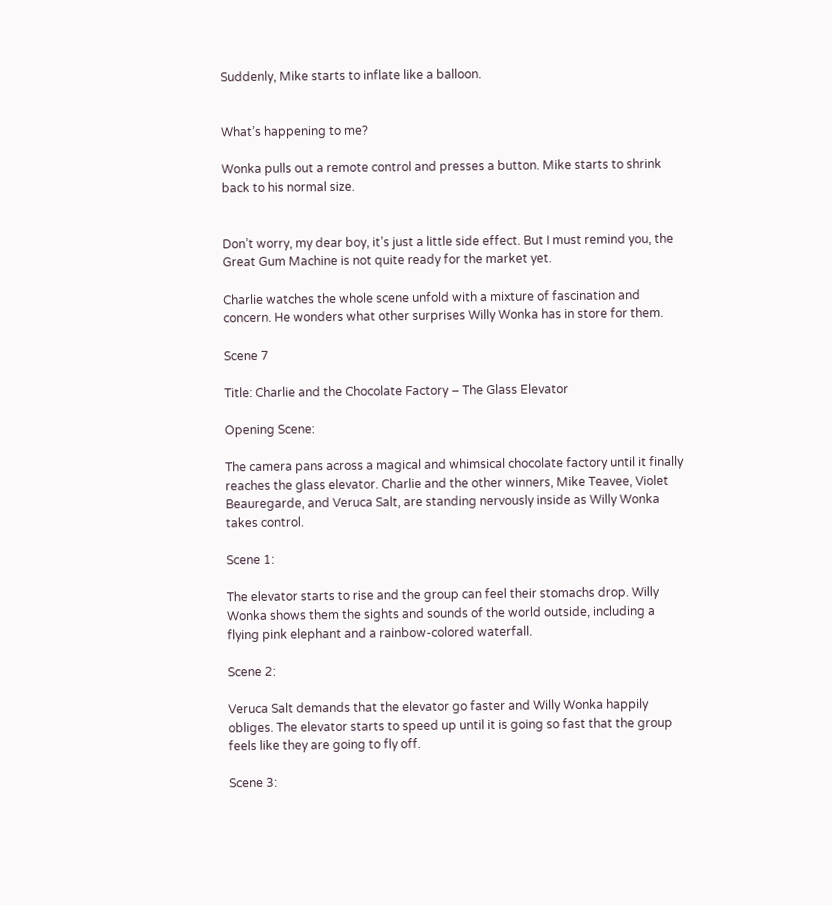Suddenly, Mike starts to inflate like a balloon.


What’s happening to me?

Wonka pulls out a remote control and presses a button. Mike starts to shrink back to his normal size.


Don’t worry, my dear boy, it’s just a little side effect. But I must remind you, the Great Gum Machine is not quite ready for the market yet.

Charlie watches the whole scene unfold with a mixture of fascination and concern. He wonders what other surprises Willy Wonka has in store for them.

Scene 7

Title: Charlie and the Chocolate Factory – The Glass Elevator

Opening Scene:

The camera pans across a magical and whimsical chocolate factory until it finally reaches the glass elevator. Charlie and the other winners, Mike Teavee, Violet Beauregarde, and Veruca Salt, are standing nervously inside as Willy Wonka takes control.

Scene 1:

The elevator starts to rise and the group can feel their stomachs drop. Willy Wonka shows them the sights and sounds of the world outside, including a flying pink elephant and a rainbow-colored waterfall.

Scene 2:

Veruca Salt demands that the elevator go faster and Willy Wonka happily obliges. The elevator starts to speed up until it is going so fast that the group feels like they are going to fly off.

Scene 3: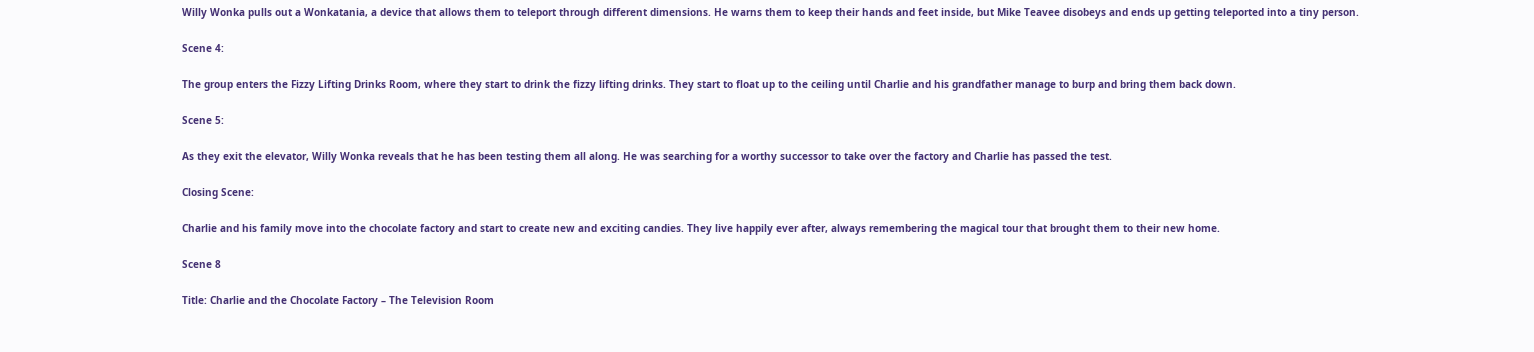Willy Wonka pulls out a Wonkatania, a device that allows them to teleport through different dimensions. He warns them to keep their hands and feet inside, but Mike Teavee disobeys and ends up getting teleported into a tiny person.

Scene 4:

The group enters the Fizzy Lifting Drinks Room, where they start to drink the fizzy lifting drinks. They start to float up to the ceiling until Charlie and his grandfather manage to burp and bring them back down.

Scene 5:

As they exit the elevator, Willy Wonka reveals that he has been testing them all along. He was searching for a worthy successor to take over the factory and Charlie has passed the test.

Closing Scene:

Charlie and his family move into the chocolate factory and start to create new and exciting candies. They live happily ever after, always remembering the magical tour that brought them to their new home.

Scene 8

Title: Charlie and the Chocolate Factory – The Television Room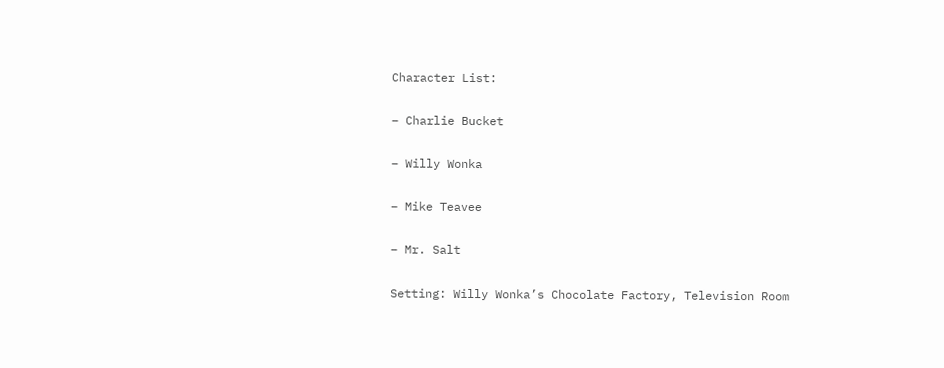Character List:

– Charlie Bucket

– Willy Wonka

– Mike Teavee

– Mr. Salt

Setting: Willy Wonka’s Chocolate Factory, Television Room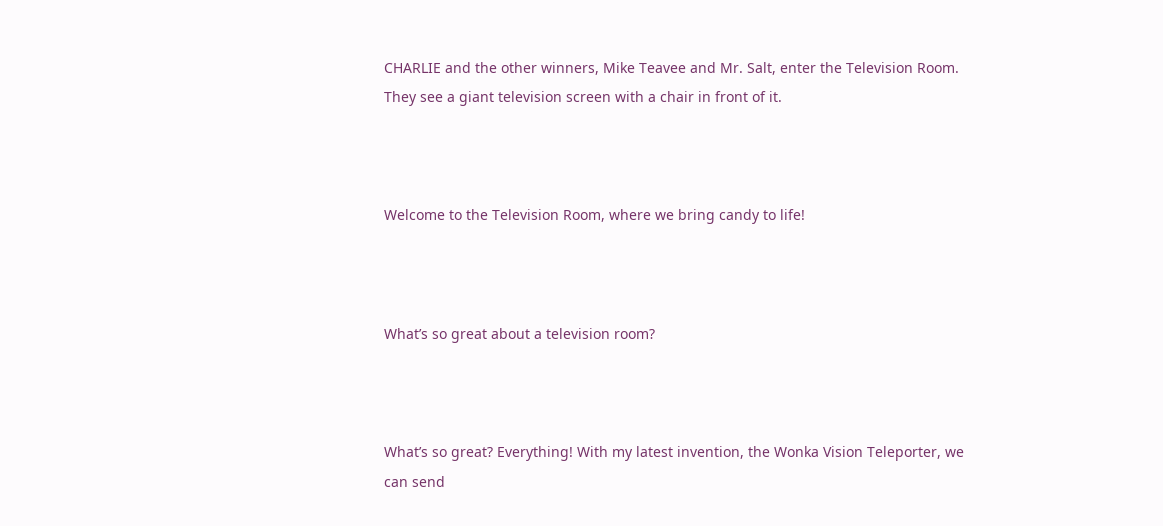CHARLIE and the other winners, Mike Teavee and Mr. Salt, enter the Television Room. They see a giant television screen with a chair in front of it.



Welcome to the Television Room, where we bring candy to life!



What’s so great about a television room?



What’s so great? Everything! With my latest invention, the Wonka Vision Teleporter, we can send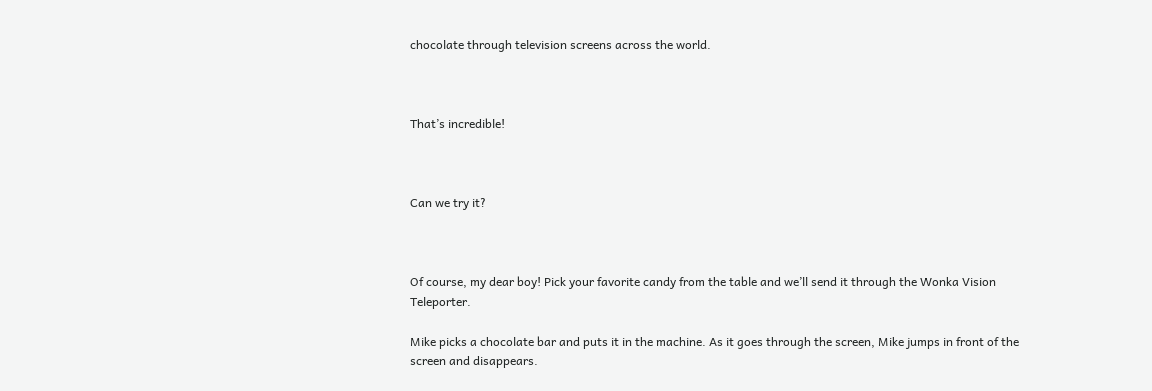chocolate through television screens across the world.



That’s incredible!



Can we try it?



Of course, my dear boy! Pick your favorite candy from the table and we’ll send it through the Wonka Vision Teleporter.

Mike picks a chocolate bar and puts it in the machine. As it goes through the screen, Mike jumps in front of the screen and disappears.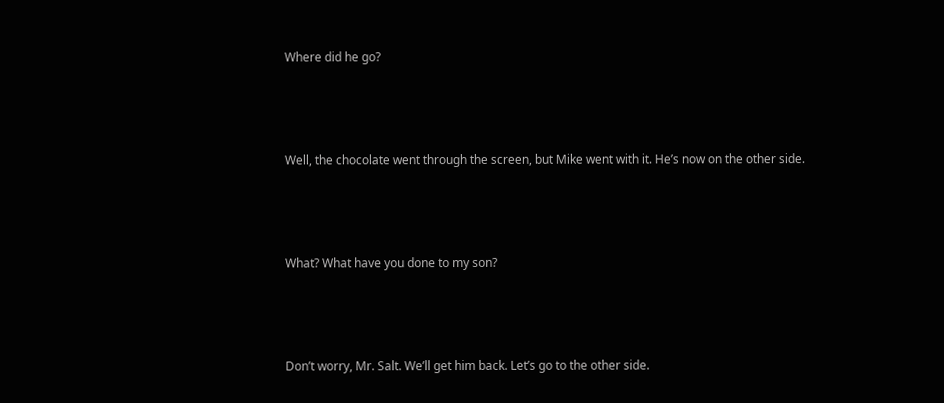Where did he go?



Well, the chocolate went through the screen, but Mike went with it. He’s now on the other side.



What? What have you done to my son?



Don’t worry, Mr. Salt. We’ll get him back. Let’s go to the other side.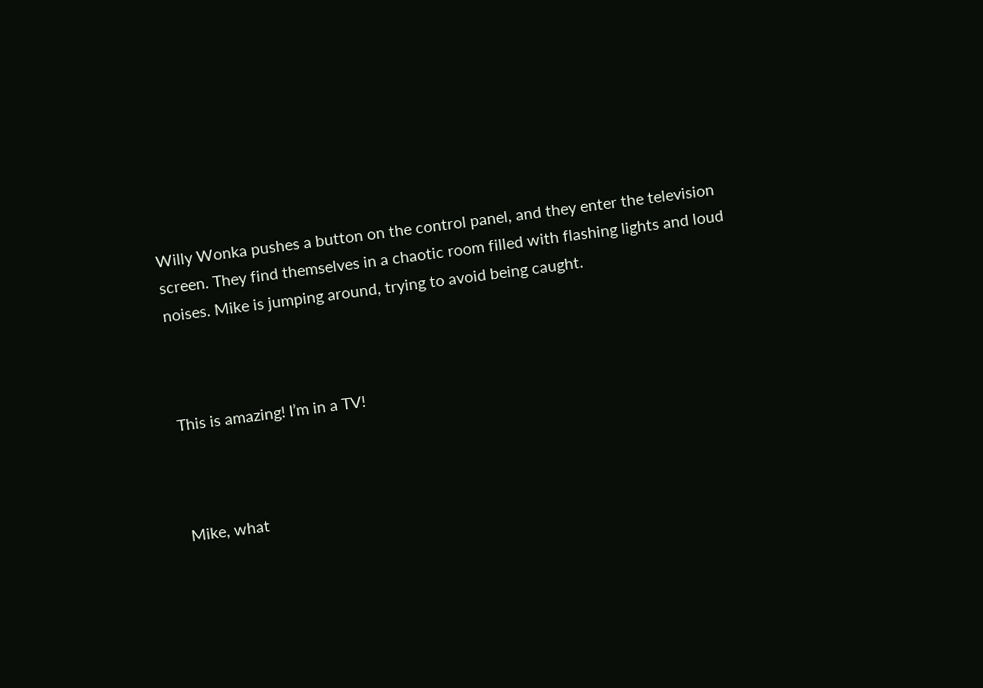Willy Wonka pushes a button on the control panel, and they enter the television screen. They find themselves in a chaotic room filled with flashing lights and loud noises. Mike is jumping around, trying to avoid being caught.



This is amazing! I’m in a TV!



Mike, what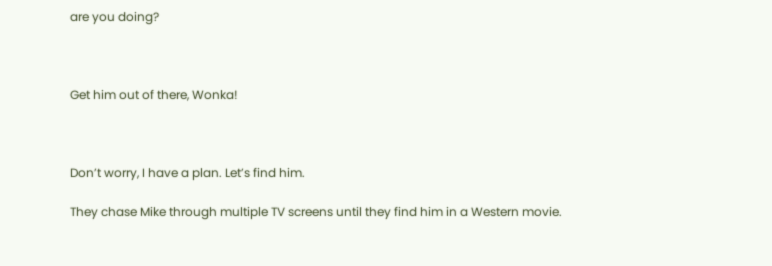are you doing?



Get him out of there, Wonka!



Don’t worry, I have a plan. Let’s find him.

They chase Mike through multiple TV screens until they find him in a Western movie.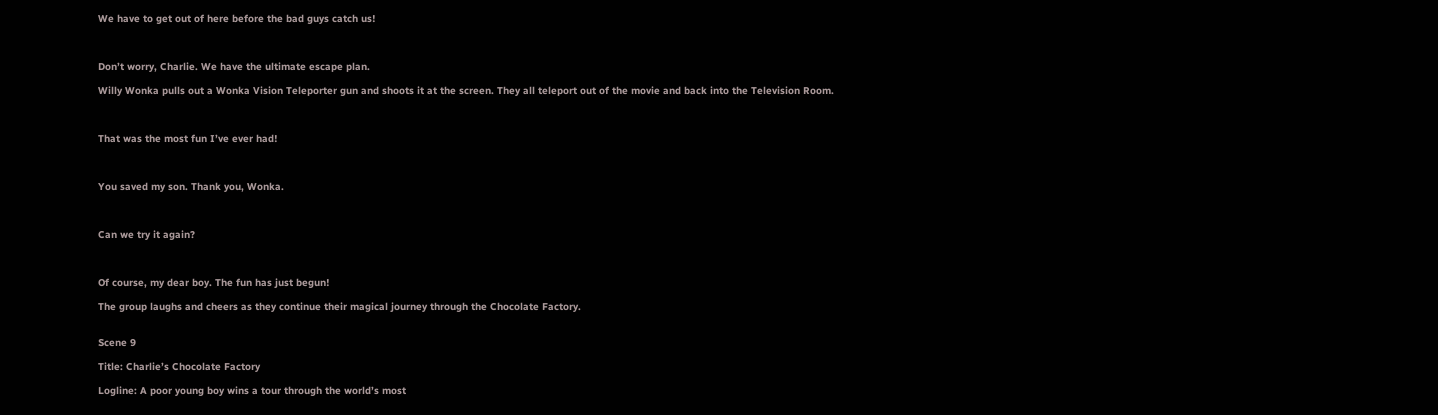We have to get out of here before the bad guys catch us!



Don’t worry, Charlie. We have the ultimate escape plan.

Willy Wonka pulls out a Wonka Vision Teleporter gun and shoots it at the screen. They all teleport out of the movie and back into the Television Room.



That was the most fun I’ve ever had!



You saved my son. Thank you, Wonka.



Can we try it again?



Of course, my dear boy. The fun has just begun!

The group laughs and cheers as they continue their magical journey through the Chocolate Factory.


Scene 9

Title: Charlie’s Chocolate Factory

Logline: A poor young boy wins a tour through the world’s most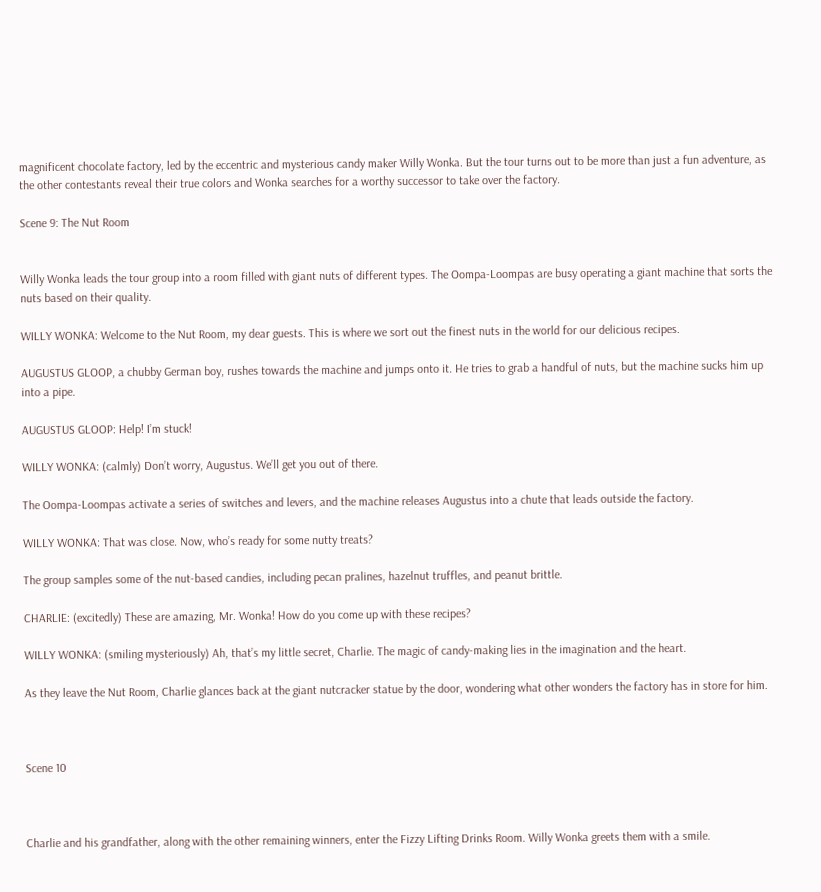magnificent chocolate factory, led by the eccentric and mysterious candy maker Willy Wonka. But the tour turns out to be more than just a fun adventure, as the other contestants reveal their true colors and Wonka searches for a worthy successor to take over the factory.

Scene 9: The Nut Room


Willy Wonka leads the tour group into a room filled with giant nuts of different types. The Oompa-Loompas are busy operating a giant machine that sorts the nuts based on their quality.

WILLY WONKA: Welcome to the Nut Room, my dear guests. This is where we sort out the finest nuts in the world for our delicious recipes.

AUGUSTUS GLOOP, a chubby German boy, rushes towards the machine and jumps onto it. He tries to grab a handful of nuts, but the machine sucks him up into a pipe.

AUGUSTUS GLOOP: Help! I’m stuck!

WILLY WONKA: (calmly) Don’t worry, Augustus. We’ll get you out of there.

The Oompa-Loompas activate a series of switches and levers, and the machine releases Augustus into a chute that leads outside the factory.

WILLY WONKA: That was close. Now, who’s ready for some nutty treats?

The group samples some of the nut-based candies, including pecan pralines, hazelnut truffles, and peanut brittle.

CHARLIE: (excitedly) These are amazing, Mr. Wonka! How do you come up with these recipes?

WILLY WONKA: (smiling mysteriously) Ah, that’s my little secret, Charlie. The magic of candy-making lies in the imagination and the heart.

As they leave the Nut Room, Charlie glances back at the giant nutcracker statue by the door, wondering what other wonders the factory has in store for him.



Scene 10



Charlie and his grandfather, along with the other remaining winners, enter the Fizzy Lifting Drinks Room. Willy Wonka greets them with a smile.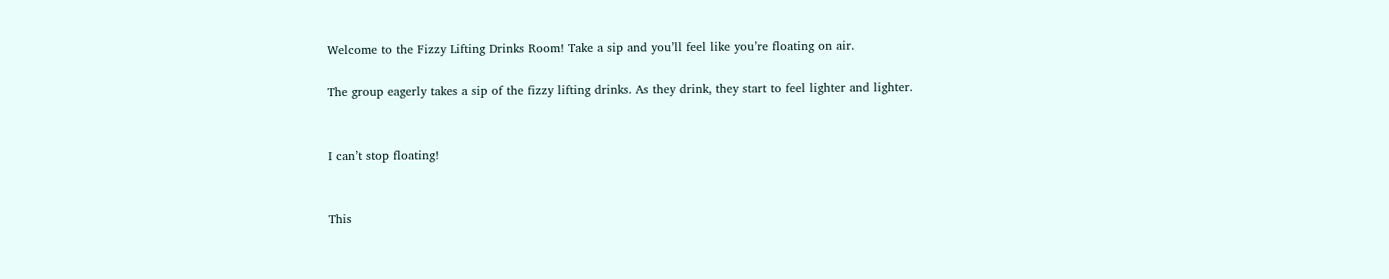Welcome to the Fizzy Lifting Drinks Room! Take a sip and you’ll feel like you’re floating on air.

The group eagerly takes a sip of the fizzy lifting drinks. As they drink, they start to feel lighter and lighter.


I can’t stop floating!


This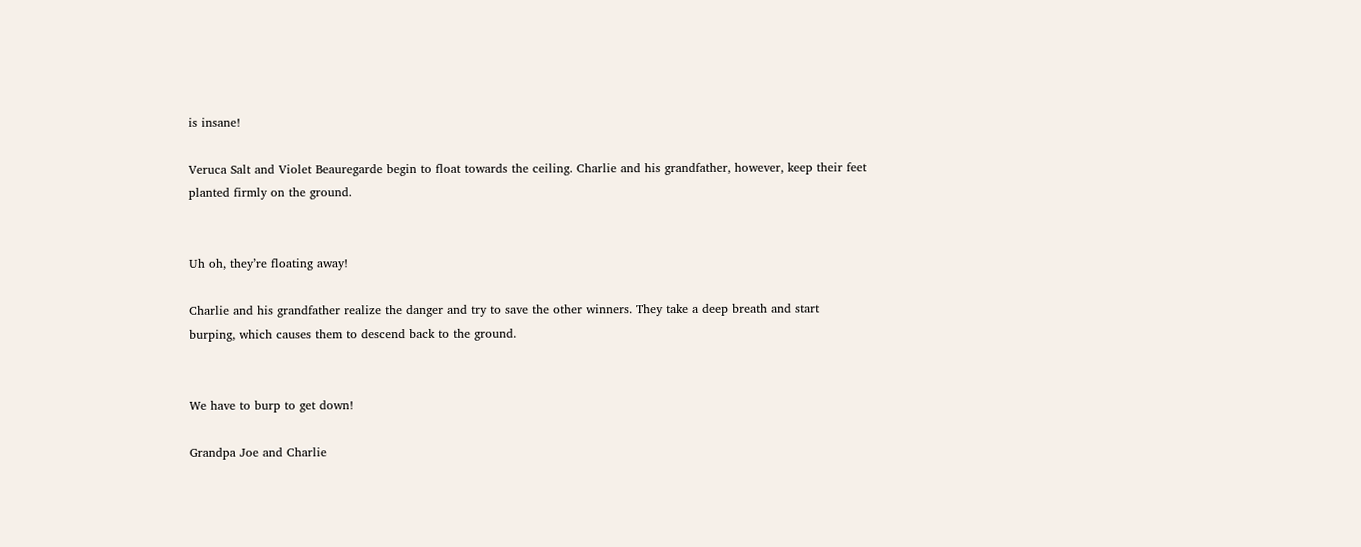is insane!

Veruca Salt and Violet Beauregarde begin to float towards the ceiling. Charlie and his grandfather, however, keep their feet planted firmly on the ground.


Uh oh, they’re floating away!

Charlie and his grandfather realize the danger and try to save the other winners. They take a deep breath and start burping, which causes them to descend back to the ground.


We have to burp to get down!

Grandpa Joe and Charlie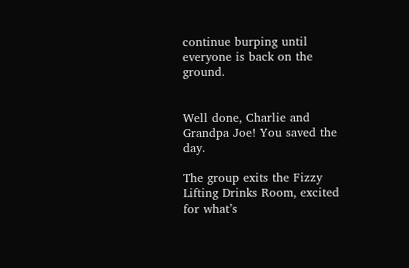continue burping until everyone is back on the ground.


Well done, Charlie and Grandpa Joe! You saved the day.

The group exits the Fizzy Lifting Drinks Room, excited for what’s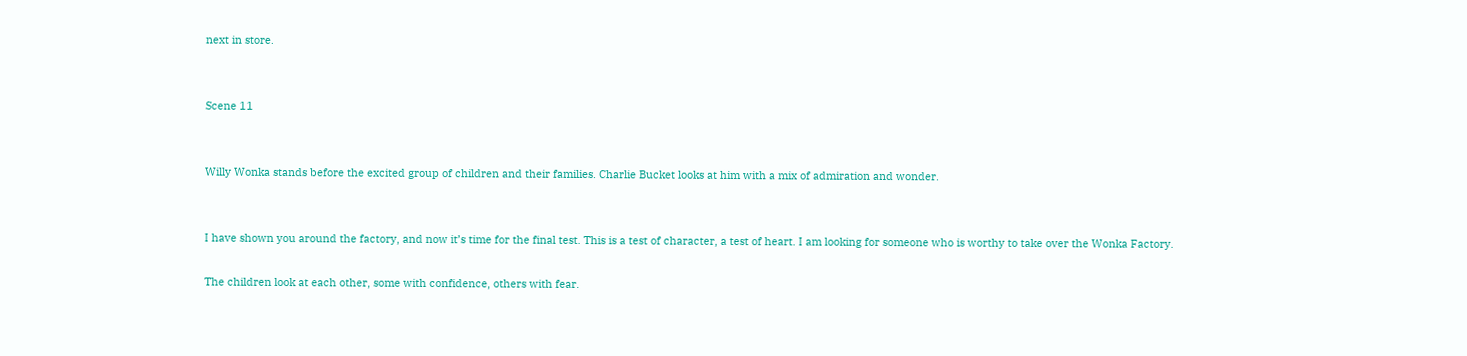next in store.


Scene 11


Willy Wonka stands before the excited group of children and their families. Charlie Bucket looks at him with a mix of admiration and wonder.


I have shown you around the factory, and now it’s time for the final test. This is a test of character, a test of heart. I am looking for someone who is worthy to take over the Wonka Factory.

The children look at each other, some with confidence, others with fear.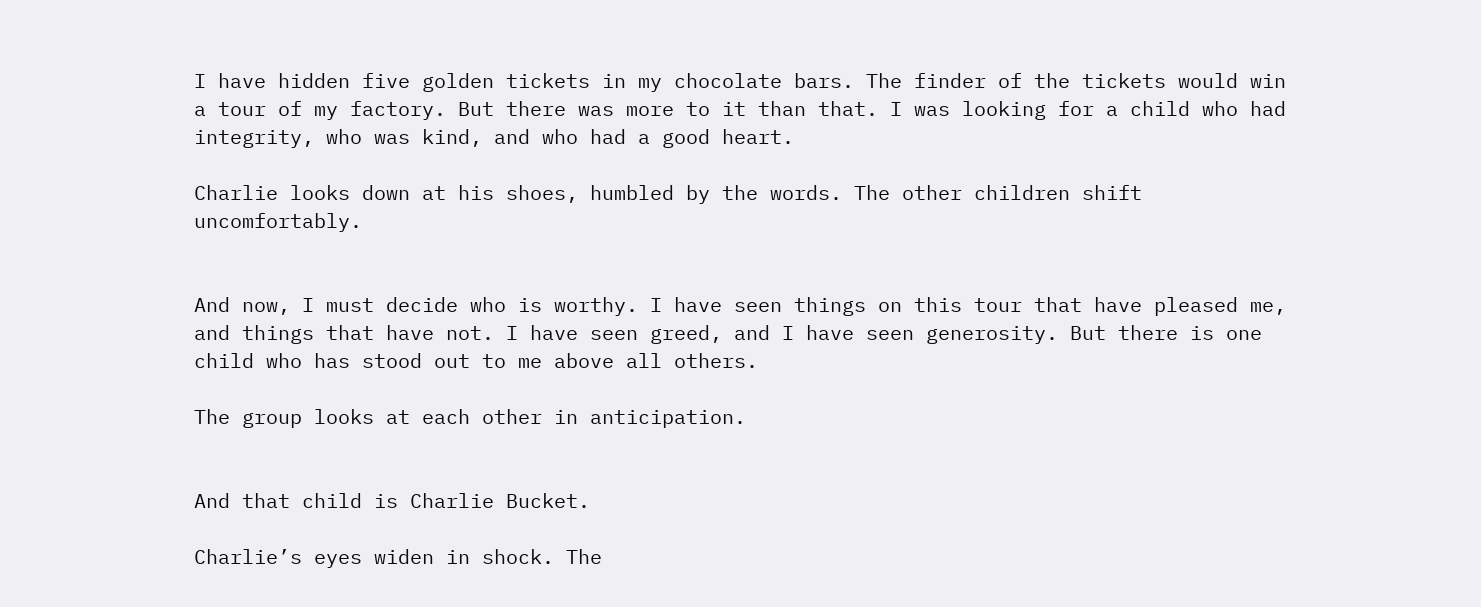I have hidden five golden tickets in my chocolate bars. The finder of the tickets would win a tour of my factory. But there was more to it than that. I was looking for a child who had integrity, who was kind, and who had a good heart.

Charlie looks down at his shoes, humbled by the words. The other children shift uncomfortably.


And now, I must decide who is worthy. I have seen things on this tour that have pleased me, and things that have not. I have seen greed, and I have seen generosity. But there is one child who has stood out to me above all others.

The group looks at each other in anticipation.


And that child is Charlie Bucket.

Charlie’s eyes widen in shock. The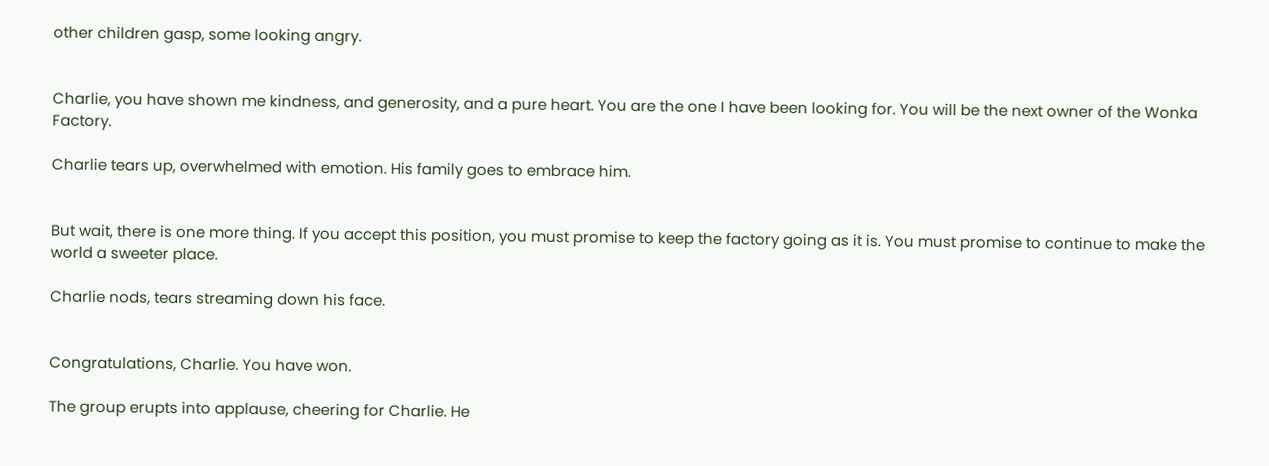other children gasp, some looking angry.


Charlie, you have shown me kindness, and generosity, and a pure heart. You are the one I have been looking for. You will be the next owner of the Wonka Factory.

Charlie tears up, overwhelmed with emotion. His family goes to embrace him.


But wait, there is one more thing. If you accept this position, you must promise to keep the factory going as it is. You must promise to continue to make the world a sweeter place.

Charlie nods, tears streaming down his face.


Congratulations, Charlie. You have won.

The group erupts into applause, cheering for Charlie. He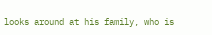looks around at his family, who is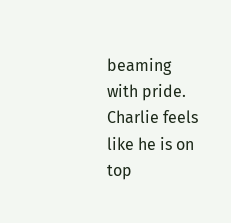beaming with pride. Charlie feels like he is on top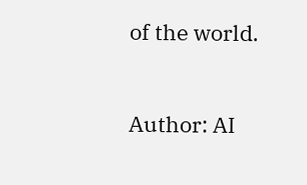of the world.


Author: AI